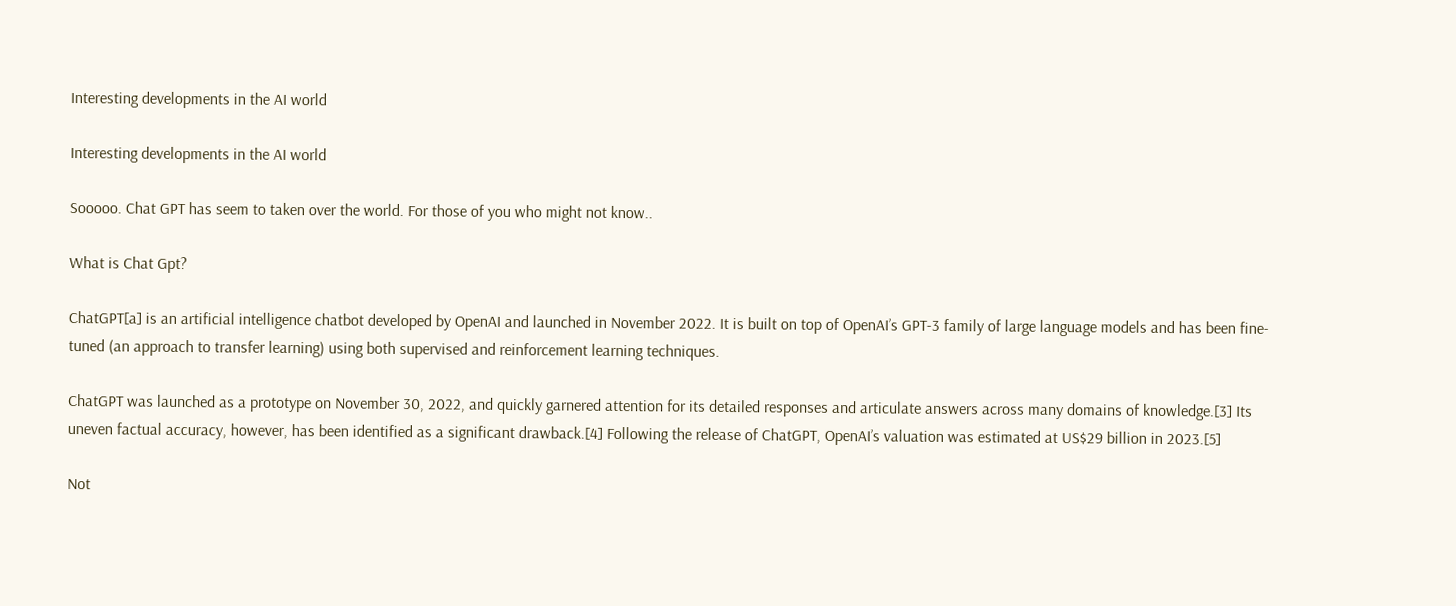Interesting developments in the AI world

Interesting developments in the AI world

Sooooo. Chat GPT has seem to taken over the world. For those of you who might not know..

What is Chat Gpt?

ChatGPT[a] is an artificial intelligence chatbot developed by OpenAI and launched in November 2022. It is built on top of OpenAI’s GPT-3 family of large language models and has been fine-tuned (an approach to transfer learning) using both supervised and reinforcement learning techniques.

ChatGPT was launched as a prototype on November 30, 2022, and quickly garnered attention for its detailed responses and articulate answers across many domains of knowledge.[3] Its uneven factual accuracy, however, has been identified as a significant drawback.[4] Following the release of ChatGPT, OpenAI’s valuation was estimated at US$29 billion in 2023.[5]

Not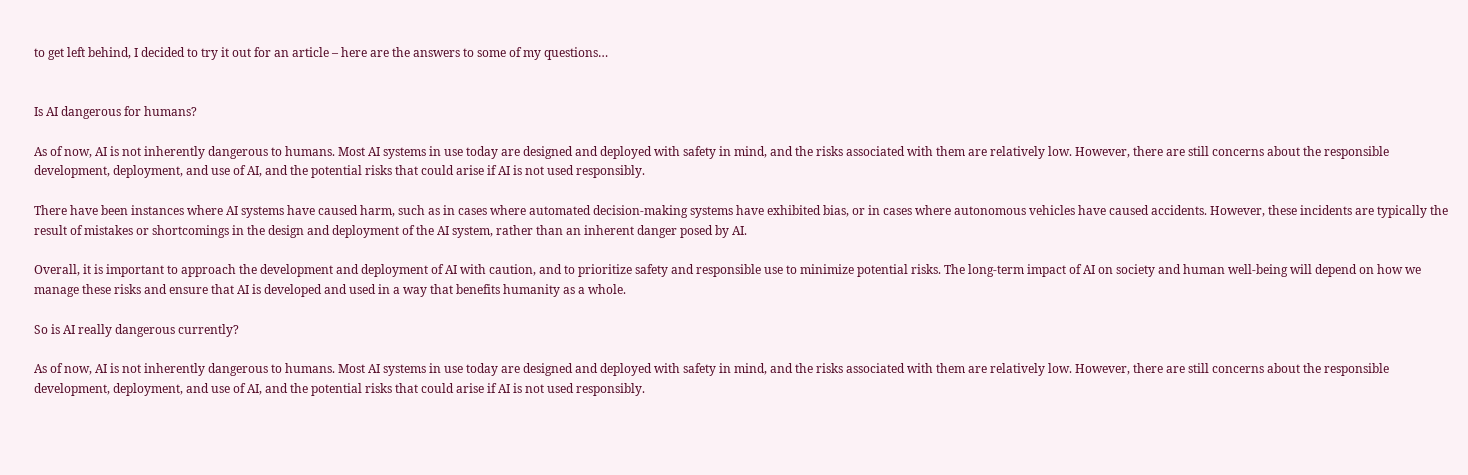to get left behind, I decided to try it out for an article – here are the answers to some of my questions…


Is AI dangerous for humans?

As of now, AI is not inherently dangerous to humans. Most AI systems in use today are designed and deployed with safety in mind, and the risks associated with them are relatively low. However, there are still concerns about the responsible development, deployment, and use of AI, and the potential risks that could arise if AI is not used responsibly.

There have been instances where AI systems have caused harm, such as in cases where automated decision-making systems have exhibited bias, or in cases where autonomous vehicles have caused accidents. However, these incidents are typically the result of mistakes or shortcomings in the design and deployment of the AI system, rather than an inherent danger posed by AI.

Overall, it is important to approach the development and deployment of AI with caution, and to prioritize safety and responsible use to minimize potential risks. The long-term impact of AI on society and human well-being will depend on how we manage these risks and ensure that AI is developed and used in a way that benefits humanity as a whole.

So is AI really dangerous currently?

As of now, AI is not inherently dangerous to humans. Most AI systems in use today are designed and deployed with safety in mind, and the risks associated with them are relatively low. However, there are still concerns about the responsible development, deployment, and use of AI, and the potential risks that could arise if AI is not used responsibly.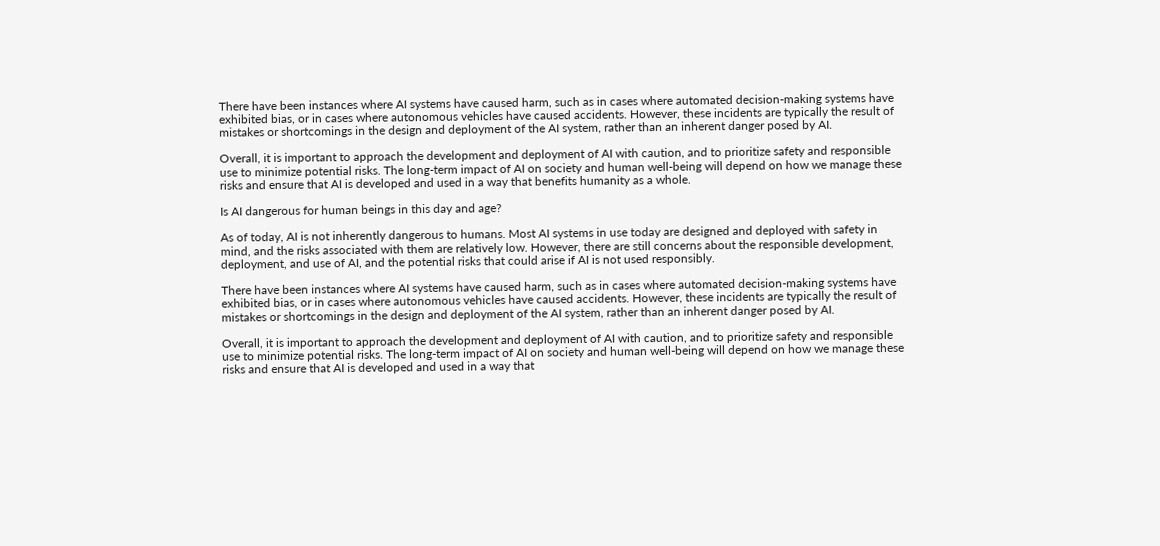There have been instances where AI systems have caused harm, such as in cases where automated decision-making systems have exhibited bias, or in cases where autonomous vehicles have caused accidents. However, these incidents are typically the result of mistakes or shortcomings in the design and deployment of the AI system, rather than an inherent danger posed by AI.

Overall, it is important to approach the development and deployment of AI with caution, and to prioritize safety and responsible use to minimize potential risks. The long-term impact of AI on society and human well-being will depend on how we manage these risks and ensure that AI is developed and used in a way that benefits humanity as a whole.

Is AI dangerous for human beings in this day and age?

As of today, AI is not inherently dangerous to humans. Most AI systems in use today are designed and deployed with safety in mind, and the risks associated with them are relatively low. However, there are still concerns about the responsible development, deployment, and use of AI, and the potential risks that could arise if AI is not used responsibly.

There have been instances where AI systems have caused harm, such as in cases where automated decision-making systems have exhibited bias, or in cases where autonomous vehicles have caused accidents. However, these incidents are typically the result of mistakes or shortcomings in the design and deployment of the AI system, rather than an inherent danger posed by AI.

Overall, it is important to approach the development and deployment of AI with caution, and to prioritize safety and responsible use to minimize potential risks. The long-term impact of AI on society and human well-being will depend on how we manage these risks and ensure that AI is developed and used in a way that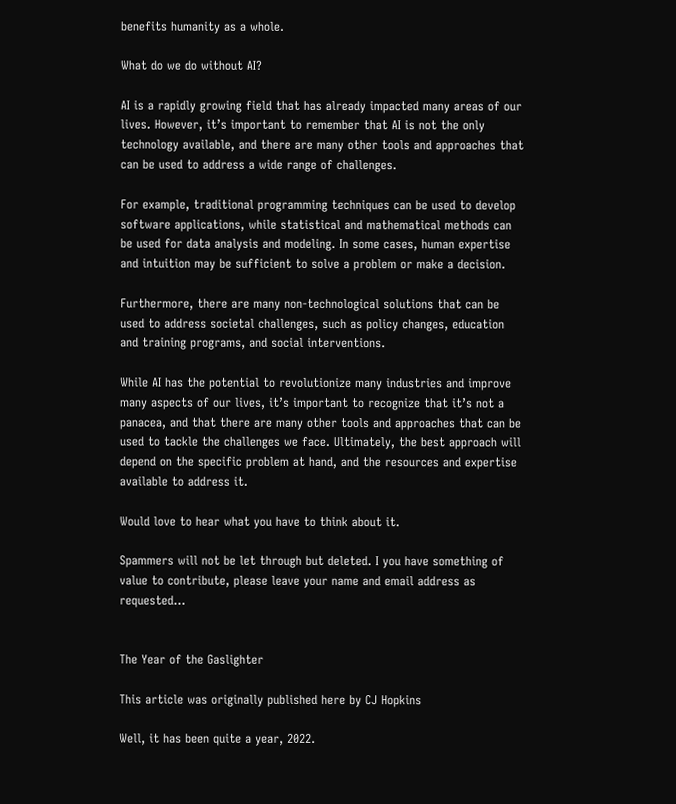benefits humanity as a whole.

What do we do without AI?

AI is a rapidly growing field that has already impacted many areas of our lives. However, it’s important to remember that AI is not the only technology available, and there are many other tools and approaches that can be used to address a wide range of challenges.

For example, traditional programming techniques can be used to develop software applications, while statistical and mathematical methods can be used for data analysis and modeling. In some cases, human expertise and intuition may be sufficient to solve a problem or make a decision.

Furthermore, there are many non-technological solutions that can be used to address societal challenges, such as policy changes, education and training programs, and social interventions.

While AI has the potential to revolutionize many industries and improve many aspects of our lives, it’s important to recognize that it’s not a panacea, and that there are many other tools and approaches that can be used to tackle the challenges we face. Ultimately, the best approach will depend on the specific problem at hand, and the resources and expertise available to address it.

Would love to hear what you have to think about it.

Spammers will not be let through but deleted. I you have something of value to contribute, please leave your name and email address as requested…


The Year of the Gaslighter

This article was originally published here by CJ Hopkins

Well, it has been quite a year, 2022.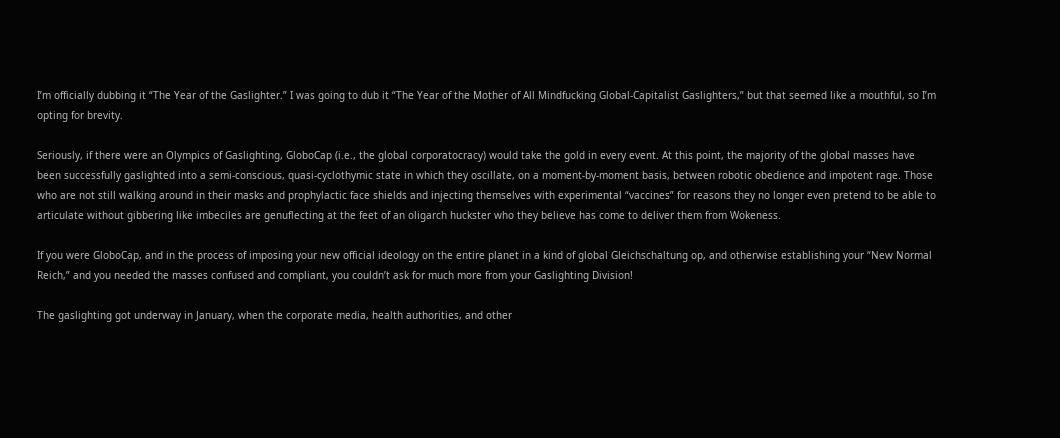I’m officially dubbing it “The Year of the Gaslighter.” I was going to dub it “The Year of the Mother of All Mindfucking Global-Capitalist Gaslighters,” but that seemed like a mouthful, so I’m opting for brevity.

Seriously, if there were an Olympics of Gaslighting, GloboCap (i.e., the global corporatocracy) would take the gold in every event. At this point, the majority of the global masses have been successfully gaslighted into a semi-conscious, quasi-cyclothymic state in which they oscillate, on a moment-by-moment basis, between robotic obedience and impotent rage. Those who are not still walking around in their masks and prophylactic face shields and injecting themselves with experimental “vaccines” for reasons they no longer even pretend to be able to articulate without gibbering like imbeciles are genuflecting at the feet of an oligarch huckster who they believe has come to deliver them from Wokeness.

If you were GloboCap, and in the process of imposing your new official ideology on the entire planet in a kind of global Gleichschaltung op, and otherwise establishing your “New Normal Reich,” and you needed the masses confused and compliant, you couldn’t ask for much more from your Gaslighting Division!

The gaslighting got underway in January, when the corporate media, health authorities, and other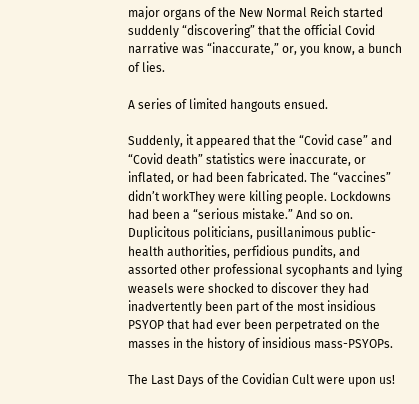major organs of the New Normal Reich started suddenly “discovering” that the official Covid narrative was “inaccurate,” or, you know, a bunch of lies.

A series of limited hangouts ensued.

Suddenly, it appeared that the “Covid case” and “Covid death” statistics were inaccurate, or inflated, or had been fabricated. The “vaccines” didn’t workThey were killing people. Lockdowns had been a “serious mistake.” And so on. Duplicitous politicians, pusillanimous public-health authorities, perfidious pundits, and assorted other professional sycophants and lying weasels were shocked to discover they had inadvertently been part of the most insidious PSYOP that had ever been perpetrated on the masses in the history of insidious mass-PSYOPs.

The Last Days of the Covidian Cult were upon us!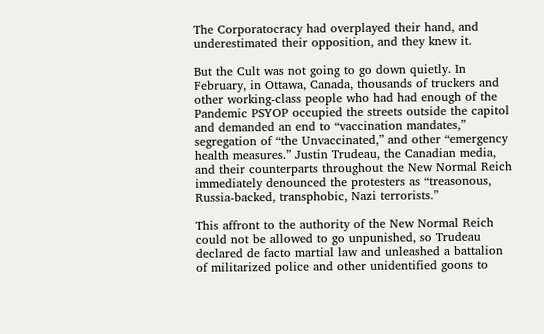The Corporatocracy had overplayed their hand, and underestimated their opposition, and they knew it.

But the Cult was not going to go down quietly. In February, in Ottawa, Canada, thousands of truckers and other working-class people who had had enough of the Pandemic PSYOP occupied the streets outside the capitol and demanded an end to “vaccination mandates,” segregation of “the Unvaccinated,” and other “emergency health measures.” Justin Trudeau, the Canadian media, and their counterparts throughout the New Normal Reich immediately denounced the protesters as “treasonous, Russia-backed, transphobic, Nazi terrorists.”

This affront to the authority of the New Normal Reich could not be allowed to go unpunished, so Trudeau declared de facto martial law and unleashed a battalion of militarized police and other unidentified goons to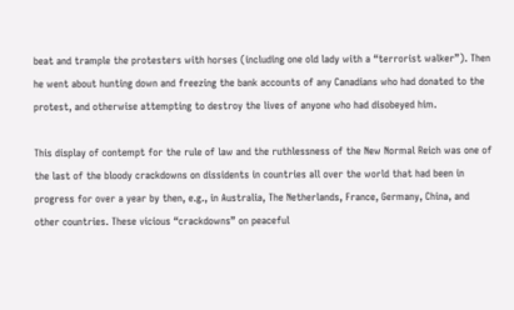beat and trample the protesters with horses (including one old lady with a “terrorist walker”). Then he went about hunting down and freezing the bank accounts of any Canadians who had donated to the protest, and otherwise attempting to destroy the lives of anyone who had disobeyed him.

This display of contempt for the rule of law and the ruthlessness of the New Normal Reich was one of the last of the bloody crackdowns on dissidents in countries all over the world that had been in progress for over a year by then, e.g., in Australia, The Netherlands, France, Germany, China, and other countries. These vicious “crackdowns” on peaceful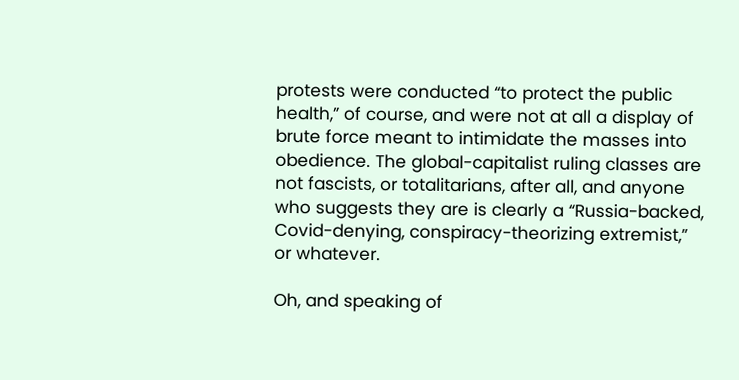protests were conducted “to protect the public health,” of course, and were not at all a display of brute force meant to intimidate the masses into obedience. The global-capitalist ruling classes are not fascists, or totalitarians, after all, and anyone who suggests they are is clearly a “Russia-backed, Covid-denying, conspiracy-theorizing extremist,” or whatever.

Oh, and speaking of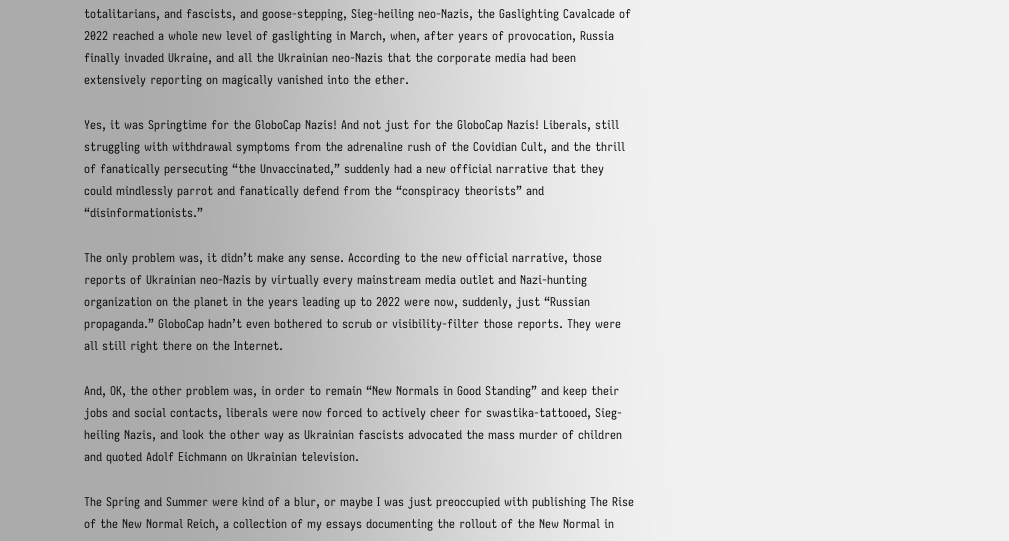totalitarians, and fascists, and goose-stepping, Sieg-heiling neo-Nazis, the Gaslighting Cavalcade of 2022 reached a whole new level of gaslighting in March, when, after years of provocation, Russia finally invaded Ukraine, and all the Ukrainian neo-Nazis that the corporate media had been extensively reporting on magically vanished into the ether.

Yes, it was Springtime for the GloboCap Nazis! And not just for the GloboCap Nazis! Liberals, still struggling with withdrawal symptoms from the adrenaline rush of the Covidian Cult, and the thrill of fanatically persecuting “the Unvaccinated,” suddenly had a new official narrative that they could mindlessly parrot and fanatically defend from the “conspiracy theorists” and “disinformationists.”

The only problem was, it didn’t make any sense. According to the new official narrative, those reports of Ukrainian neo-Nazis by virtually every mainstream media outlet and Nazi-hunting organization on the planet in the years leading up to 2022 were now, suddenly, just “Russian propaganda.” GloboCap hadn’t even bothered to scrub or visibility-filter those reports. They were all still right there on the Internet.

And, OK, the other problem was, in order to remain “New Normals in Good Standing” and keep their jobs and social contacts, liberals were now forced to actively cheer for swastika-tattooed, Sieg-heiling Nazis, and look the other way as Ukrainian fascists advocated the mass murder of children and quoted Adolf Eichmann on Ukrainian television.

The Spring and Summer were kind of a blur, or maybe I was just preoccupied with publishing The Rise of the New Normal Reich, a collection of my essays documenting the rollout of the New Normal in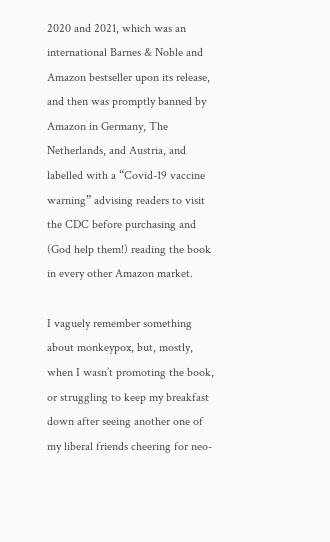2020 and 2021, which was an international Barnes & Noble and Amazon bestseller upon its release, and then was promptly banned by Amazon in Germany, The Netherlands, and Austria, and labelled with a “Covid-19 vaccine warning” advising readers to visit the CDC before purchasing and (God help them!) reading the book in every other Amazon market.

I vaguely remember something about monkeypox, but, mostly, when I wasn’t promoting the book, or struggling to keep my breakfast down after seeing another one of my liberal friends cheering for neo-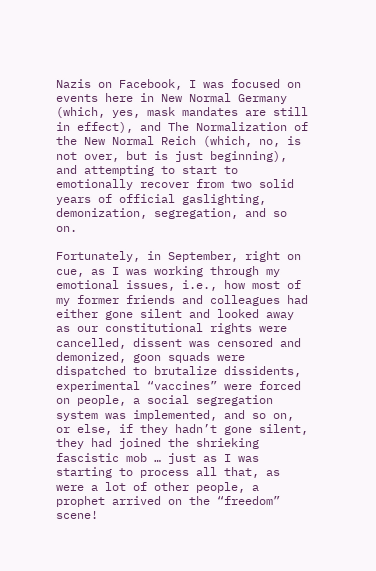Nazis on Facebook, I was focused on events here in New Normal Germany (which, yes, mask mandates are still in effect), and The Normalization of the New Normal Reich (which, no, is not over, but is just beginning), and attempting to start to emotionally recover from two solid years of official gaslighting, demonization, segregation, and so on.

Fortunately, in September, right on cue, as I was working through my emotional issues, i.e., how most of my former friends and colleagues had either gone silent and looked away as our constitutional rights were cancelled, dissent was censored and demonized, goon squads were dispatched to brutalize dissidents, experimental “vaccines” were forced on people, a social segregation system was implemented, and so on, or else, if they hadn’t gone silent, they had joined the shrieking fascistic mob … just as I was starting to process all that, as were a lot of other people, a prophet arrived on the “freedom” scene!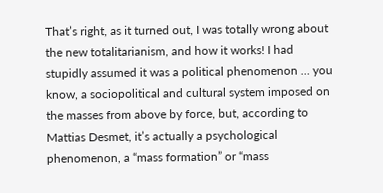That’s right, as it turned out, I was totally wrong about the new totalitarianism, and how it works! I had stupidly assumed it was a political phenomenon … you know, a sociopolitical and cultural system imposed on the masses from above by force, but, according to Mattias Desmet, it’s actually a psychological phenomenon, a “mass formation” or “mass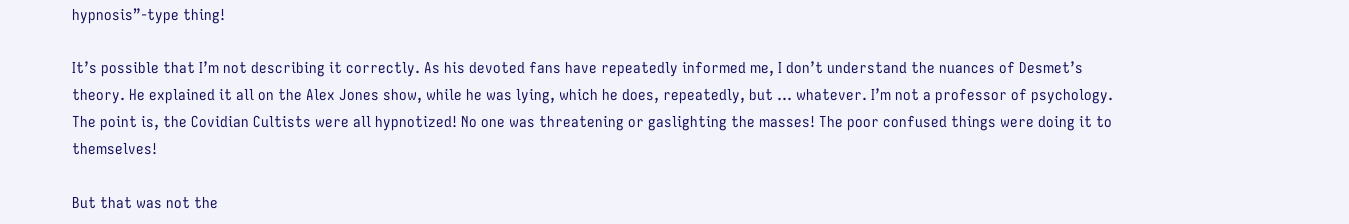hypnosis”-type thing!

It’s possible that I’m not describing it correctly. As his devoted fans have repeatedly informed me, I don’t understand the nuances of Desmet’s theory. He explained it all on the Alex Jones show, while he was lying, which he does, repeatedly, but … whatever. I’m not a professor of psychology. The point is, the Covidian Cultists were all hypnotized! No one was threatening or gaslighting the masses! The poor confused things were doing it to themselves!

But that was not the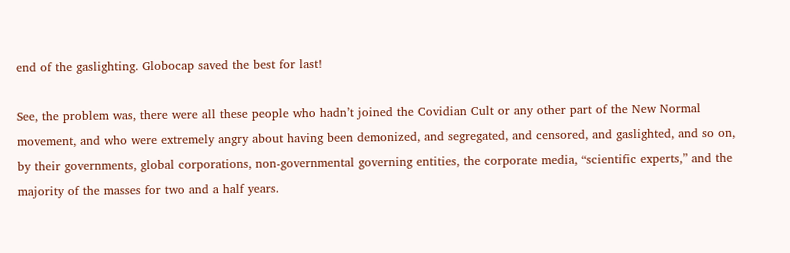end of the gaslighting. Globocap saved the best for last!

See, the problem was, there were all these people who hadn’t joined the Covidian Cult or any other part of the New Normal movement, and who were extremely angry about having been demonized, and segregated, and censored, and gaslighted, and so on, by their governments, global corporations, non-governmental governing entities, the corporate media, “scientific experts,” and the majority of the masses for two and a half years.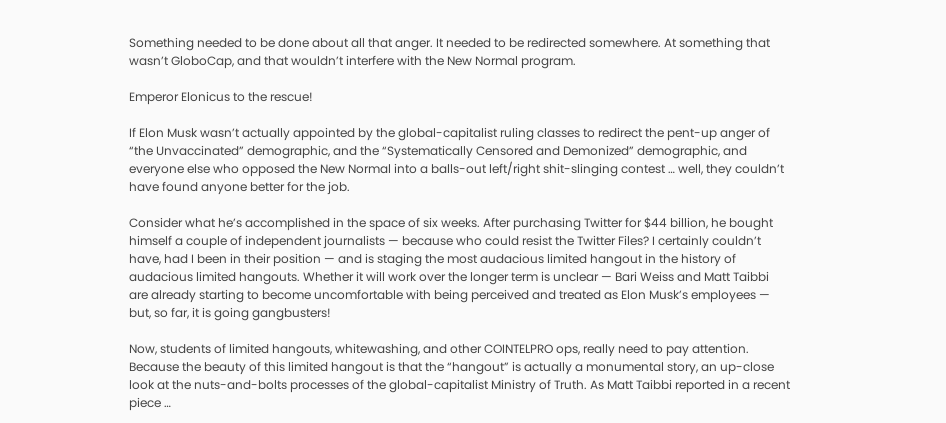Something needed to be done about all that anger. It needed to be redirected somewhere. At something that wasn’t GloboCap, and that wouldn’t interfere with the New Normal program.

Emperor Elonicus to the rescue!

If Elon Musk wasn’t actually appointed by the global-capitalist ruling classes to redirect the pent-up anger of “the Unvaccinated” demographic, and the “Systematically Censored and Demonized” demographic, and everyone else who opposed the New Normal into a balls-out left/right shit-slinging contest … well, they couldn’t have found anyone better for the job.

Consider what he’s accomplished in the space of six weeks. After purchasing Twitter for $44 billion, he bought himself a couple of independent journalists — because who could resist the Twitter Files? I certainly couldn’t have, had I been in their position — and is staging the most audacious limited hangout in the history of audacious limited hangouts. Whether it will work over the longer term is unclear — Bari Weiss and Matt Taibbi are already starting to become uncomfortable with being perceived and treated as Elon Musk’s employees — but, so far, it is going gangbusters!

Now, students of limited hangouts, whitewashing, and other COINTELPRO ops, really need to pay attention. Because the beauty of this limited hangout is that the “hangout” is actually a monumental story, an up-close look at the nuts-and-bolts processes of the global-capitalist Ministry of Truth. As Matt Taibbi reported in a recent piece …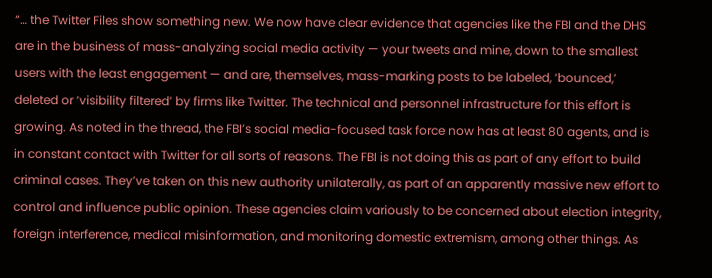“… the Twitter Files show something new. We now have clear evidence that agencies like the FBI and the DHS are in the business of mass-analyzing social media activity — your tweets and mine, down to the smallest users with the least engagement — and are, themselves, mass-marking posts to be labeled, ‘bounced,’ deleted or ‘visibility filtered’ by firms like Twitter. The technical and personnel infrastructure for this effort is growing. As noted in the thread, the FBI’s social media-focused task force now has at least 80 agents, and is in constant contact with Twitter for all sorts of reasons. The FBI is not doing this as part of any effort to build criminal cases. They’ve taken on this new authority unilaterally, as part of an apparently massive new effort to control and influence public opinion. These agencies claim variously to be concerned about election integrity, foreign interference, medical misinformation, and monitoring domestic extremism, among other things. As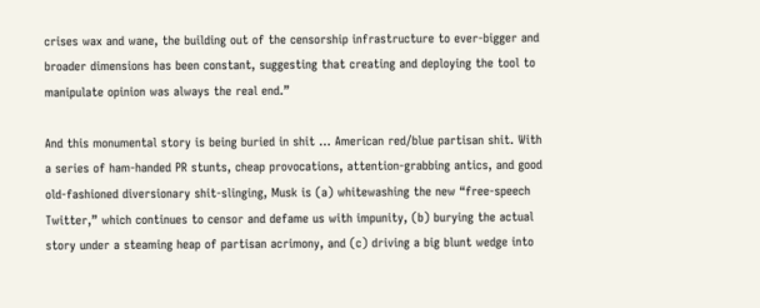crises wax and wane, the building out of the censorship infrastructure to ever-bigger and broader dimensions has been constant, suggesting that creating and deploying the tool to manipulate opinion was always the real end.”

And this monumental story is being buried in shit … American red/blue partisan shit. With a series of ham-handed PR stunts, cheap provocations, attention-grabbing antics, and good old-fashioned diversionary shit-slinging, Musk is (a) whitewashing the new “free-speech Twitter,” which continues to censor and defame us with impunity, (b) burying the actual story under a steaming heap of partisan acrimony, and (c) driving a big blunt wedge into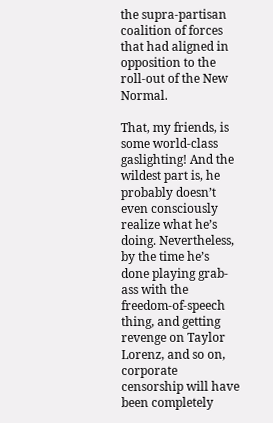the supra-partisan coalition of forces that had aligned in opposition to the roll-out of the New Normal.

That, my friends, is some world-class gaslighting! And the wildest part is, he probably doesn’t even consciously realize what he’s doing. Nevertheless, by the time he’s done playing grab-ass with the freedom-of-speech thing, and getting revenge on Taylor Lorenz, and so on, corporate censorship will have been completely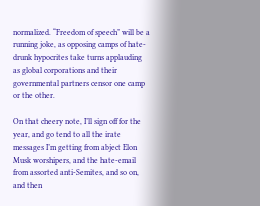normalized. “Freedom of speech” will be a running joke, as opposing camps of hate-drunk hypocrites take turns applauding as global corporations and their governmental partners censor one camp or the other.

On that cheery note, I’ll sign off for the year, and go tend to all the irate messages I’m getting from abject Elon Musk worshipers, and the hate-email from assorted anti-Semites, and so on, and then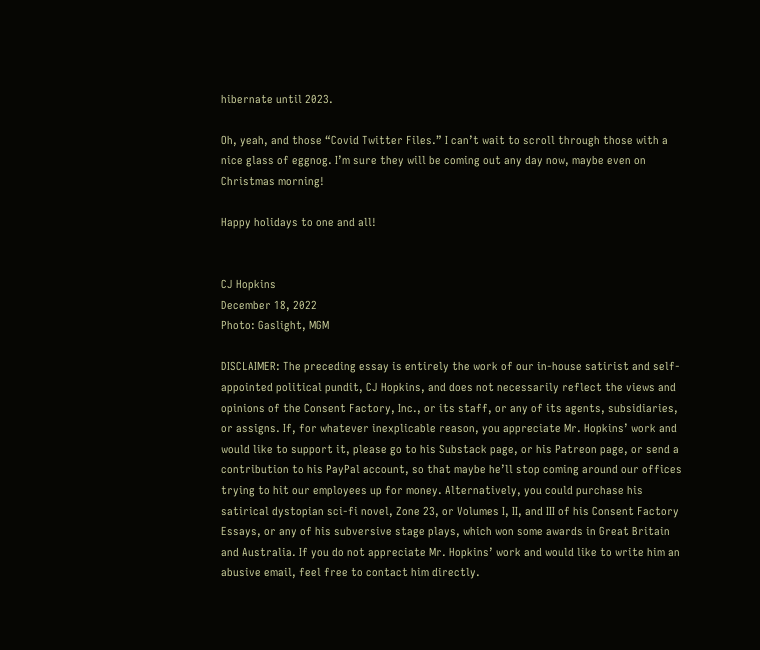hibernate until 2023.

Oh, yeah, and those “Covid Twitter Files.” I can’t wait to scroll through those with a nice glass of eggnog. I’m sure they will be coming out any day now, maybe even on Christmas morning!

Happy holidays to one and all!


CJ Hopkins
December 18, 2022
Photo: Gaslight, MGM

DISCLAIMER: The preceding essay is entirely the work of our in-house satirist and self-appointed political pundit, CJ Hopkins, and does not necessarily reflect the views and opinions of the Consent Factory, Inc., or its staff, or any of its agents, subsidiaries, or assigns. If, for whatever inexplicable reason, you appreciate Mr. Hopkins’ work and would like to support it, please go to his Substack page, or his Patreon page, or send a contribution to his PayPal account, so that maybe he’ll stop coming around our offices trying to hit our employees up for money. Alternatively, you could purchase his satirical dystopian sci-fi novel, Zone 23, or Volumes I, II, and III of his Consent Factory Essays, or any of his subversive stage plays, which won some awards in Great Britain and Australia. If you do not appreciate Mr. Hopkins’ work and would like to write him an abusive email, feel free to contact him directly.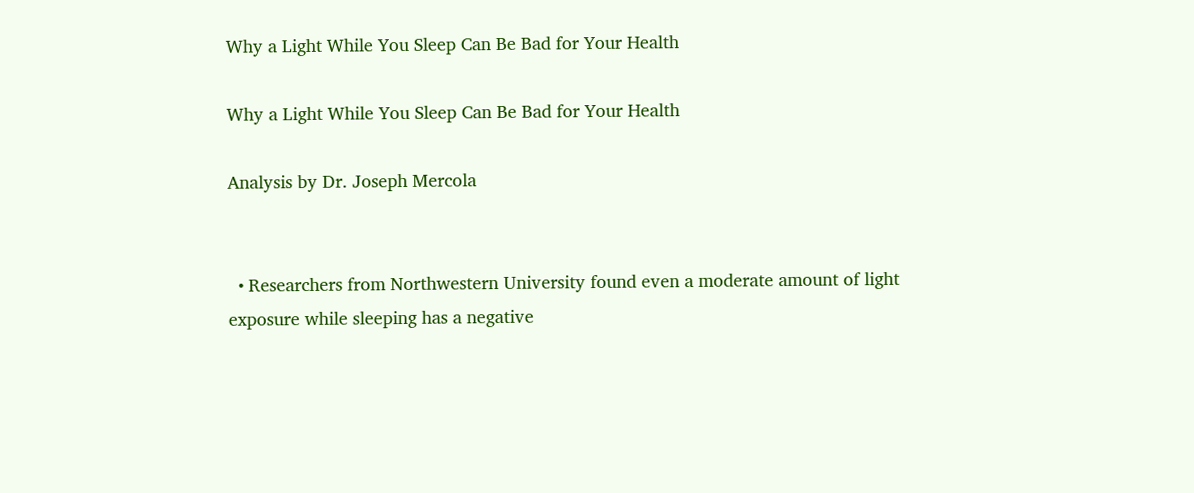Why a Light While You Sleep Can Be Bad for Your Health

Why a Light While You Sleep Can Be Bad for Your Health

Analysis by Dr. Joseph Mercola


  • Researchers from Northwestern University found even a moderate amount of light exposure while sleeping has a negative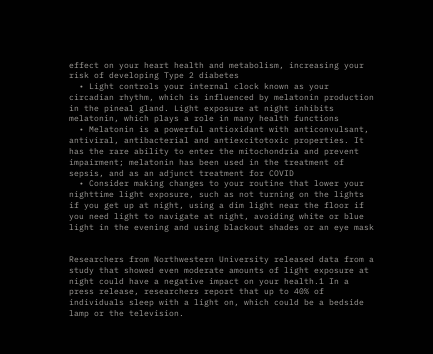effect on your heart health and metabolism, increasing your risk of developing Type 2 diabetes
  • Light controls your internal clock known as your circadian rhythm, which is influenced by melatonin production in the pineal gland. Light exposure at night inhibits melatonin, which plays a role in many health functions
  • Melatonin is a powerful antioxidant with anticonvulsant, antiviral, antibacterial and antiexcitotoxic properties. It has the rare ability to enter the mitochondria and prevent impairment; melatonin has been used in the treatment of sepsis, and as an adjunct treatment for COVID
  • Consider making changes to your routine that lower your nighttime light exposure, such as not turning on the lights if you get up at night, using a dim light near the floor if you need light to navigate at night, avoiding white or blue light in the evening and using blackout shades or an eye mask


Researchers from Northwestern University released data from a study that showed even moderate amounts of light exposure at night could have a negative impact on your health.1 In a press release, researchers report that up to 40% of individuals sleep with a light on, which could be a bedside lamp or the television.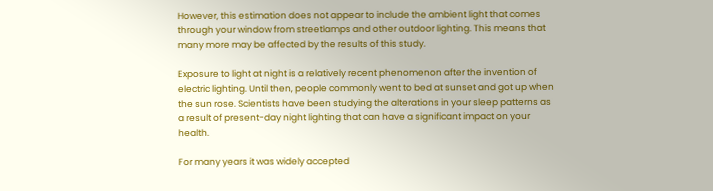However, this estimation does not appear to include the ambient light that comes through your window from streetlamps and other outdoor lighting. This means that many more may be affected by the results of this study.

Exposure to light at night is a relatively recent phenomenon after the invention of electric lighting. Until then, people commonly went to bed at sunset and got up when the sun rose. Scientists have been studying the alterations in your sleep patterns as a result of present-day night lighting that can have a significant impact on your health.

For many years it was widely accepted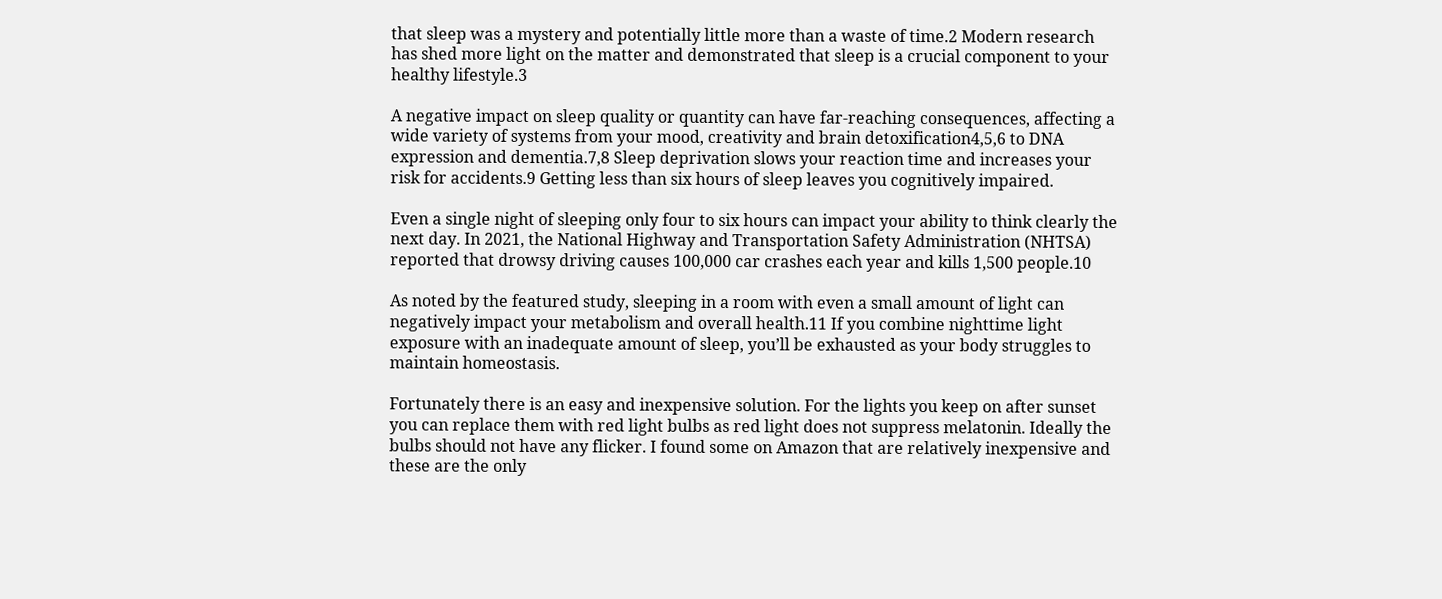that sleep was a mystery and potentially little more than a waste of time.2 Modern research has shed more light on the matter and demonstrated that sleep is a crucial component to your healthy lifestyle.3

A negative impact on sleep quality or quantity can have far-reaching consequences, affecting a wide variety of systems from your mood, creativity and brain detoxification4,5,6 to DNA expression and dementia.7,8 Sleep deprivation slows your reaction time and increases your risk for accidents.9 Getting less than six hours of sleep leaves you cognitively impaired.

Even a single night of sleeping only four to six hours can impact your ability to think clearly the next day. In 2021, the National Highway and Transportation Safety Administration (NHTSA) reported that drowsy driving causes 100,000 car crashes each year and kills 1,500 people.10

As noted by the featured study, sleeping in a room with even a small amount of light can negatively impact your metabolism and overall health.11 If you combine nighttime light exposure with an inadequate amount of sleep, you’ll be exhausted as your body struggles to maintain homeostasis.

Fortunately there is an easy and inexpensive solution. For the lights you keep on after sunset you can replace them with red light bulbs as red light does not suppress melatonin. Ideally the bulbs should not have any flicker. I found some on Amazon that are relatively inexpensive and these are the only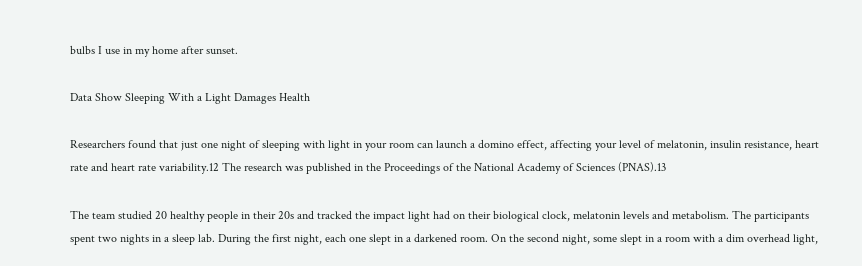bulbs I use in my home after sunset.

Data Show Sleeping With a Light Damages Health

Researchers found that just one night of sleeping with light in your room can launch a domino effect, affecting your level of melatonin, insulin resistance, heart rate and heart rate variability.12 The research was published in the Proceedings of the National Academy of Sciences (PNAS).13

The team studied 20 healthy people in their 20s and tracked the impact light had on their biological clock, melatonin levels and metabolism. The participants spent two nights in a sleep lab. During the first night, each one slept in a darkened room. On the second night, some slept in a room with a dim overhead light,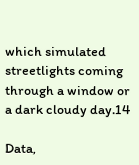which simulated streetlights coming through a window or a dark cloudy day.14

Data,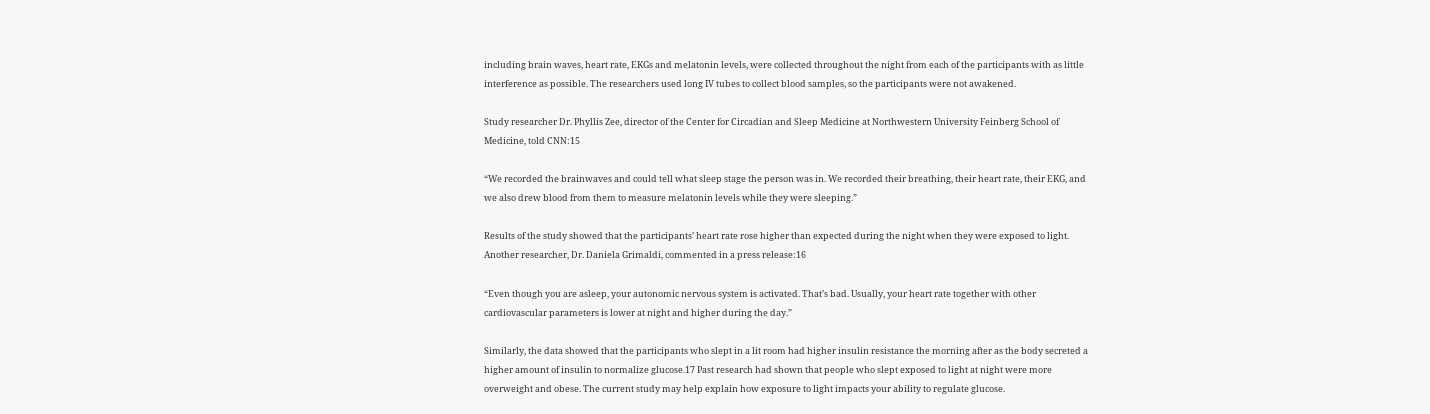including brain waves, heart rate, EKGs and melatonin levels, were collected throughout the night from each of the participants with as little interference as possible. The researchers used long IV tubes to collect blood samples, so the participants were not awakened.

Study researcher Dr. Phyllis Zee, director of the Center for Circadian and Sleep Medicine at Northwestern University Feinberg School of Medicine, told CNN:15

“We recorded the brainwaves and could tell what sleep stage the person was in. We recorded their breathing, their heart rate, their EKG, and we also drew blood from them to measure melatonin levels while they were sleeping.”

Results of the study showed that the participants’ heart rate rose higher than expected during the night when they were exposed to light. Another researcher, Dr. Daniela Grimaldi, commented in a press release:16

“Even though you are asleep, your autonomic nervous system is activated. That’s bad. Usually, your heart rate together with other cardiovascular parameters is lower at night and higher during the day.”

Similarly, the data showed that the participants who slept in a lit room had higher insulin resistance the morning after as the body secreted a higher amount of insulin to normalize glucose.17 Past research had shown that people who slept exposed to light at night were more overweight and obese. The current study may help explain how exposure to light impacts your ability to regulate glucose.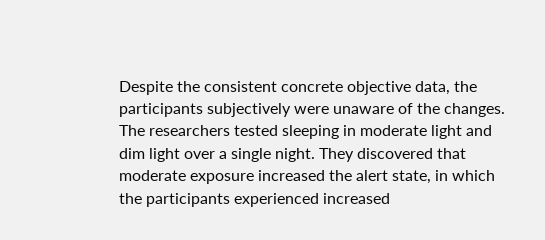Despite the consistent concrete objective data, the participants subjectively were unaware of the changes. The researchers tested sleeping in moderate light and dim light over a single night. They discovered that moderate exposure increased the alert state, in which the participants experienced increased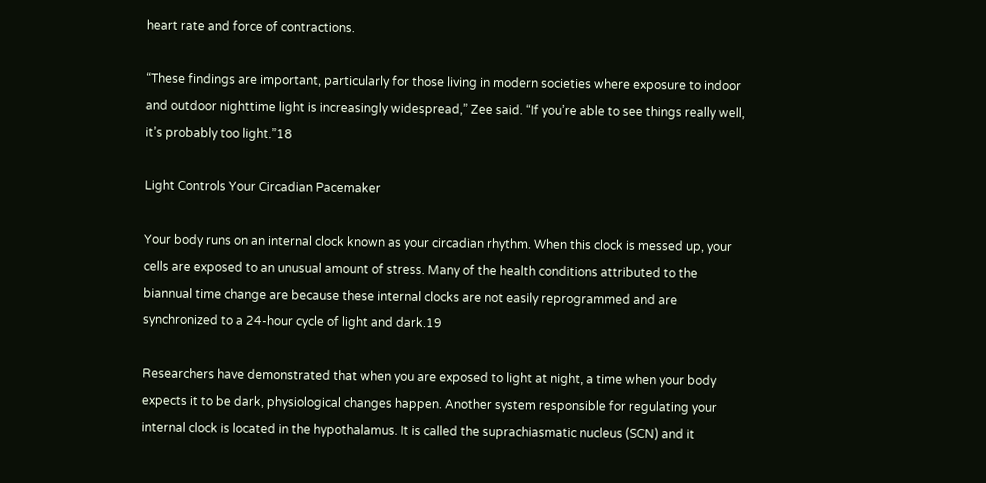heart rate and force of contractions.

“These findings are important, particularly for those living in modern societies where exposure to indoor and outdoor nighttime light is increasingly widespread,” Zee said. “If you’re able to see things really well, it’s probably too light.”18

Light Controls Your Circadian Pacemaker

Your body runs on an internal clock known as your circadian rhythm. When this clock is messed up, your cells are exposed to an unusual amount of stress. Many of the health conditions attributed to the biannual time change are because these internal clocks are not easily reprogrammed and are synchronized to a 24-hour cycle of light and dark.19

Researchers have demonstrated that when you are exposed to light at night, a time when your body expects it to be dark, physiological changes happen. Another system responsible for regulating your internal clock is located in the hypothalamus. It is called the suprachiasmatic nucleus (SCN) and it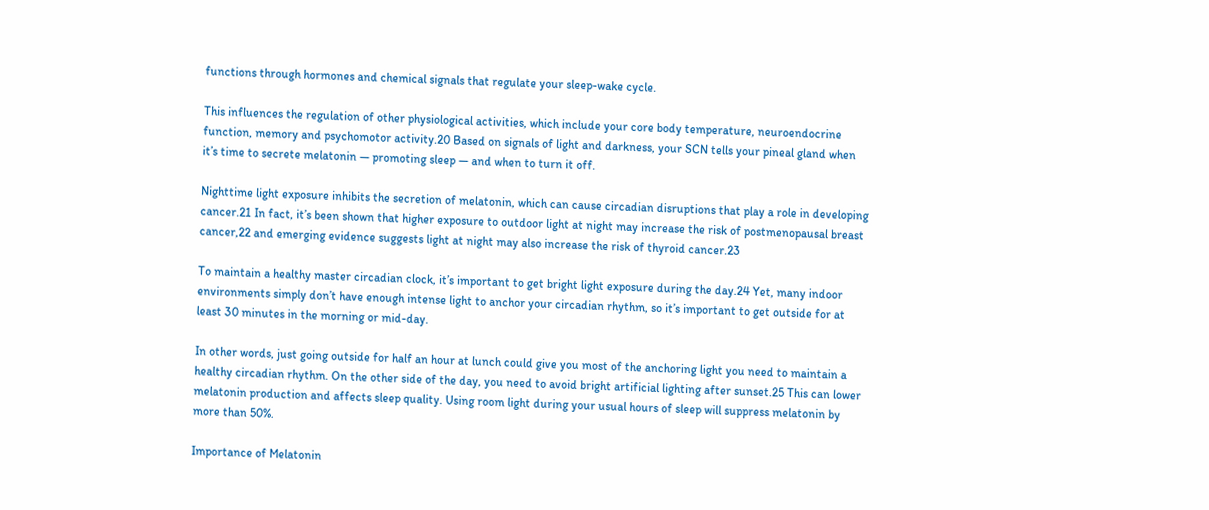functions through hormones and chemical signals that regulate your sleep-wake cycle.

This influences the regulation of other physiological activities, which include your core body temperature, neuroendocrine function, memory and psychomotor activity.20 Based on signals of light and darkness, your SCN tells your pineal gland when it’s time to secrete melatonin — promoting sleep — and when to turn it off.

Nighttime light exposure inhibits the secretion of melatonin, which can cause circadian disruptions that play a role in developing cancer.21 In fact, it’s been shown that higher exposure to outdoor light at night may increase the risk of postmenopausal breast cancer,22 and emerging evidence suggests light at night may also increase the risk of thyroid cancer.23

To maintain a healthy master circadian clock, it’s important to get bright light exposure during the day.24 Yet, many indoor environments simply don’t have enough intense light to anchor your circadian rhythm, so it’s important to get outside for at least 30 minutes in the morning or mid-day.

In other words, just going outside for half an hour at lunch could give you most of the anchoring light you need to maintain a healthy circadian rhythm. On the other side of the day, you need to avoid bright artificial lighting after sunset.25 This can lower melatonin production and affects sleep quality. Using room light during your usual hours of sleep will suppress melatonin by more than 50%.

Importance of Melatonin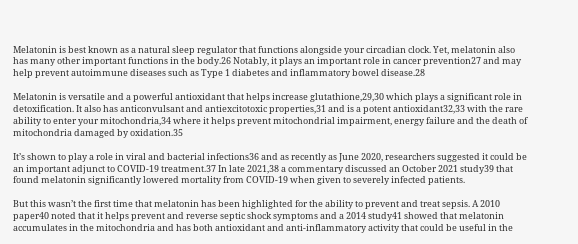Melatonin is best known as a natural sleep regulator that functions alongside your circadian clock. Yet, melatonin also has many other important functions in the body.26 Notably, it plays an important role in cancer prevention27 and may help prevent autoimmune diseases such as Type 1 diabetes and inflammatory bowel disease.28

Melatonin is versatile and a powerful antioxidant that helps increase glutathione,29,30 which plays a significant role in detoxification. It also has anticonvulsant and antiexcitotoxic properties,31 and is a potent antioxidant32,33 with the rare ability to enter your mitochondria,34 where it helps prevent mitochondrial impairment, energy failure and the death of mitochondria damaged by oxidation.35

It’s shown to play a role in viral and bacterial infections36 and as recently as June 2020, researchers suggested it could be an important adjunct to COVID-19 treatment.37 In late 2021,38 a commentary discussed an October 2021 study39 that found melatonin significantly lowered mortality from COVID-19 when given to severely infected patients.

But this wasn’t the first time that melatonin has been highlighted for the ability to prevent and treat sepsis. A 2010 paper40 noted that it helps prevent and reverse septic shock symptoms and a 2014 study41 showed that melatonin accumulates in the mitochondria and has both antioxidant and anti-inflammatory activity that could be useful in the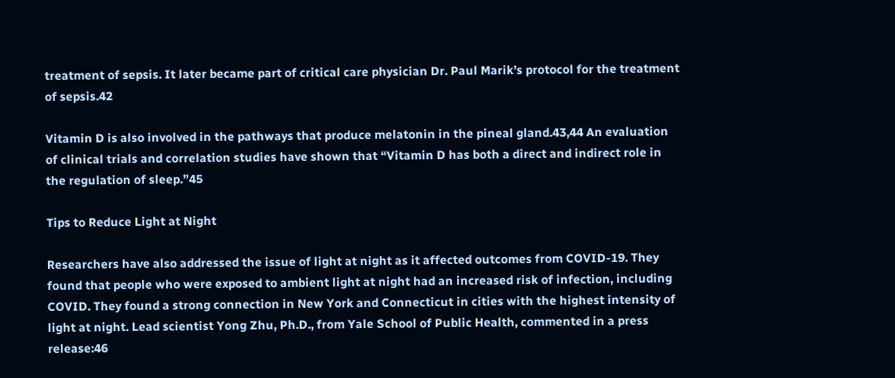treatment of sepsis. It later became part of critical care physician Dr. Paul Marik’s protocol for the treatment of sepsis.42

Vitamin D is also involved in the pathways that produce melatonin in the pineal gland.43,44 An evaluation of clinical trials and correlation studies have shown that “Vitamin D has both a direct and indirect role in the regulation of sleep.”45

Tips to Reduce Light at Night

Researchers have also addressed the issue of light at night as it affected outcomes from COVID-19. They found that people who were exposed to ambient light at night had an increased risk of infection, including COVID. They found a strong connection in New York and Connecticut in cities with the highest intensity of light at night. Lead scientist Yong Zhu, Ph.D., from Yale School of Public Health, commented in a press release:46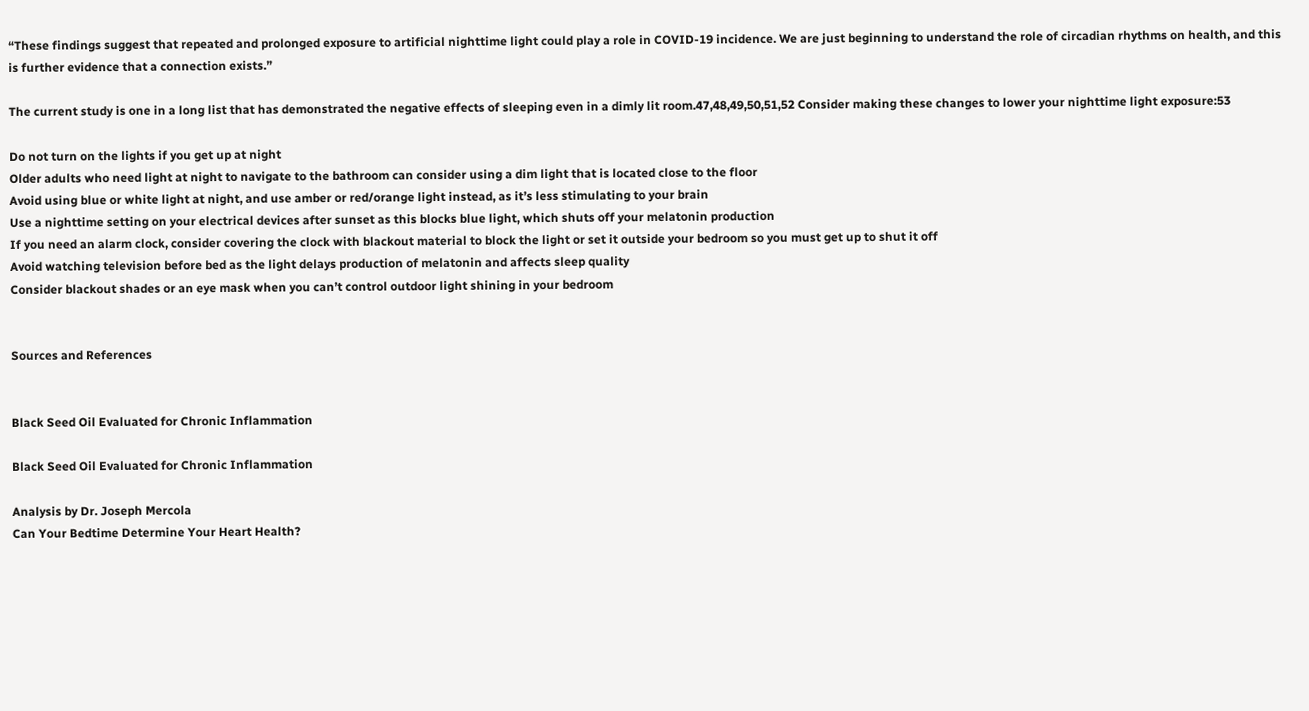“These findings suggest that repeated and prolonged exposure to artificial nighttime light could play a role in COVID-19 incidence. We are just beginning to understand the role of circadian rhythms on health, and this is further evidence that a connection exists.”

The current study is one in a long list that has demonstrated the negative effects of sleeping even in a dimly lit room.47,48,49,50,51,52 Consider making these changes to lower your nighttime light exposure:53

Do not turn on the lights if you get up at night
Older adults who need light at night to navigate to the bathroom can consider using a dim light that is located close to the floor
Avoid using blue or white light at night, and use amber or red/orange light instead, as it’s less stimulating to your brain
Use a nighttime setting on your electrical devices after sunset as this blocks blue light, which shuts off your melatonin production
If you need an alarm clock, consider covering the clock with blackout material to block the light or set it outside your bedroom so you must get up to shut it off
Avoid watching television before bed as the light delays production of melatonin and affects sleep quality
Consider blackout shades or an eye mask when you can’t control outdoor light shining in your bedroom


Sources and References


Black Seed Oil Evaluated for Chronic Inflammation

Black Seed Oil Evaluated for Chronic Inflammation

Analysis by Dr. Joseph Mercola
Can Your Bedtime Determine Your Heart Health?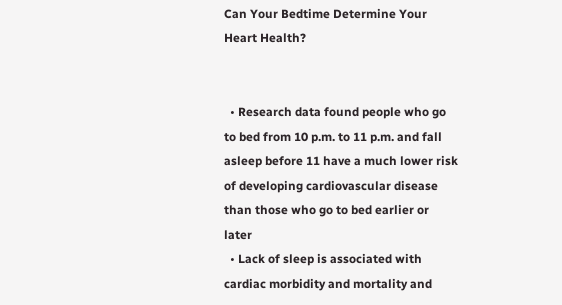Can Your Bedtime Determine Your Heart Health?


  • Research data found people who go to bed from 10 p.m. to 11 p.m. and fall asleep before 11 have a much lower risk of developing cardiovascular disease than those who go to bed earlier or later
  • Lack of sleep is associated with cardiac morbidity and mortality and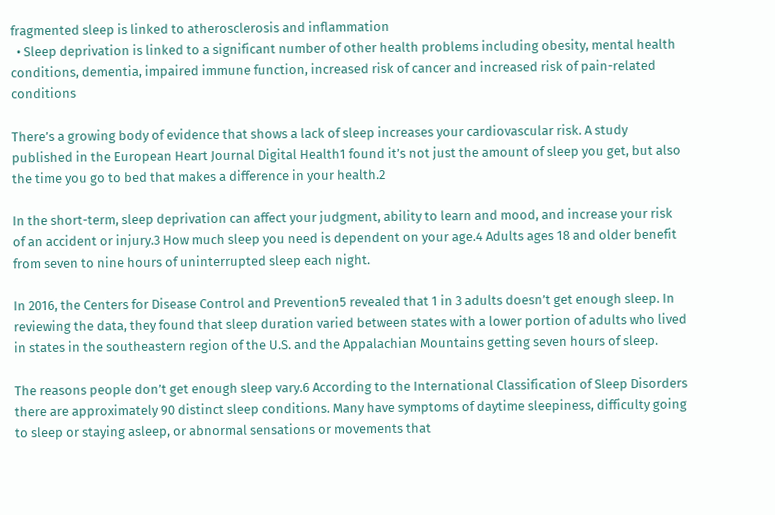fragmented sleep is linked to atherosclerosis and inflammation
  • Sleep deprivation is linked to a significant number of other health problems including obesity, mental health conditions, dementia, impaired immune function, increased risk of cancer and increased risk of pain-related conditions

There’s a growing body of evidence that shows a lack of sleep increases your cardiovascular risk. A study published in the European Heart Journal Digital Health1 found it’s not just the amount of sleep you get, but also the time you go to bed that makes a difference in your health.2

In the short-term, sleep deprivation can affect your judgment, ability to learn and mood, and increase your risk of an accident or injury.3 How much sleep you need is dependent on your age.4 Adults ages 18 and older benefit from seven to nine hours of uninterrupted sleep each night.

In 2016, the Centers for Disease Control and Prevention5 revealed that 1 in 3 adults doesn’t get enough sleep. In reviewing the data, they found that sleep duration varied between states with a lower portion of adults who lived in states in the southeastern region of the U.S. and the Appalachian Mountains getting seven hours of sleep.

The reasons people don’t get enough sleep vary.6 According to the International Classification of Sleep Disorders there are approximately 90 distinct sleep conditions. Many have symptoms of daytime sleepiness, difficulty going to sleep or staying asleep, or abnormal sensations or movements that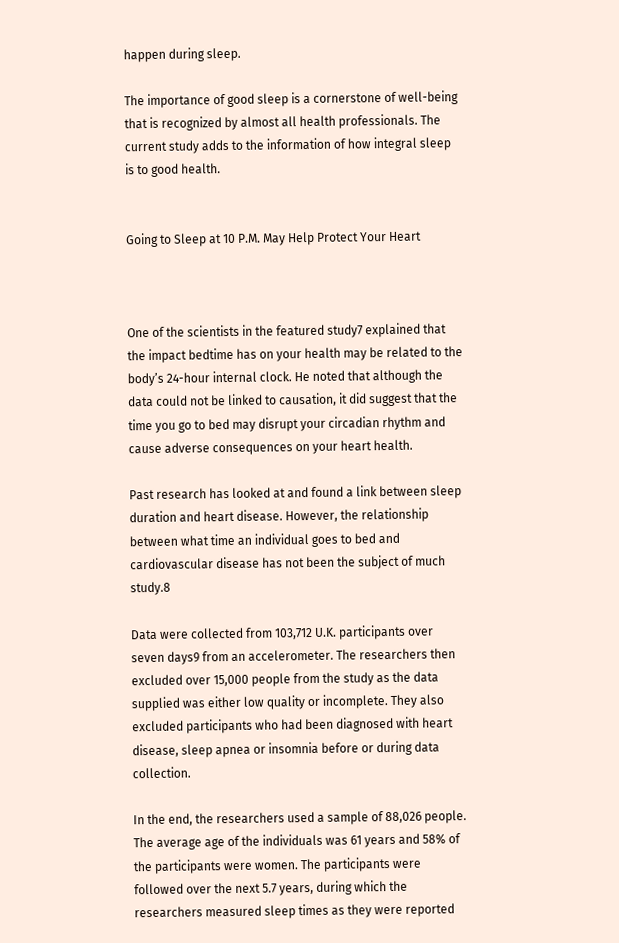happen during sleep.

The importance of good sleep is a cornerstone of well-being that is recognized by almost all health professionals. The current study adds to the information of how integral sleep is to good health.


Going to Sleep at 10 P.M. May Help Protect Your Heart



One of the scientists in the featured study7 explained that the impact bedtime has on your health may be related to the body’s 24-hour internal clock. He noted that although the data could not be linked to causation, it did suggest that the time you go to bed may disrupt your circadian rhythm and cause adverse consequences on your heart health.

Past research has looked at and found a link between sleep duration and heart disease. However, the relationship between what time an individual goes to bed and cardiovascular disease has not been the subject of much study.8

Data were collected from 103,712 U.K. participants over seven days9 from an accelerometer. The researchers then excluded over 15,000 people from the study as the data supplied was either low quality or incomplete. They also excluded participants who had been diagnosed with heart disease, sleep apnea or insomnia before or during data collection.

In the end, the researchers used a sample of 88,026 people. The average age of the individuals was 61 years and 58% of the participants were women. The participants were followed over the next 5.7 years, during which the researchers measured sleep times as they were reported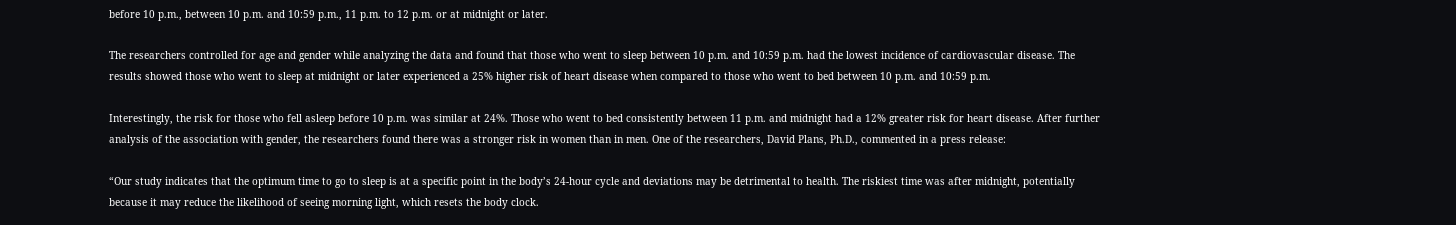before 10 p.m., between 10 p.m. and 10:59 p.m., 11 p.m. to 12 p.m. or at midnight or later.

The researchers controlled for age and gender while analyzing the data and found that those who went to sleep between 10 p.m. and 10:59 p.m. had the lowest incidence of cardiovascular disease. The results showed those who went to sleep at midnight or later experienced a 25% higher risk of heart disease when compared to those who went to bed between 10 p.m. and 10:59 p.m.

Interestingly, the risk for those who fell asleep before 10 p.m. was similar at 24%. Those who went to bed consistently between 11 p.m. and midnight had a 12% greater risk for heart disease. After further analysis of the association with gender, the researchers found there was a stronger risk in women than in men. One of the researchers, David Plans, Ph.D., commented in a press release:

“Our study indicates that the optimum time to go to sleep is at a specific point in the body’s 24-hour cycle and deviations may be detrimental to health. The riskiest time was after midnight, potentially because it may reduce the likelihood of seeing morning light, which resets the body clock.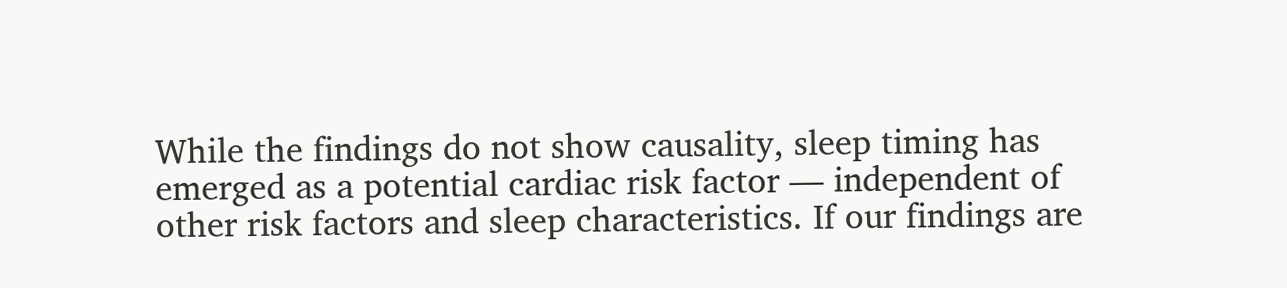While the findings do not show causality, sleep timing has emerged as a potential cardiac risk factor — independent of other risk factors and sleep characteristics. If our findings are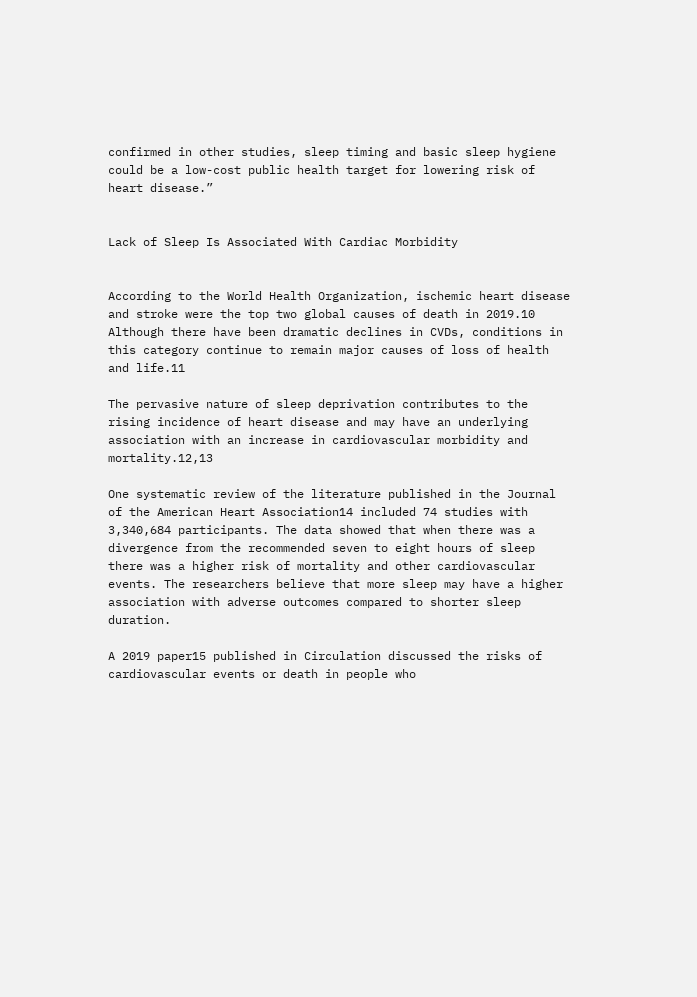confirmed in other studies, sleep timing and basic sleep hygiene could be a low-cost public health target for lowering risk of heart disease.”


Lack of Sleep Is Associated With Cardiac Morbidity


According to the World Health Organization, ischemic heart disease and stroke were the top two global causes of death in 2019.10 Although there have been dramatic declines in CVDs, conditions in this category continue to remain major causes of loss of health and life.11

The pervasive nature of sleep deprivation contributes to the rising incidence of heart disease and may have an underlying association with an increase in cardiovascular morbidity and mortality.12,13

One systematic review of the literature published in the Journal of the American Heart Association14 included 74 studies with 3,340,684 participants. The data showed that when there was a divergence from the recommended seven to eight hours of sleep there was a higher risk of mortality and other cardiovascular events. The researchers believe that more sleep may have a higher association with adverse outcomes compared to shorter sleep duration.

A 2019 paper15 published in Circulation discussed the risks of cardiovascular events or death in people who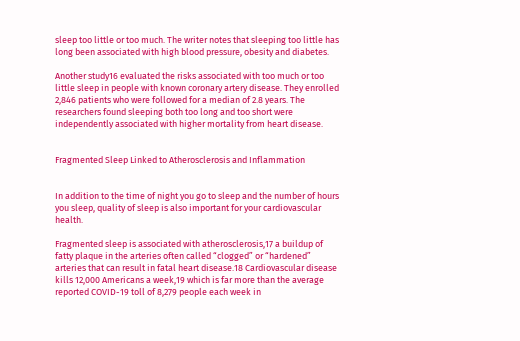sleep too little or too much. The writer notes that sleeping too little has long been associated with high blood pressure, obesity and diabetes.

Another study16 evaluated the risks associated with too much or too little sleep in people with known coronary artery disease. They enrolled 2,846 patients who were followed for a median of 2.8 years. The researchers found sleeping both too long and too short were independently associated with higher mortality from heart disease.


Fragmented Sleep Linked to Atherosclerosis and Inflammation


In addition to the time of night you go to sleep and the number of hours you sleep, quality of sleep is also important for your cardiovascular health.

Fragmented sleep is associated with atherosclerosis,17 a buildup of fatty plaque in the arteries often called “clogged” or “hardened” arteries that can result in fatal heart disease.18 Cardiovascular disease kills 12,000 Americans a week,19 which is far more than the average reported COVID-19 toll of 8,279 people each week in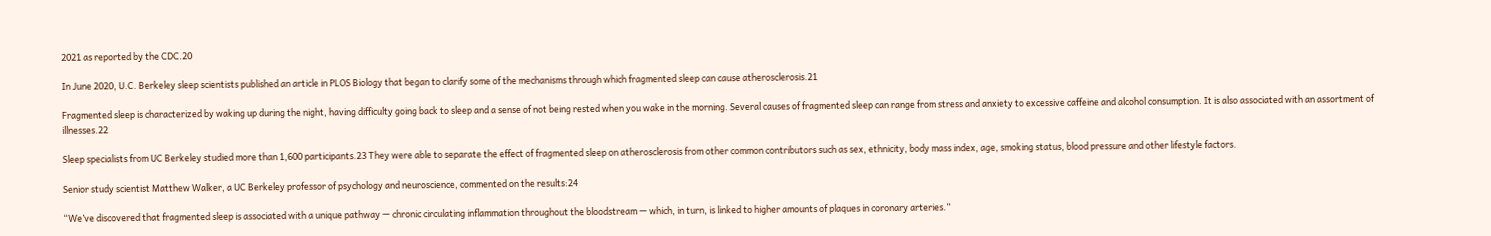2021 as reported by the CDC.20

In June 2020, U.C. Berkeley sleep scientists published an article in PLOS Biology that began to clarify some of the mechanisms through which fragmented sleep can cause atherosclerosis.21

Fragmented sleep is characterized by waking up during the night, having difficulty going back to sleep and a sense of not being rested when you wake in the morning. Several causes of fragmented sleep can range from stress and anxiety to excessive caffeine and alcohol consumption. It is also associated with an assortment of illnesses.22

Sleep specialists from UC Berkeley studied more than 1,600 participants.23 They were able to separate the effect of fragmented sleep on atherosclerosis from other common contributors such as sex, ethnicity, body mass index, age, smoking status, blood pressure and other lifestyle factors.

Senior study scientist Matthew Walker, a UC Berkeley professor of psychology and neuroscience, commented on the results:24

“We’ve discovered that fragmented sleep is associated with a unique pathway — chronic circulating inflammation throughout the bloodstream — which, in turn, is linked to higher amounts of plaques in coronary arteries.”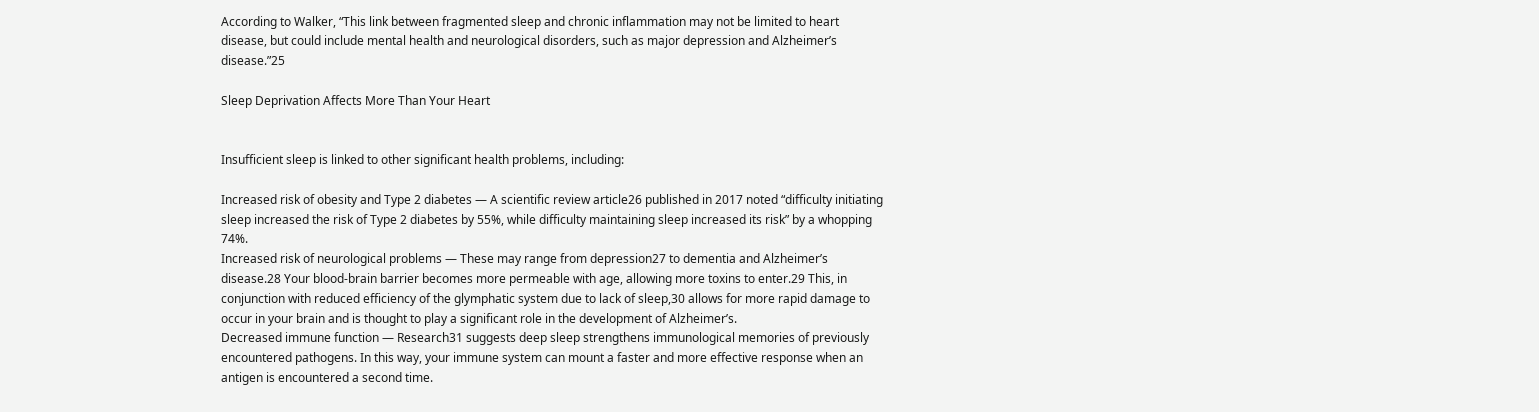According to Walker, “This link between fragmented sleep and chronic inflammation may not be limited to heart disease, but could include mental health and neurological disorders, such as major depression and Alzheimer’s disease.”25

Sleep Deprivation Affects More Than Your Heart


Insufficient sleep is linked to other significant health problems, including:

Increased risk of obesity and Type 2 diabetes — A scientific review article26 published in 2017 noted “difficulty initiating sleep increased the risk of Type 2 diabetes by 55%, while difficulty maintaining sleep increased its risk” by a whopping 74%.
Increased risk of neurological problems — These may range from depression27 to dementia and Alzheimer’s disease.28 Your blood-brain barrier becomes more permeable with age, allowing more toxins to enter.29 This, in conjunction with reduced efficiency of the glymphatic system due to lack of sleep,30 allows for more rapid damage to occur in your brain and is thought to play a significant role in the development of Alzheimer’s.
Decreased immune function — Research31 suggests deep sleep strengthens immunological memories of previously encountered pathogens. In this way, your immune system can mount a faster and more effective response when an antigen is encountered a second time.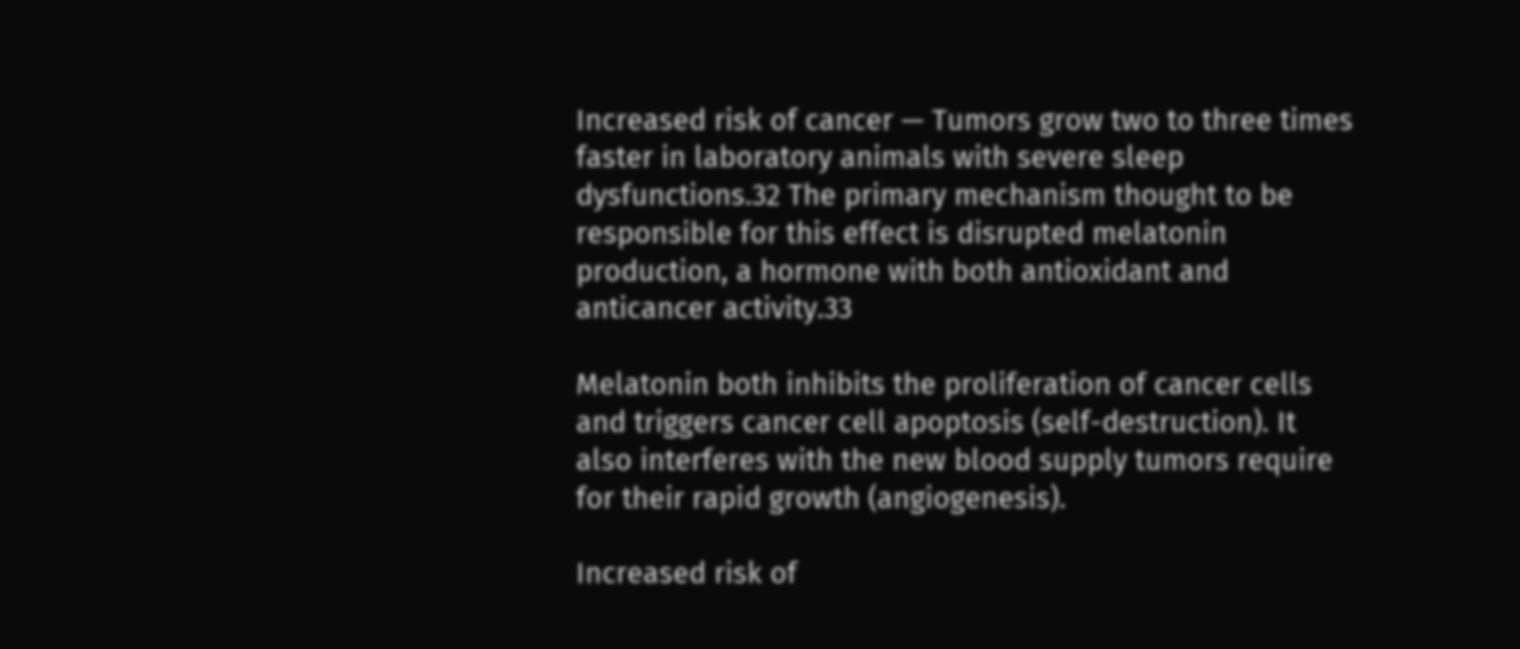Increased risk of cancer — Tumors grow two to three times faster in laboratory animals with severe sleep dysfunctions.32 The primary mechanism thought to be responsible for this effect is disrupted melatonin production, a hormone with both antioxidant and anticancer activity.33

Melatonin both inhibits the proliferation of cancer cells and triggers cancer cell apoptosis (self-destruction). It also interferes with the new blood supply tumors require for their rapid growth (angiogenesis).

Increased risk of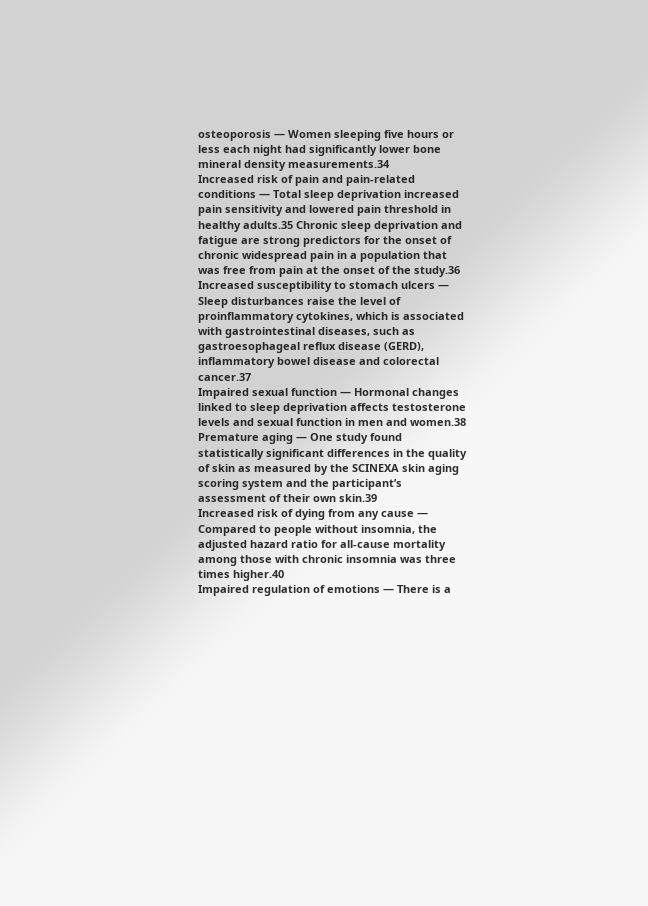osteoporosis — Women sleeping five hours or less each night had significantly lower bone mineral density measurements.34
Increased risk of pain and pain-related conditions — Total sleep deprivation increased pain sensitivity and lowered pain threshold in healthy adults.35 Chronic sleep deprivation and fatigue are strong predictors for the onset of chronic widespread pain in a population that was free from pain at the onset of the study.36
Increased susceptibility to stomach ulcers — Sleep disturbances raise the level of proinflammatory cytokines, which is associated with gastrointestinal diseases, such as gastroesophageal reflux disease (GERD), inflammatory bowel disease and colorectal cancer.37
Impaired sexual function — Hormonal changes linked to sleep deprivation affects testosterone levels and sexual function in men and women.38
Premature aging — One study found statistically significant differences in the quality of skin as measured by the SCINEXA skin aging scoring system and the participant’s assessment of their own skin.39
Increased risk of dying from any cause — Compared to people without insomnia, the adjusted hazard ratio for all-cause mortality among those with chronic insomnia was three times higher.40
Impaired regulation of emotions — There is a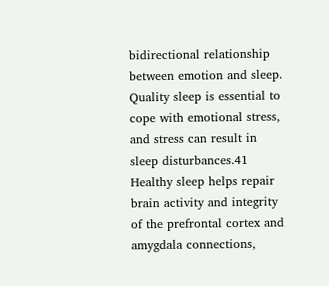bidirectional relationship between emotion and sleep. Quality sleep is essential to cope with emotional stress, and stress can result in sleep disturbances.41 Healthy sleep helps repair brain activity and integrity of the prefrontal cortex and amygdala connections,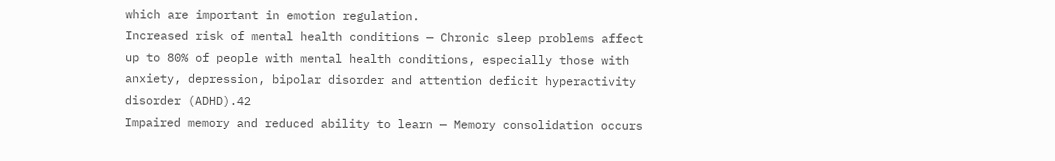which are important in emotion regulation.
Increased risk of mental health conditions — Chronic sleep problems affect up to 80% of people with mental health conditions, especially those with anxiety, depression, bipolar disorder and attention deficit hyperactivity disorder (ADHD).42
Impaired memory and reduced ability to learn — Memory consolidation occurs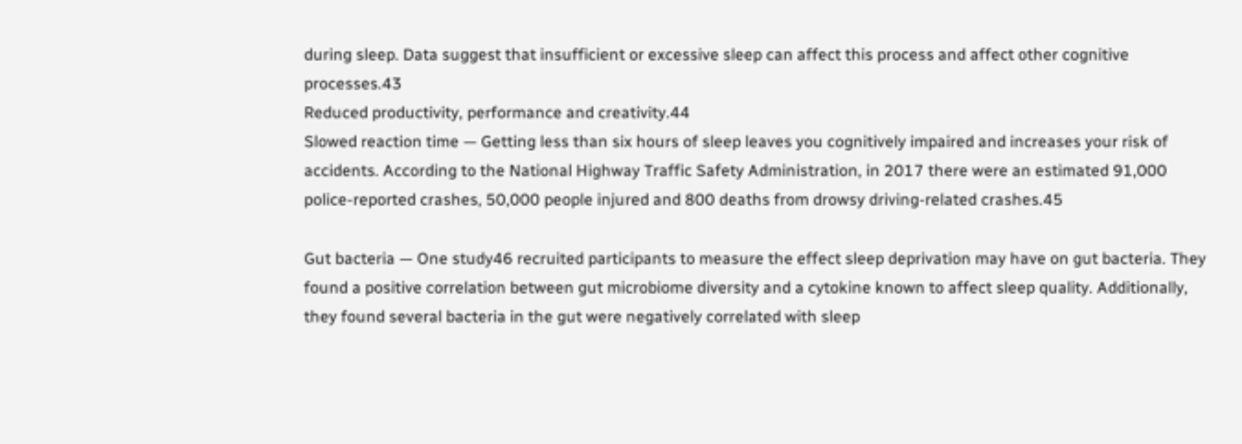during sleep. Data suggest that insufficient or excessive sleep can affect this process and affect other cognitive processes.43
Reduced productivity, performance and creativity.44
Slowed reaction time — Getting less than six hours of sleep leaves you cognitively impaired and increases your risk of accidents. According to the National Highway Traffic Safety Administration, in 2017 there were an estimated 91,000 police-reported crashes, 50,000 people injured and 800 deaths from drowsy driving-related crashes.45

Gut bacteria — One study46 recruited participants to measure the effect sleep deprivation may have on gut bacteria. They found a positive correlation between gut microbiome diversity and a cytokine known to affect sleep quality. Additionally, they found several bacteria in the gut were negatively correlated with sleep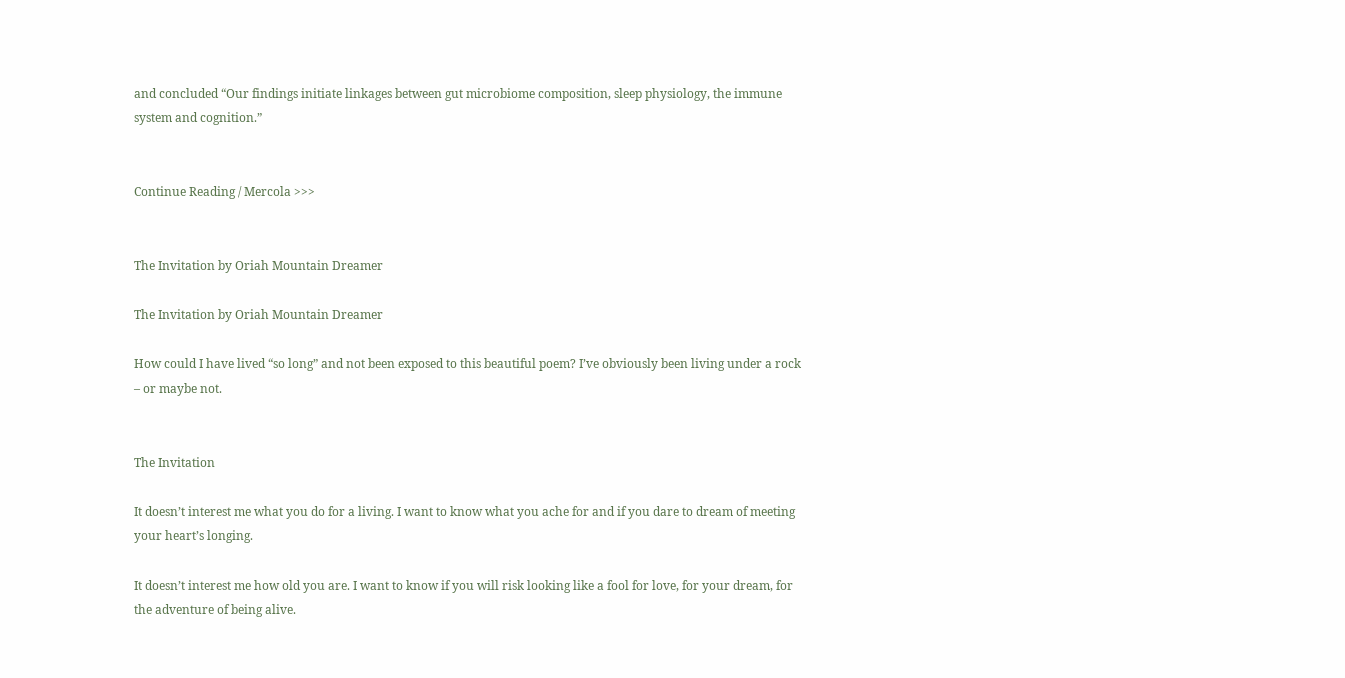and concluded “Our findings initiate linkages between gut microbiome composition, sleep physiology, the immune system and cognition.”


Continue Reading / Mercola >>>


The Invitation by Oriah Mountain Dreamer

The Invitation by Oriah Mountain Dreamer

How could I have lived “so long” and not been exposed to this beautiful poem? I’ve obviously been living under a rock – or maybe not.


The Invitation

It doesn’t interest me what you do for a living. I want to know what you ache for and if you dare to dream of meeting your heart’s longing.

It doesn’t interest me how old you are. I want to know if you will risk looking like a fool for love, for your dream, for the adventure of being alive.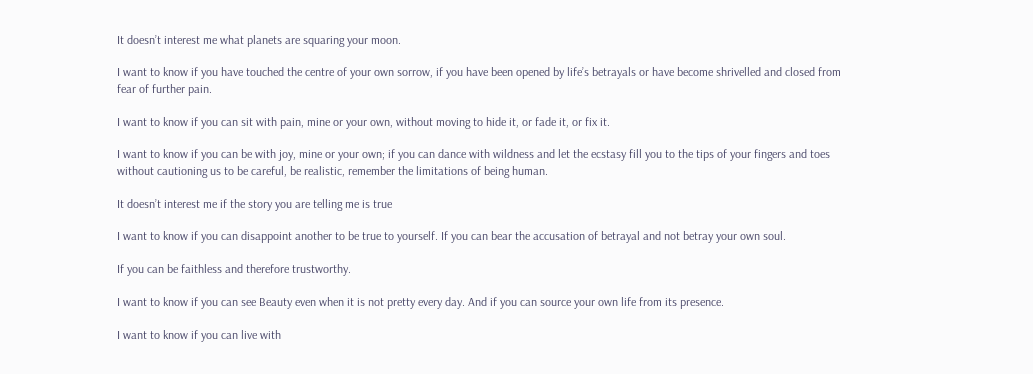It doesn’t interest me what planets are squaring your moon.

I want to know if you have touched the centre of your own sorrow, if you have been opened by life’s betrayals or have become shrivelled and closed from fear of further pain.

I want to know if you can sit with pain, mine or your own, without moving to hide it, or fade it, or fix it.

I want to know if you can be with joy, mine or your own; if you can dance with wildness and let the ecstasy fill you to the tips of your fingers and toes without cautioning us to be careful, be realistic, remember the limitations of being human.

It doesn’t interest me if the story you are telling me is true

I want to know if you can disappoint another to be true to yourself. If you can bear the accusation of betrayal and not betray your own soul.

If you can be faithless and therefore trustworthy.

I want to know if you can see Beauty even when it is not pretty every day. And if you can source your own life from its presence.

I want to know if you can live with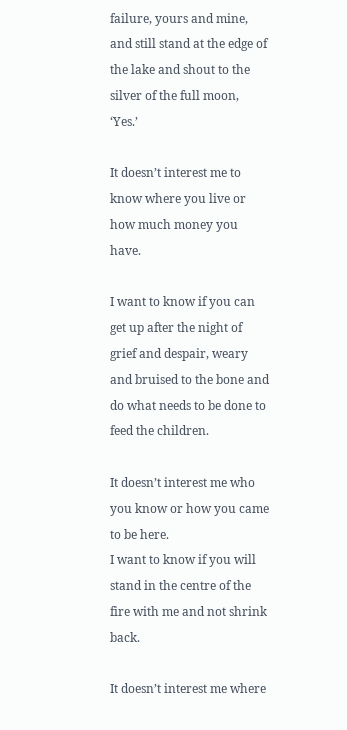failure, yours and mine, and still stand at the edge of the lake and shout to the silver of the full moon, ‘Yes.’

It doesn’t interest me to know where you live or how much money you have.

I want to know if you can get up after the night of grief and despair, weary and bruised to the bone and do what needs to be done to feed the children.

It doesn’t interest me who you know or how you came to be here.
I want to know if you will stand in the centre of the fire with me and not shrink back.

It doesn’t interest me where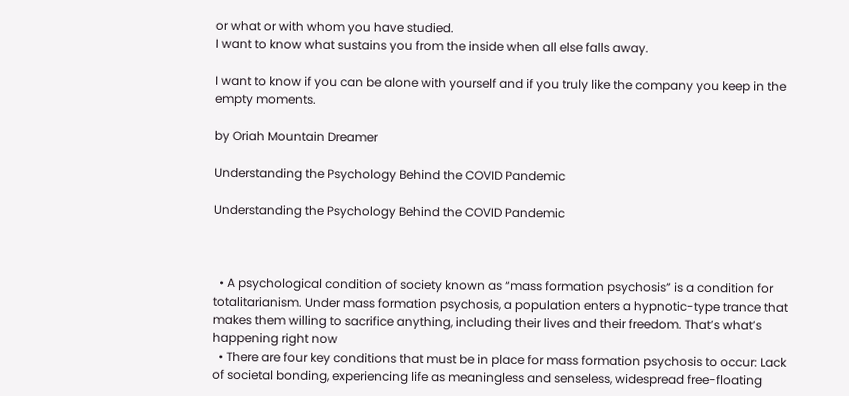or what or with whom you have studied.
I want to know what sustains you from the inside when all else falls away.

I want to know if you can be alone with yourself and if you truly like the company you keep in the empty moments.

by Oriah Mountain Dreamer

Understanding the Psychology Behind the COVID Pandemic

Understanding the Psychology Behind the COVID Pandemic



  • A psychological condition of society known as “mass formation psychosis” is a condition for totalitarianism. Under mass formation psychosis, a population enters a hypnotic-type trance that makes them willing to sacrifice anything, including their lives and their freedom. That’s what’s happening right now
  • There are four key conditions that must be in place for mass formation psychosis to occur: Lack of societal bonding, experiencing life as meaningless and senseless, widespread free-floating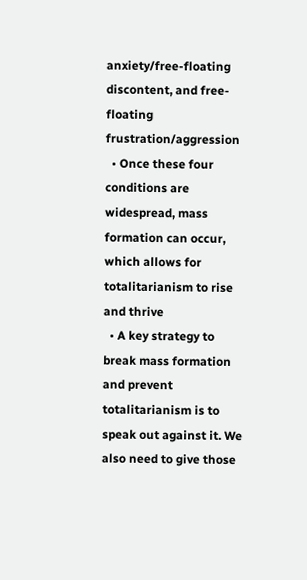anxiety/free-floating discontent, and free-floating frustration/aggression
  • Once these four conditions are widespread, mass formation can occur, which allows for totalitarianism to rise and thrive
  • A key strategy to break mass formation and prevent totalitarianism is to speak out against it. We also need to give those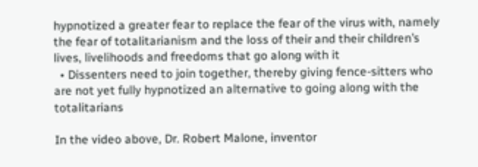hypnotized a greater fear to replace the fear of the virus with, namely the fear of totalitarianism and the loss of their and their children’s lives, livelihoods and freedoms that go along with it
  • Dissenters need to join together, thereby giving fence-sitters who are not yet fully hypnotized an alternative to going along with the totalitarians

In the video above, Dr. Robert Malone, inventor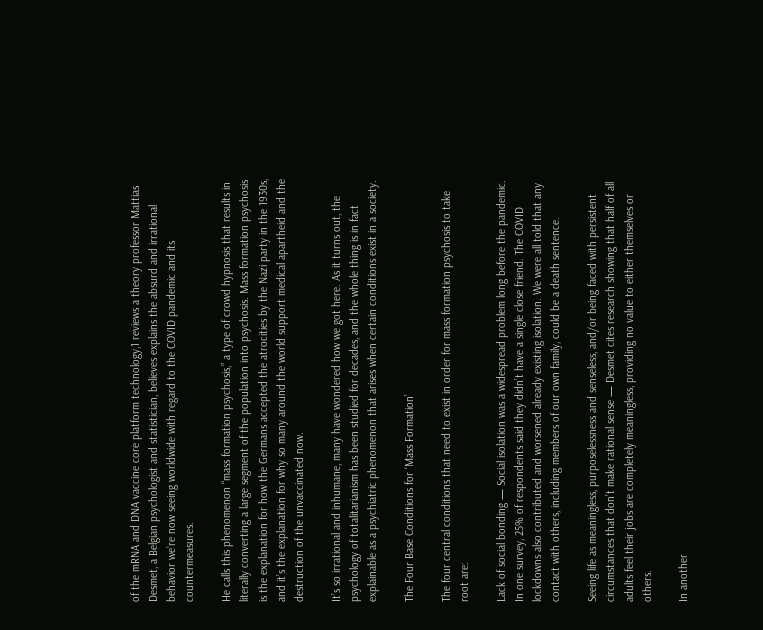of the mRNA and DNA vaccine core platform technology,1 reviews a theory professor Mattias Desmet, a Belgian psychologist and statistician, believes explains the absurd and irrational behavior we’re now seeing worldwide with regard to the COVID pandemic and its countermeasures.

He calls this phenomenon “mass formation psychosis,” a type of crowd hypnosis that results in literally converting a large segment of the population into psychosis. Mass formation psychosis is the explanation for how the Germans accepted the atrocities by the Nazi party in the 1930s, and it’s the explanation for why so many around the world support medical apartheid and the destruction of the unvaccinated now.

It’s so irrational and inhumane, many have wondered how we got here. As it turns out, the psychology of totalitarianism has been studied for decades, and the whole thing is in fact explainable as a psychiatric phenomenon that arises when certain conditions exist in a society.

The Four Base Conditions for ‘Mass Formation’

The four central conditions that need to exist in order for mass formation psychosis to take root are:

Lack of social bonding — Social isolation was a widespread problem long before the pandemic. In one survey, 25% of respondents said they didn’t have a single close friend. The COVID lockdowns also contributed and worsened already existing isolation. We were all told that any contact with others, including members of our own family, could be a death sentence.

Seeing life as meaningless, purposelessness and senseless, and/or being faced with persistent circumstances that don’t make rational sense — Desmet cites research showing that half of all adults feel their jobs are completely meaningless, providing no value to either themselves or others.

In another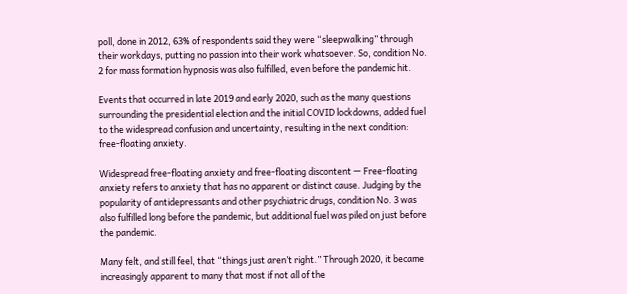poll, done in 2012, 63% of respondents said they were “sleepwalking” through their workdays, putting no passion into their work whatsoever. So, condition No. 2 for mass formation hypnosis was also fulfilled, even before the pandemic hit.

Events that occurred in late 2019 and early 2020, such as the many questions surrounding the presidential election and the initial COVID lockdowns, added fuel to the widespread confusion and uncertainty, resulting in the next condition: free-floating anxiety.

Widespread free-floating anxiety and free-floating discontent — Free-floating anxiety refers to anxiety that has no apparent or distinct cause. Judging by the popularity of antidepressants and other psychiatric drugs, condition No. 3 was also fulfilled long before the pandemic, but additional fuel was piled on just before the pandemic.

Many felt, and still feel, that “things just aren’t right.” Through 2020, it became increasingly apparent to many that most if not all of the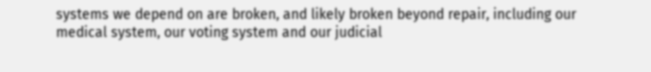systems we depend on are broken, and likely broken beyond repair, including our medical system, our voting system and our judicial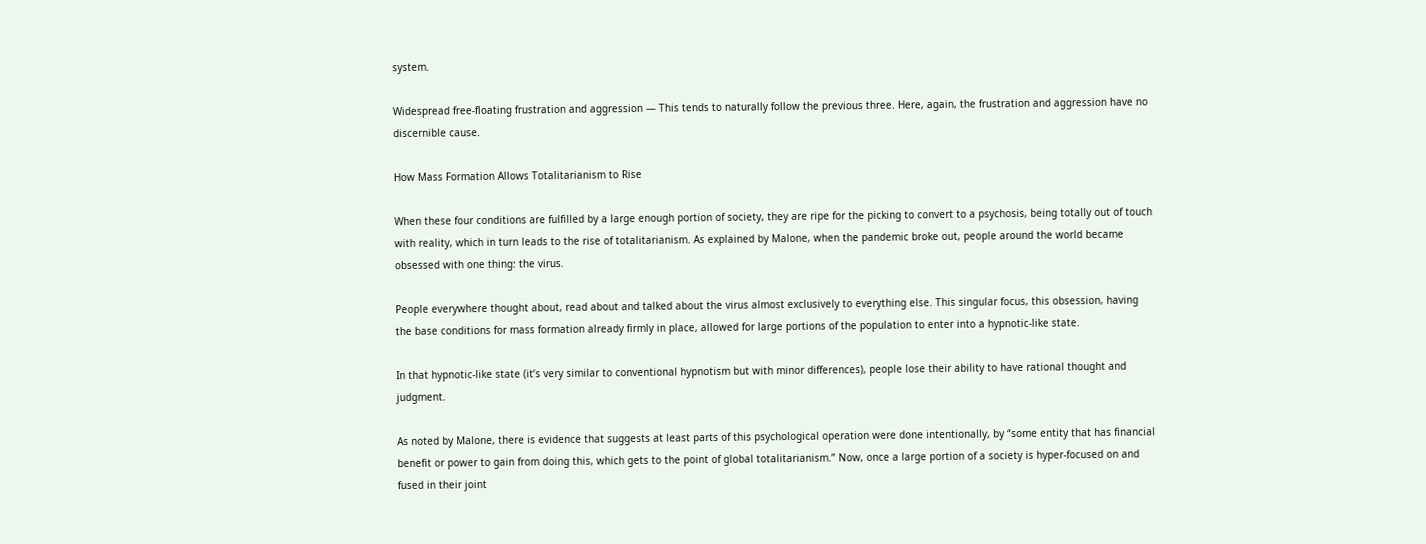system.

Widespread free-floating frustration and aggression — This tends to naturally follow the previous three. Here, again, the frustration and aggression have no discernible cause.

How Mass Formation Allows Totalitarianism to Rise

When these four conditions are fulfilled by a large enough portion of society, they are ripe for the picking to convert to a psychosis, being totally out of touch with reality, which in turn leads to the rise of totalitarianism. As explained by Malone, when the pandemic broke out, people around the world became obsessed with one thing: the virus.

People everywhere thought about, read about and talked about the virus almost exclusively to everything else. This singular focus, this obsession, having the base conditions for mass formation already firmly in place, allowed for large portions of the population to enter into a hypnotic-like state.

In that hypnotic-like state (it’s very similar to conventional hypnotism but with minor differences), people lose their ability to have rational thought and judgment.

As noted by Malone, there is evidence that suggests at least parts of this psychological operation were done intentionally, by “some entity that has financial benefit or power to gain from doing this, which gets to the point of global totalitarianism.” Now, once a large portion of a society is hyper-focused on and fused in their joint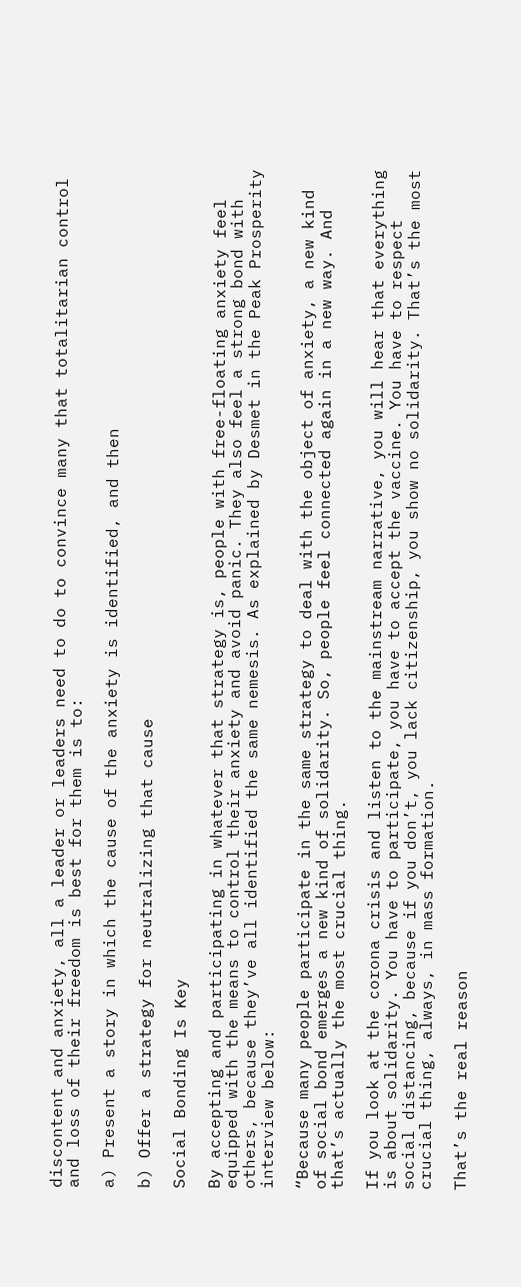discontent and anxiety, all a leader or leaders need to do to convince many that totalitarian control and loss of their freedom is best for them is to:

a) Present a story in which the cause of the anxiety is identified, and then

b) Offer a strategy for neutralizing that cause

Social Bonding Is Key

By accepting and participating in whatever that strategy is, people with free-floating anxiety feel equipped with the means to control their anxiety and avoid panic. They also feel a strong bond with others, because they’ve all identified the same nemesis. As explained by Desmet in the Peak Prosperity interview below:

“Because many people participate in the same strategy to deal with the object of anxiety, a new kind of social bond emerges a new kind of solidarity. So, people feel connected again in a new way. And that’s actually the most crucial thing.

If you look at the corona crisis and listen to the mainstream narrative, you will hear that everything is about solidarity. You have to participate, you have to accept the vaccine. You have to respect social distancing, because if you don’t, you lack citizenship, you show no solidarity. That’s the most crucial thing, always, in mass formation.

That’s the real reason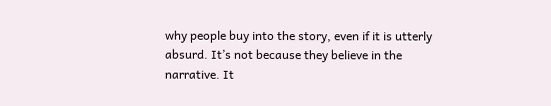why people buy into the story, even if it is utterly absurd. It’s not because they believe in the narrative. It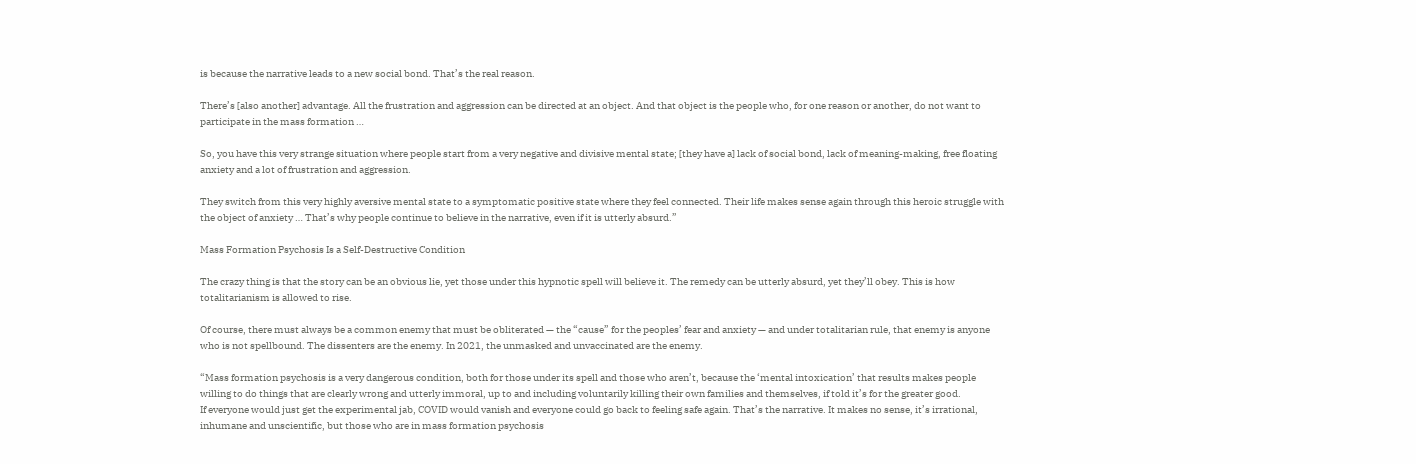is because the narrative leads to a new social bond. That’s the real reason.

There’s [also another] advantage. All the frustration and aggression can be directed at an object. And that object is the people who, for one reason or another, do not want to participate in the mass formation …

So, you have this very strange situation where people start from a very negative and divisive mental state; [they have a] lack of social bond, lack of meaning-making, free floating anxiety and a lot of frustration and aggression.

They switch from this very highly aversive mental state to a symptomatic positive state where they feel connected. Their life makes sense again through this heroic struggle with the object of anxiety … That’s why people continue to believe in the narrative, even if it is utterly absurd.”

Mass Formation Psychosis Is a Self-Destructive Condition

The crazy thing is that the story can be an obvious lie, yet those under this hypnotic spell will believe it. The remedy can be utterly absurd, yet they’ll obey. This is how totalitarianism is allowed to rise.

Of course, there must always be a common enemy that must be obliterated — the “cause” for the peoples’ fear and anxiety — and under totalitarian rule, that enemy is anyone who is not spellbound. The dissenters are the enemy. In 2021, the unmasked and unvaccinated are the enemy.

“Mass formation psychosis is a very dangerous condition, both for those under its spell and those who aren’t, because the ‘mental intoxication’ that results makes people willing to do things that are clearly wrong and utterly immoral, up to and including voluntarily killing their own families and themselves, if told it’s for the greater good.
If everyone would just get the experimental jab, COVID would vanish and everyone could go back to feeling safe again. That’s the narrative. It makes no sense, it’s irrational, inhumane and unscientific, but those who are in mass formation psychosis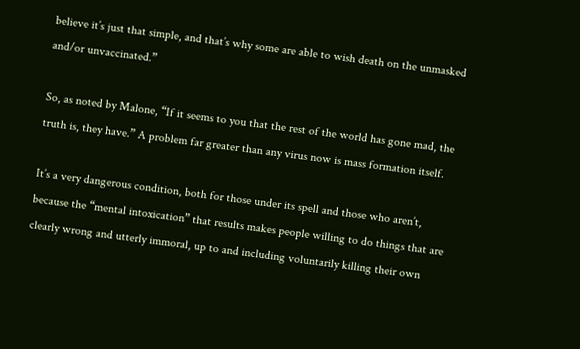believe it’s just that simple, and that’s why some are able to wish death on the unmasked and/or unvaccinated.”

So, as noted by Malone, “If it seems to you that the rest of the world has gone mad, the truth is, they have.” A problem far greater than any virus now is mass formation itself.

It’s a very dangerous condition, both for those under its spell and those who aren’t, because the “mental intoxication” that results makes people willing to do things that are clearly wrong and utterly immoral, up to and including voluntarily killing their own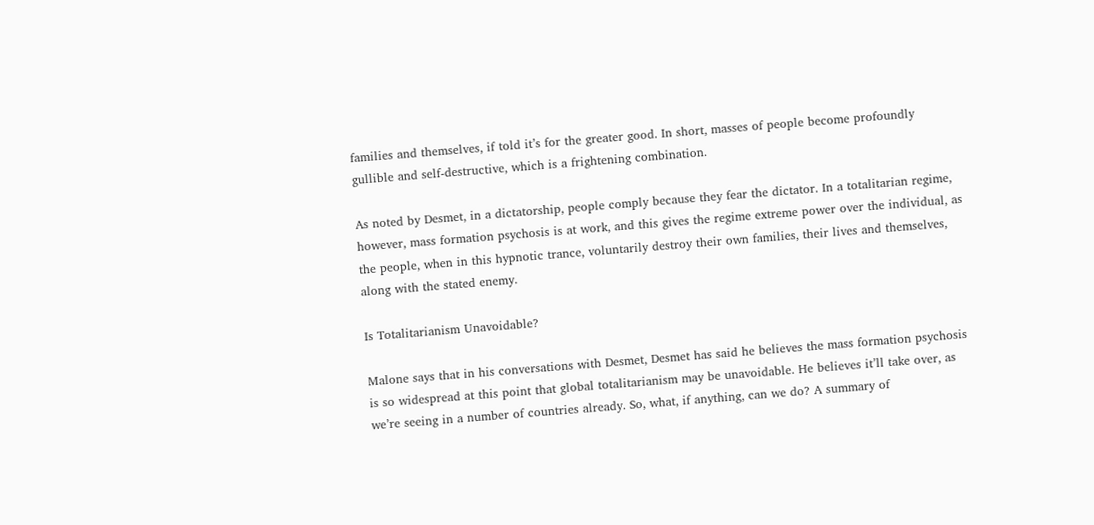families and themselves, if told it’s for the greater good. In short, masses of people become profoundly gullible and self-destructive, which is a frightening combination.

As noted by Desmet, in a dictatorship, people comply because they fear the dictator. In a totalitarian regime, however, mass formation psychosis is at work, and this gives the regime extreme power over the individual, as the people, when in this hypnotic trance, voluntarily destroy their own families, their lives and themselves, along with the stated enemy.

Is Totalitarianism Unavoidable?

Malone says that in his conversations with Desmet, Desmet has said he believes the mass formation psychosis is so widespread at this point that global totalitarianism may be unavoidable. He believes it’ll take over, as we’re seeing in a number of countries already. So, what, if anything, can we do? A summary of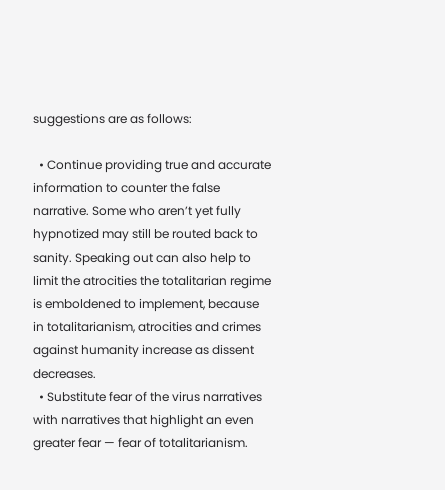suggestions are as follows:

  • Continue providing true and accurate information to counter the false narrative. Some who aren’t yet fully hypnotized may still be routed back to sanity. Speaking out can also help to limit the atrocities the totalitarian regime is emboldened to implement, because in totalitarianism, atrocities and crimes against humanity increase as dissent decreases.
  • Substitute fear of the virus narratives with narratives that highlight an even greater fear — fear of totalitarianism.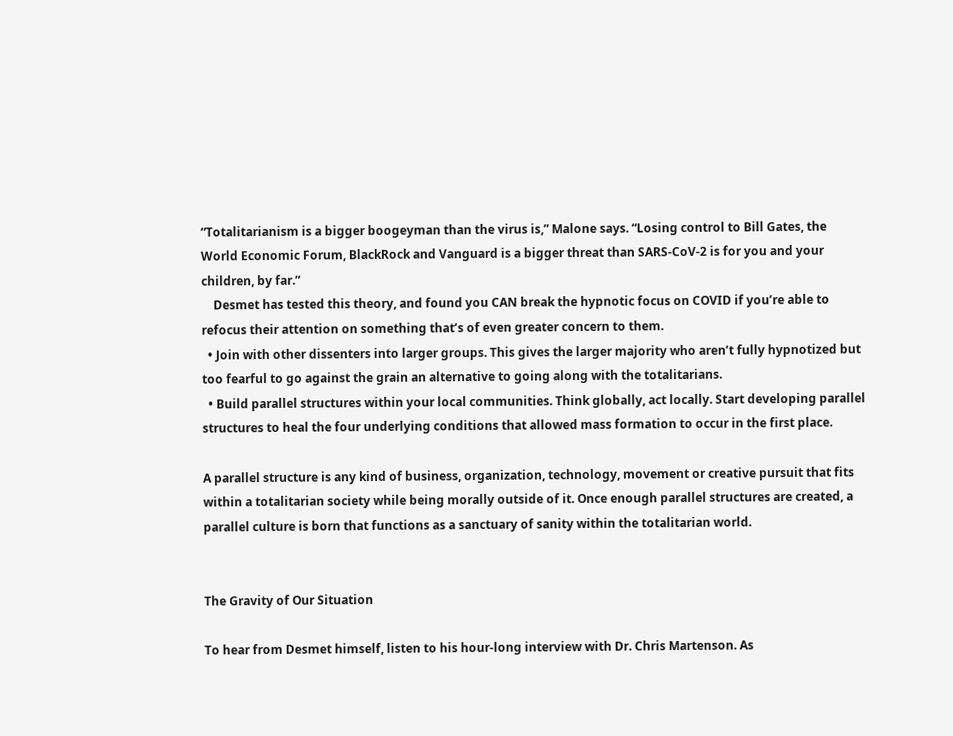“Totalitarianism is a bigger boogeyman than the virus is,” Malone says. “Losing control to Bill Gates, the World Economic Forum, BlackRock and Vanguard is a bigger threat than SARS-CoV-2 is for you and your children, by far.”
    Desmet has tested this theory, and found you CAN break the hypnotic focus on COVID if you’re able to refocus their attention on something that’s of even greater concern to them.
  • Join with other dissenters into larger groups. This gives the larger majority who aren’t fully hypnotized but too fearful to go against the grain an alternative to going along with the totalitarians.
  • Build parallel structures within your local communities. Think globally, act locally. Start developing parallel structures to heal the four underlying conditions that allowed mass formation to occur in the first place.

A parallel structure is any kind of business, organization, technology, movement or creative pursuit that fits within a totalitarian society while being morally outside of it. Once enough parallel structures are created, a parallel culture is born that functions as a sanctuary of sanity within the totalitarian world.


The Gravity of Our Situation

To hear from Desmet himself, listen to his hour-long interview with Dr. Chris Martenson. As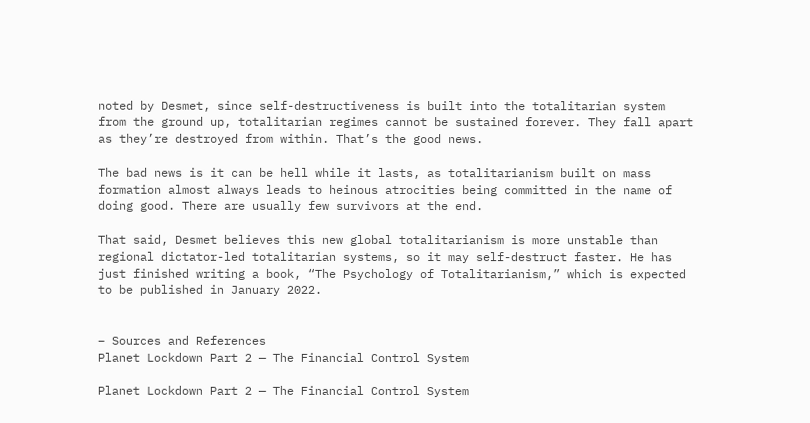noted by Desmet, since self-destructiveness is built into the totalitarian system from the ground up, totalitarian regimes cannot be sustained forever. They fall apart as they’re destroyed from within. That’s the good news.

The bad news is it can be hell while it lasts, as totalitarianism built on mass formation almost always leads to heinous atrocities being committed in the name of doing good. There are usually few survivors at the end.

That said, Desmet believes this new global totalitarianism is more unstable than regional dictator-led totalitarian systems, so it may self-destruct faster. He has just finished writing a book, “The Psychology of Totalitarianism,” which is expected to be published in January 2022.


– Sources and References
Planet Lockdown Part 2 — The Financial Control System

Planet Lockdown Part 2 — The Financial Control System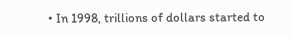• In 1998, trillions of dollars started to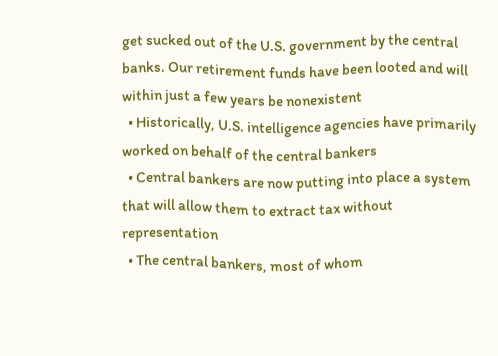get sucked out of the U.S. government by the central banks. Our retirement funds have been looted and will within just a few years be nonexistent
  • Historically, U.S. intelligence agencies have primarily worked on behalf of the central bankers
  • Central bankers are now putting into place a system that will allow them to extract tax without representation
  • The central bankers, most of whom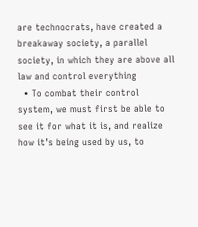are technocrats, have created a breakaway society, a parallel society, in which they are above all law and control everything
  • To combat their control system, we must first be able to see it for what it is, and realize how it’s being used by us, to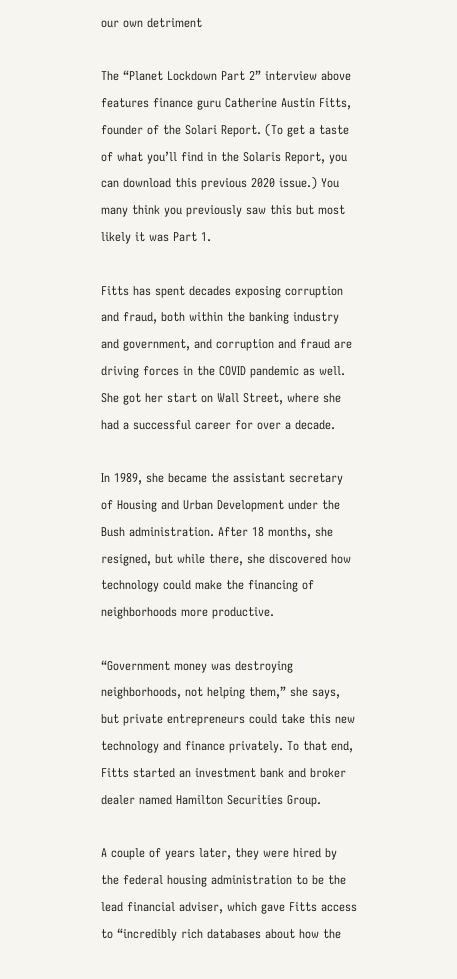our own detriment

The “Planet Lockdown Part 2” interview above features finance guru Catherine Austin Fitts, founder of the Solari Report. (To get a taste of what you’ll find in the Solaris Report, you can download this previous 2020 issue.) You many think you previously saw this but most likely it was Part 1.

Fitts has spent decades exposing corruption and fraud, both within the banking industry and government, and corruption and fraud are driving forces in the COVID pandemic as well. She got her start on Wall Street, where she had a successful career for over a decade.

In 1989, she became the assistant secretary of Housing and Urban Development under the Bush administration. After 18 months, she resigned, but while there, she discovered how technology could make the financing of neighborhoods more productive.

“Government money was destroying neighborhoods, not helping them,” she says, but private entrepreneurs could take this new technology and finance privately. To that end, Fitts started an investment bank and broker dealer named Hamilton Securities Group.

A couple of years later, they were hired by the federal housing administration to be the lead financial adviser, which gave Fitts access to “incredibly rich databases about how the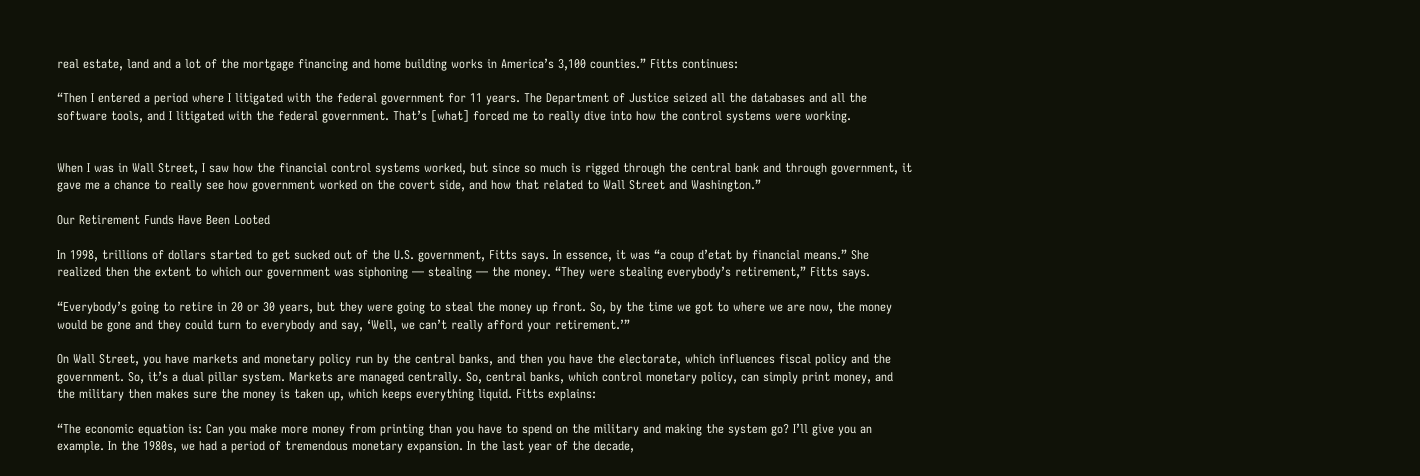real estate, land and a lot of the mortgage financing and home building works in America’s 3,100 counties.” Fitts continues:

“Then I entered a period where I litigated with the federal government for 11 years. The Department of Justice seized all the databases and all the software tools, and I litigated with the federal government. That’s [what] forced me to really dive into how the control systems were working.


When I was in Wall Street, I saw how the financial control systems worked, but since so much is rigged through the central bank and through government, it gave me a chance to really see how government worked on the covert side, and how that related to Wall Street and Washington.”

Our Retirement Funds Have Been Looted

In 1998, trillions of dollars started to get sucked out of the U.S. government, Fitts says. In essence, it was “a coup d’etat by financial means.” She realized then the extent to which our government was siphoning — stealing — the money. “They were stealing everybody’s retirement,” Fitts says.

“Everybody’s going to retire in 20 or 30 years, but they were going to steal the money up front. So, by the time we got to where we are now, the money would be gone and they could turn to everybody and say, ‘Well, we can’t really afford your retirement.’”

On Wall Street, you have markets and monetary policy run by the central banks, and then you have the electorate, which influences fiscal policy and the government. So, it’s a dual pillar system. Markets are managed centrally. So, central banks, which control monetary policy, can simply print money, and the military then makes sure the money is taken up, which keeps everything liquid. Fitts explains:

“The economic equation is: Can you make more money from printing than you have to spend on the military and making the system go? I’ll give you an example. In the 1980s, we had a period of tremendous monetary expansion. In the last year of the decade,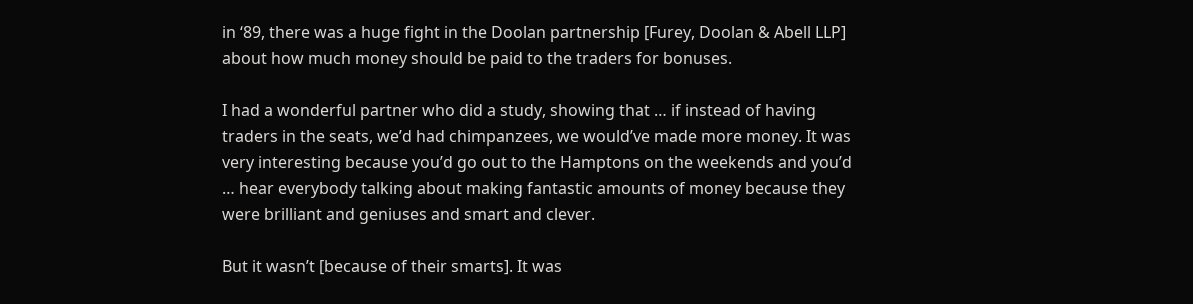in ‘89, there was a huge fight in the Doolan partnership [Furey, Doolan & Abell LLP] about how much money should be paid to the traders for bonuses.

I had a wonderful partner who did a study, showing that … if instead of having traders in the seats, we’d had chimpanzees, we would’ve made more money. It was very interesting because you’d go out to the Hamptons on the weekends and you’d … hear everybody talking about making fantastic amounts of money because they were brilliant and geniuses and smart and clever.

But it wasn’t [because of their smarts]. It was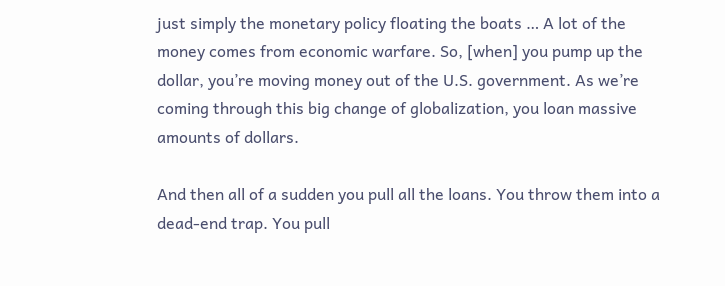just simply the monetary policy floating the boats … A lot of the money comes from economic warfare. So, [when] you pump up the dollar, you’re moving money out of the U.S. government. As we’re coming through this big change of globalization, you loan massive amounts of dollars.

And then all of a sudden you pull all the loans. You throw them into a dead-end trap. You pull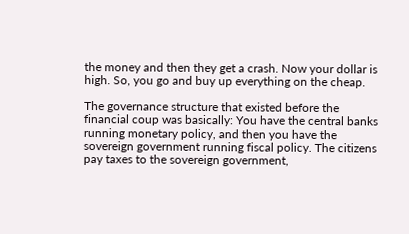the money and then they get a crash. Now your dollar is high. So, you go and buy up everything on the cheap.

The governance structure that existed before the financial coup was basically: You have the central banks running monetary policy, and then you have the sovereign government running fiscal policy. The citizens pay taxes to the sovereign government,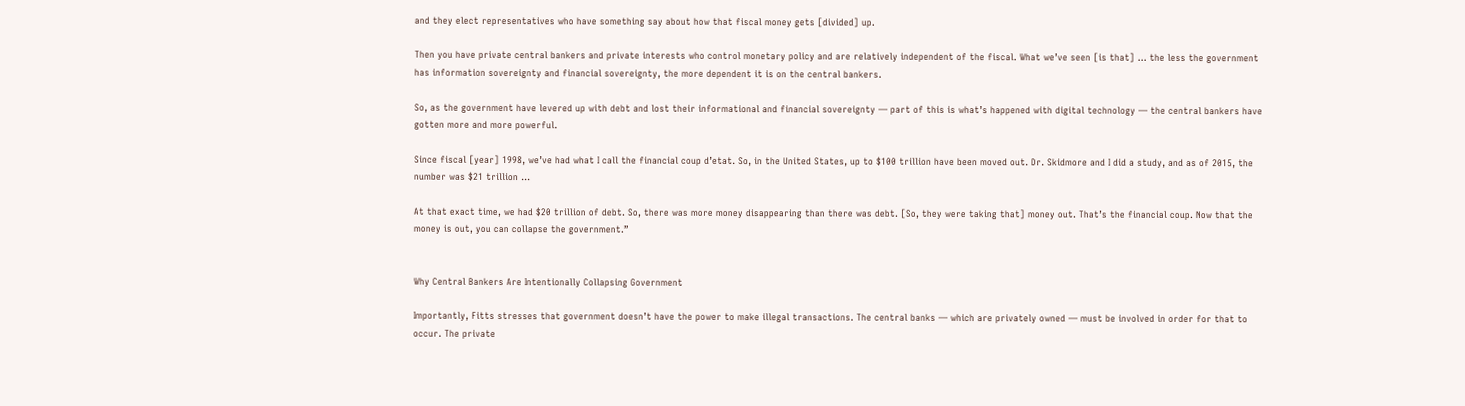and they elect representatives who have something say about how that fiscal money gets [divided] up.

Then you have private central bankers and private interests who control monetary policy and are relatively independent of the fiscal. What we’ve seen [is that] … the less the government has information sovereignty and financial sovereignty, the more dependent it is on the central bankers.

So, as the government have levered up with debt and lost their informational and financial sovereignty — part of this is what’s happened with digital technology — the central bankers have gotten more and more powerful.

Since fiscal [year] 1998, we’ve had what I call the financial coup d’etat. So, in the United States, up to $100 trillion have been moved out. Dr. Skidmore and I did a study, and as of 2015, the number was $21 trillion …

At that exact time, we had $20 trillion of debt. So, there was more money disappearing than there was debt. [So, they were taking that] money out. That’s the financial coup. Now that the money is out, you can collapse the government.”


Why Central Bankers Are Intentionally Collapsing Government

Importantly, Fitts stresses that government doesn’t have the power to make illegal transactions. The central banks — which are privately owned — must be involved in order for that to occur. The private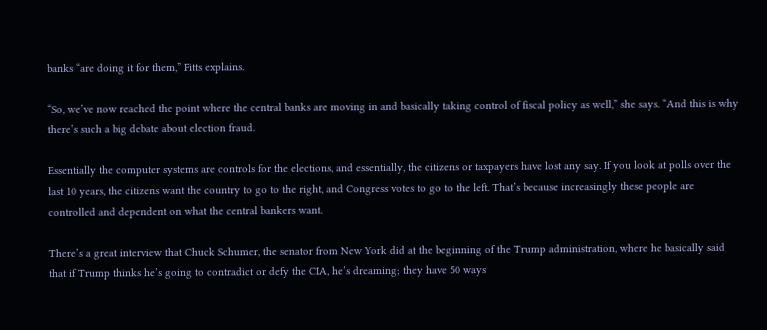banks “are doing it for them,” Fitts explains.

“So, we’ve now reached the point where the central banks are moving in and basically taking control of fiscal policy as well,” she says. “And this is why there’s such a big debate about election fraud.

Essentially the computer systems are controls for the elections, and essentially, the citizens or taxpayers have lost any say. If you look at polls over the last 10 years, the citizens want the country to go to the right, and Congress votes to go to the left. That’s because increasingly these people are controlled and dependent on what the central bankers want.

There’s a great interview that Chuck Schumer, the senator from New York did at the beginning of the Trump administration, where he basically said that if Trump thinks he’s going to contradict or defy the CIA, he’s dreaming; they have 50 ways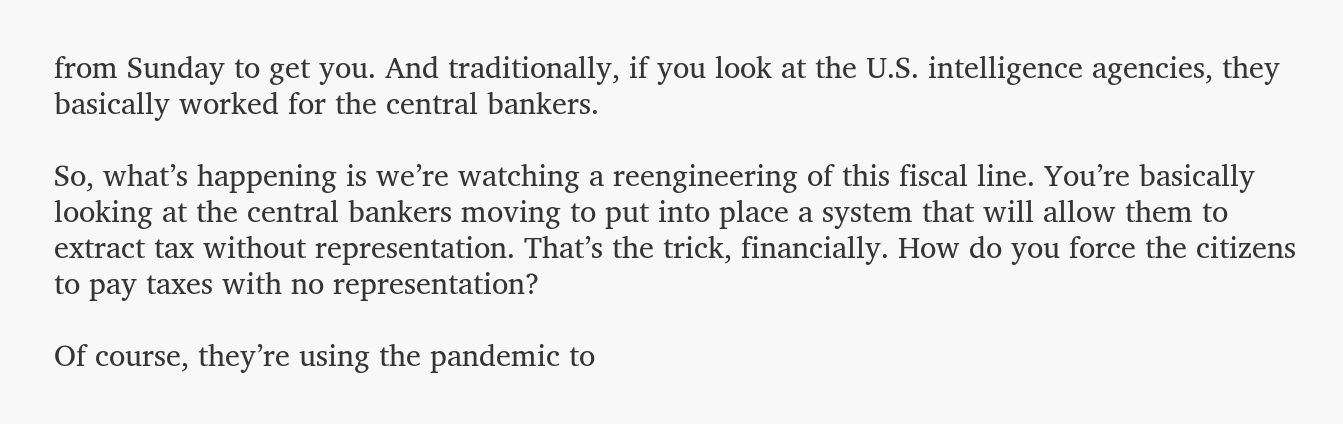from Sunday to get you. And traditionally, if you look at the U.S. intelligence agencies, they basically worked for the central bankers.

So, what’s happening is we’re watching a reengineering of this fiscal line. You’re basically looking at the central bankers moving to put into place a system that will allow them to extract tax without representation. That’s the trick, financially. How do you force the citizens to pay taxes with no representation?

Of course, they’re using the pandemic to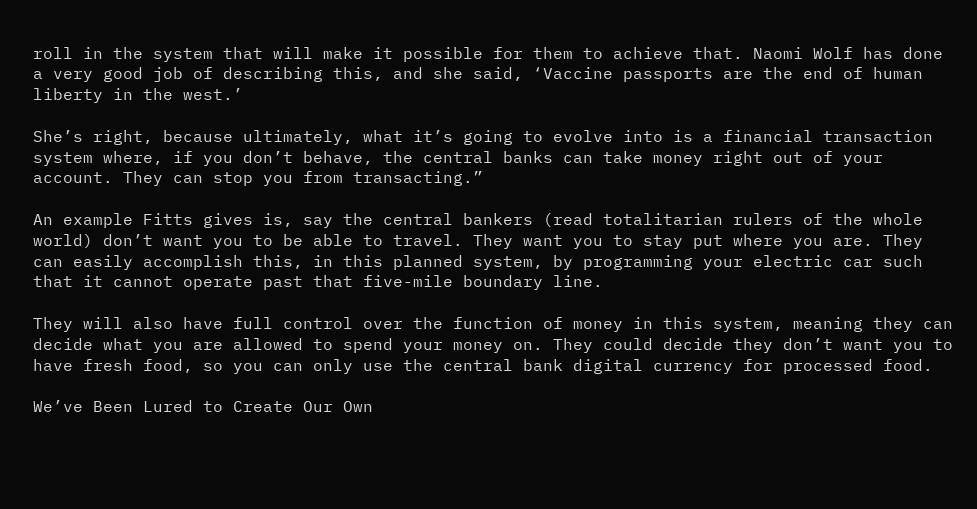roll in the system that will make it possible for them to achieve that. Naomi Wolf has done a very good job of describing this, and she said, ‘Vaccine passports are the end of human liberty in the west.’

She’s right, because ultimately, what it’s going to evolve into is a financial transaction system where, if you don’t behave, the central banks can take money right out of your account. They can stop you from transacting.”

An example Fitts gives is, say the central bankers (read totalitarian rulers of the whole world) don’t want you to be able to travel. They want you to stay put where you are. They can easily accomplish this, in this planned system, by programming your electric car such that it cannot operate past that five-mile boundary line.

They will also have full control over the function of money in this system, meaning they can decide what you are allowed to spend your money on. They could decide they don’t want you to have fresh food, so you can only use the central bank digital currency for processed food.

We’ve Been Lured to Create Our Own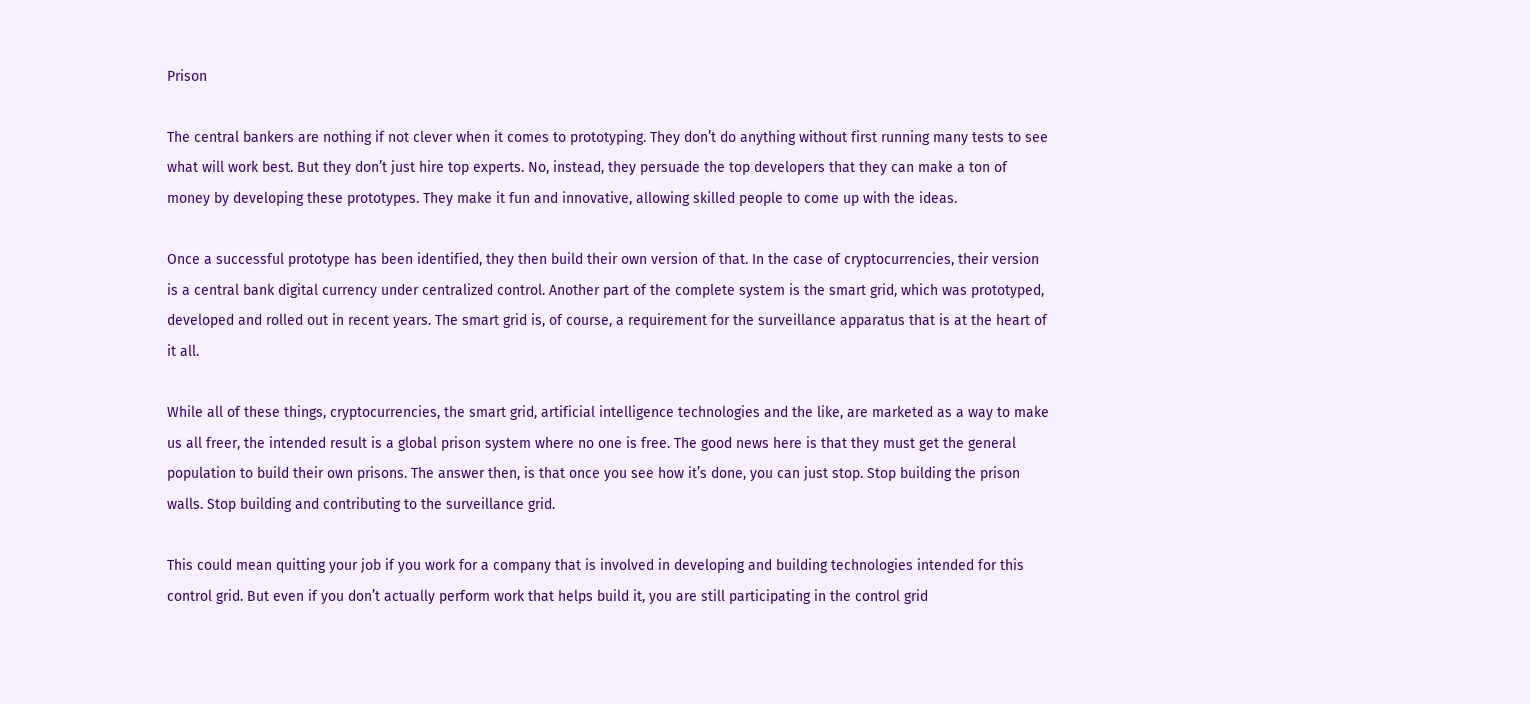Prison

The central bankers are nothing if not clever when it comes to prototyping. They don’t do anything without first running many tests to see what will work best. But they don’t just hire top experts. No, instead, they persuade the top developers that they can make a ton of money by developing these prototypes. They make it fun and innovative, allowing skilled people to come up with the ideas.

Once a successful prototype has been identified, they then build their own version of that. In the case of cryptocurrencies, their version is a central bank digital currency under centralized control. Another part of the complete system is the smart grid, which was prototyped, developed and rolled out in recent years. The smart grid is, of course, a requirement for the surveillance apparatus that is at the heart of it all.

While all of these things, cryptocurrencies, the smart grid, artificial intelligence technologies and the like, are marketed as a way to make us all freer, the intended result is a global prison system where no one is free. The good news here is that they must get the general population to build their own prisons. The answer then, is that once you see how it’s done, you can just stop. Stop building the prison walls. Stop building and contributing to the surveillance grid.

This could mean quitting your job if you work for a company that is involved in developing and building technologies intended for this control grid. But even if you don’t actually perform work that helps build it, you are still participating in the control grid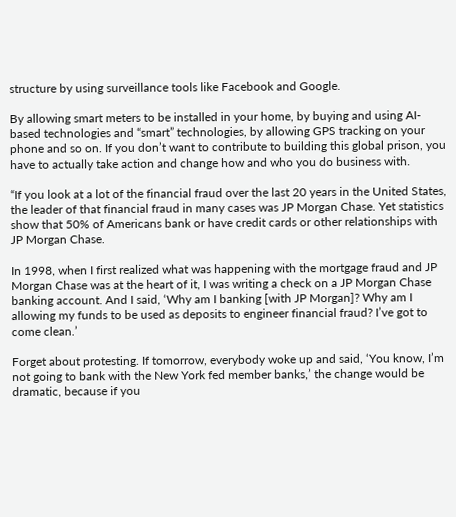structure by using surveillance tools like Facebook and Google.

By allowing smart meters to be installed in your home, by buying and using AI-based technologies and “smart” technologies, by allowing GPS tracking on your phone and so on. If you don’t want to contribute to building this global prison, you have to actually take action and change how and who you do business with.

“If you look at a lot of the financial fraud over the last 20 years in the United States, the leader of that financial fraud in many cases was JP Morgan Chase. Yet statistics show that 50% of Americans bank or have credit cards or other relationships with JP Morgan Chase.

In 1998, when I first realized what was happening with the mortgage fraud and JP Morgan Chase was at the heart of it, I was writing a check on a JP Morgan Chase banking account. And I said, ‘Why am I banking [with JP Morgan]? Why am I allowing my funds to be used as deposits to engineer financial fraud? I’ve got to come clean.’

Forget about protesting. If tomorrow, everybody woke up and said, ‘You know, I’m not going to bank with the New York fed member banks,’ the change would be dramatic, because if you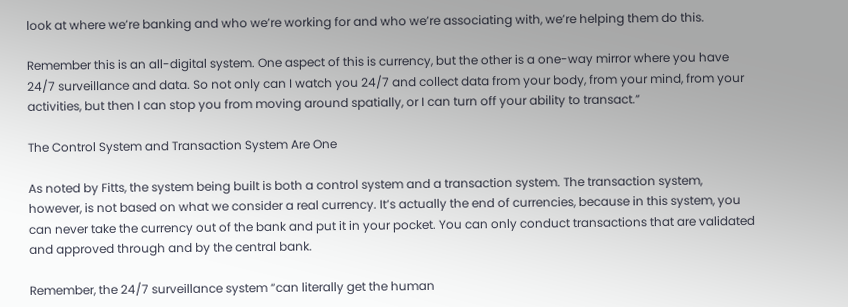look at where we’re banking and who we’re working for and who we’re associating with, we’re helping them do this.

Remember this is an all-digital system. One aspect of this is currency, but the other is a one-way mirror where you have 24/7 surveillance and data. So not only can I watch you 24/7 and collect data from your body, from your mind, from your activities, but then I can stop you from moving around spatially, or I can turn off your ability to transact.”

The Control System and Transaction System Are One

As noted by Fitts, the system being built is both a control system and a transaction system. The transaction system, however, is not based on what we consider a real currency. It’s actually the end of currencies, because in this system, you can never take the currency out of the bank and put it in your pocket. You can only conduct transactions that are validated and approved through and by the central bank.

Remember, the 24/7 surveillance system “can literally get the human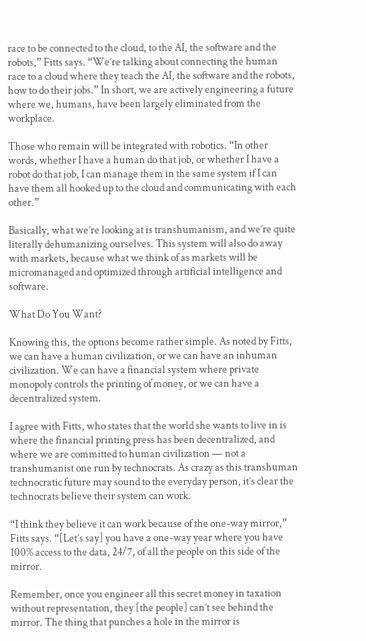race to be connected to the cloud, to the AI, the software and the robots,” Fitts says. “We’re talking about connecting the human race to a cloud where they teach the AI, the software and the robots, how to do their jobs.” In short, we are actively engineering a future where we, humans, have been largely eliminated from the workplace.

Those who remain will be integrated with robotics. “In other words, whether I have a human do that job, or whether I have a robot do that job, I can manage them in the same system if I can have them all hooked up to the cloud and communicating with each other.”

Basically, what we’re looking at is transhumanism, and we’re quite literally dehumanizing ourselves. This system will also do away with markets, because what we think of as markets will be micromanaged and optimized through artificial intelligence and software.

What Do You Want?

Knowing this, the options become rather simple. As noted by Fitts, we can have a human civilization, or we can have an inhuman civilization. We can have a financial system where private monopoly controls the printing of money, or we can have a decentralized system.

I agree with Fitts, who states that the world she wants to live in is where the financial printing press has been decentralized, and where we are committed to human civilization — not a transhumanist one run by technocrats. As crazy as this transhuman technocratic future may sound to the everyday person, it’s clear the technocrats believe their system can work.

“I think they believe it can work because of the one-way mirror,” Fitts says. “[Let’s say] you have a one-way year where you have 100% access to the data, 24/7, of all the people on this side of the mirror.

Remember, once you engineer all this secret money in taxation without representation, they [the people] can’t see behind the mirror. The thing that punches a hole in the mirror is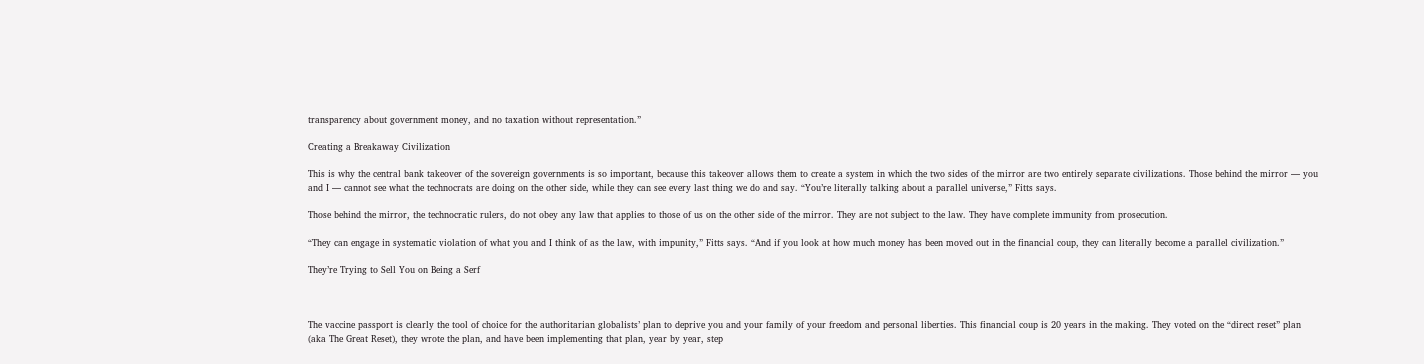transparency about government money, and no taxation without representation.”

Creating a Breakaway Civilization

This is why the central bank takeover of the sovereign governments is so important, because this takeover allows them to create a system in which the two sides of the mirror are two entirely separate civilizations. Those behind the mirror — you and I — cannot see what the technocrats are doing on the other side, while they can see every last thing we do and say. “You’re literally talking about a parallel universe,” Fitts says.

Those behind the mirror, the technocratic rulers, do not obey any law that applies to those of us on the other side of the mirror. They are not subject to the law. They have complete immunity from prosecution.

“They can engage in systematic violation of what you and I think of as the law, with impunity,” Fitts says. “And if you look at how much money has been moved out in the financial coup, they can literally become a parallel civilization.”

They’re Trying to Sell You on Being a Serf



The vaccine passport is clearly the tool of choice for the authoritarian globalists’ plan to deprive you and your family of your freedom and personal liberties. This financial coup is 20 years in the making. They voted on the “direct reset” plan (aka The Great Reset), they wrote the plan, and have been implementing that plan, year by year, step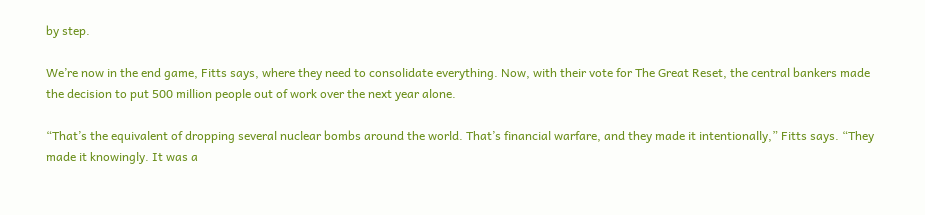by step.

We’re now in the end game, Fitts says, where they need to consolidate everything. Now, with their vote for The Great Reset, the central bankers made the decision to put 500 million people out of work over the next year alone.

“That’s the equivalent of dropping several nuclear bombs around the world. That’s financial warfare, and they made it intentionally,” Fitts says. “They made it knowingly. It was a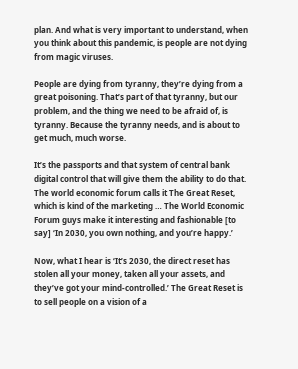plan. And what is very important to understand, when you think about this pandemic, is people are not dying from magic viruses.

People are dying from tyranny, they’re dying from a great poisoning. That’s part of that tyranny, but our problem, and the thing we need to be afraid of, is tyranny. Because the tyranny needs, and is about to get much, much worse.

It’s the passports and that system of central bank digital control that will give them the ability to do that. The world economic forum calls it The Great Reset, which is kind of the marketing … The World Economic Forum guys make it interesting and fashionable [to say] ‘In 2030, you own nothing, and you’re happy.’

Now, what I hear is ‘It’s 2030, the direct reset has stolen all your money, taken all your assets, and they’ve got your mind-controlled.’ The Great Reset is to sell people on a vision of a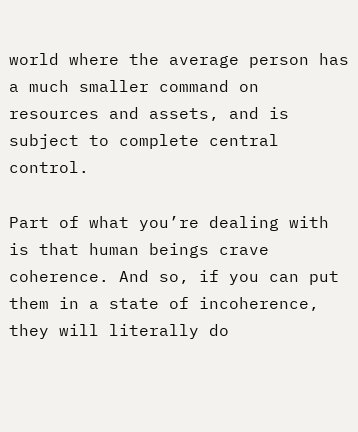world where the average person has a much smaller command on resources and assets, and is subject to complete central control.

Part of what you’re dealing with is that human beings crave coherence. And so, if you can put them in a state of incoherence, they will literally do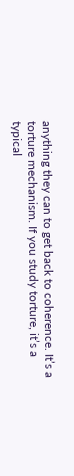anything they can to get back to coherence. It’s a torture mechanism. If you study torture, it’s a typical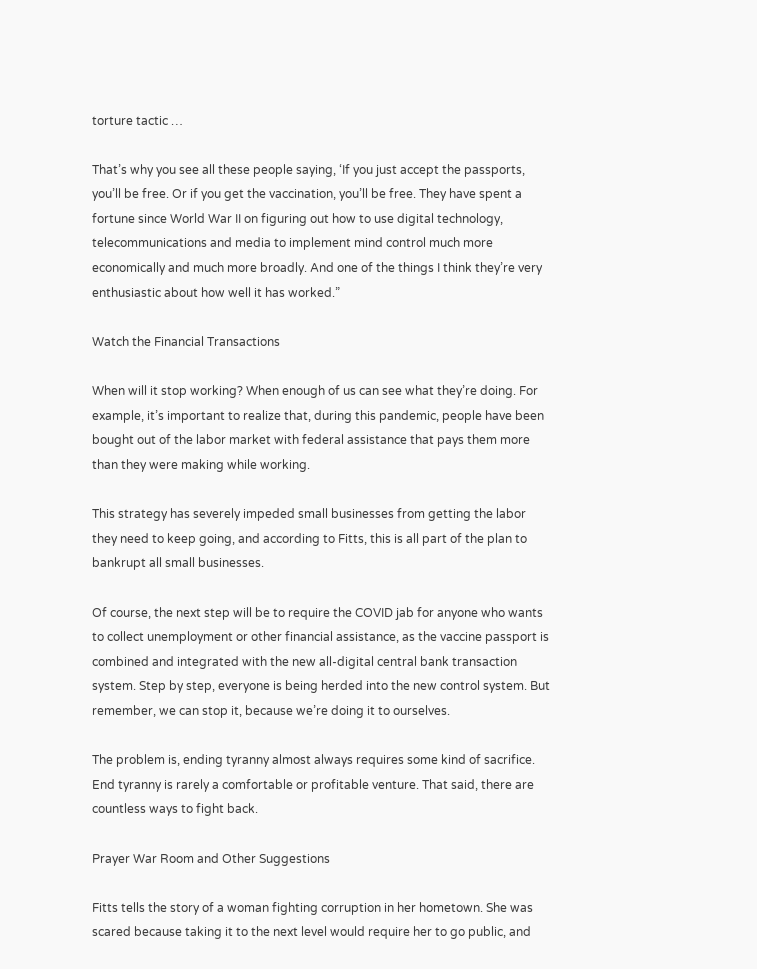torture tactic …

That’s why you see all these people saying, ‘If you just accept the passports, you’ll be free. Or if you get the vaccination, you’ll be free. They have spent a fortune since World War II on figuring out how to use digital technology, telecommunications and media to implement mind control much more economically and much more broadly. And one of the things I think they’re very enthusiastic about how well it has worked.”

Watch the Financial Transactions

When will it stop working? When enough of us can see what they’re doing. For example, it’s important to realize that, during this pandemic, people have been bought out of the labor market with federal assistance that pays them more than they were making while working.

This strategy has severely impeded small businesses from getting the labor they need to keep going, and according to Fitts, this is all part of the plan to bankrupt all small businesses.

Of course, the next step will be to require the COVID jab for anyone who wants to collect unemployment or other financial assistance, as the vaccine passport is combined and integrated with the new all-digital central bank transaction system. Step by step, everyone is being herded into the new control system. But remember, we can stop it, because we’re doing it to ourselves.

The problem is, ending tyranny almost always requires some kind of sacrifice. End tyranny is rarely a comfortable or profitable venture. That said, there are countless ways to fight back.

Prayer War Room and Other Suggestions

Fitts tells the story of a woman fighting corruption in her hometown. She was scared because taking it to the next level would require her to go public, and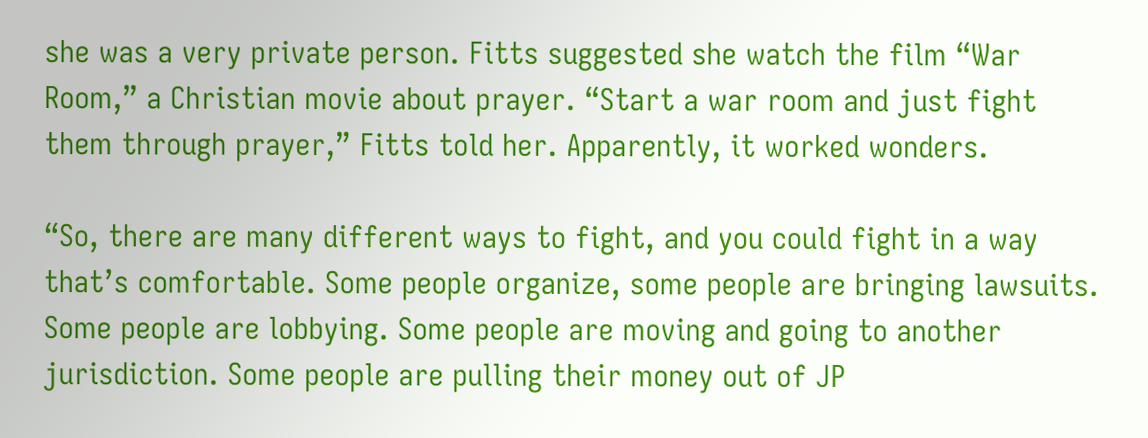she was a very private person. Fitts suggested she watch the film “War Room,” a Christian movie about prayer. “Start a war room and just fight them through prayer,” Fitts told her. Apparently, it worked wonders.

“So, there are many different ways to fight, and you could fight in a way that’s comfortable. Some people organize, some people are bringing lawsuits. Some people are lobbying. Some people are moving and going to another jurisdiction. Some people are pulling their money out of JP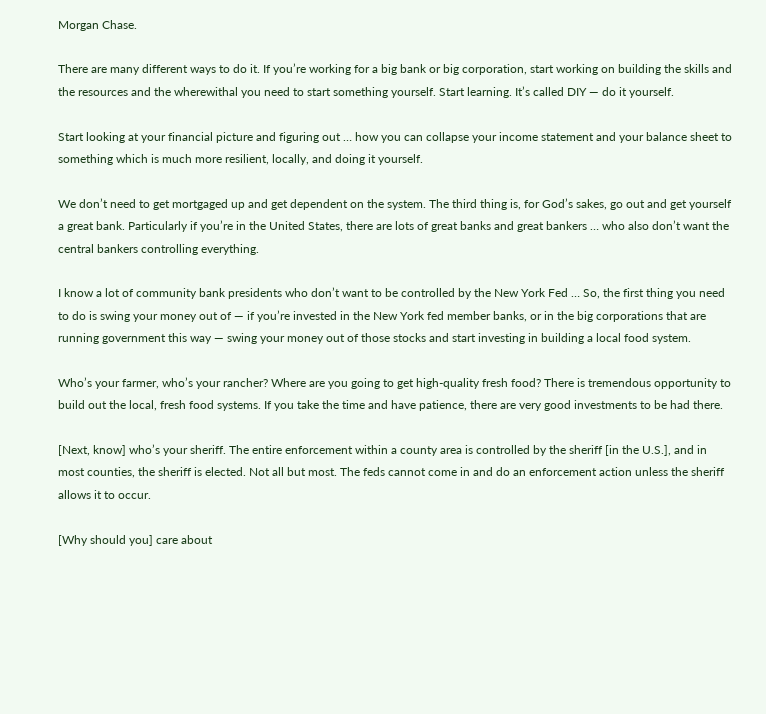Morgan Chase.

There are many different ways to do it. If you’re working for a big bank or big corporation, start working on building the skills and the resources and the wherewithal you need to start something yourself. Start learning. It’s called DIY — do it yourself.

Start looking at your financial picture and figuring out … how you can collapse your income statement and your balance sheet to something which is much more resilient, locally, and doing it yourself.

We don’t need to get mortgaged up and get dependent on the system. The third thing is, for God’s sakes, go out and get yourself a great bank. Particularly if you’re in the United States, there are lots of great banks and great bankers … who also don’t want the central bankers controlling everything.

I know a lot of community bank presidents who don’t want to be controlled by the New York Fed … So, the first thing you need to do is swing your money out of — if you’re invested in the New York fed member banks, or in the big corporations that are running government this way — swing your money out of those stocks and start investing in building a local food system.

Who’s your farmer, who’s your rancher? Where are you going to get high-quality fresh food? There is tremendous opportunity to build out the local, fresh food systems. If you take the time and have patience, there are very good investments to be had there.

[Next, know] who’s your sheriff. The entire enforcement within a county area is controlled by the sheriff [in the U.S.], and in most counties, the sheriff is elected. Not all but most. The feds cannot come in and do an enforcement action unless the sheriff allows it to occur.

[Why should you] care about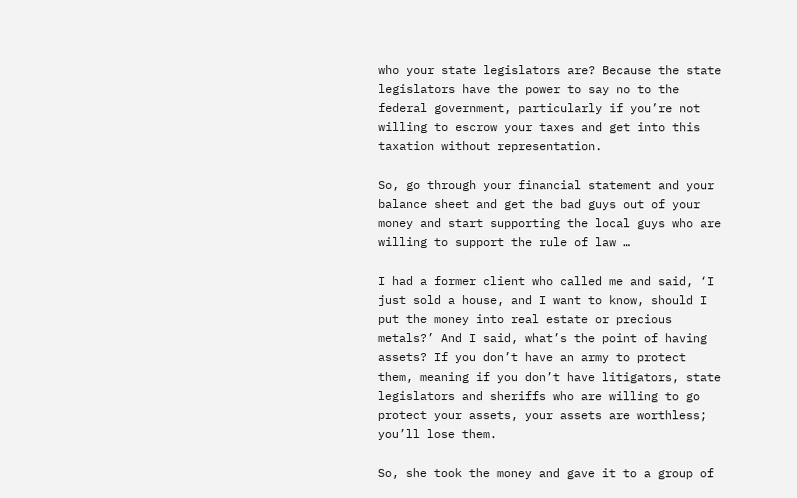who your state legislators are? Because the state legislators have the power to say no to the federal government, particularly if you’re not willing to escrow your taxes and get into this taxation without representation.

So, go through your financial statement and your balance sheet and get the bad guys out of your money and start supporting the local guys who are willing to support the rule of law …

I had a former client who called me and said, ‘I just sold a house, and I want to know, should I put the money into real estate or precious metals?’ And I said, what’s the point of having assets? If you don’t have an army to protect them, meaning if you don’t have litigators, state legislators and sheriffs who are willing to go protect your assets, your assets are worthless; you’ll lose them.

So, she took the money and gave it to a group of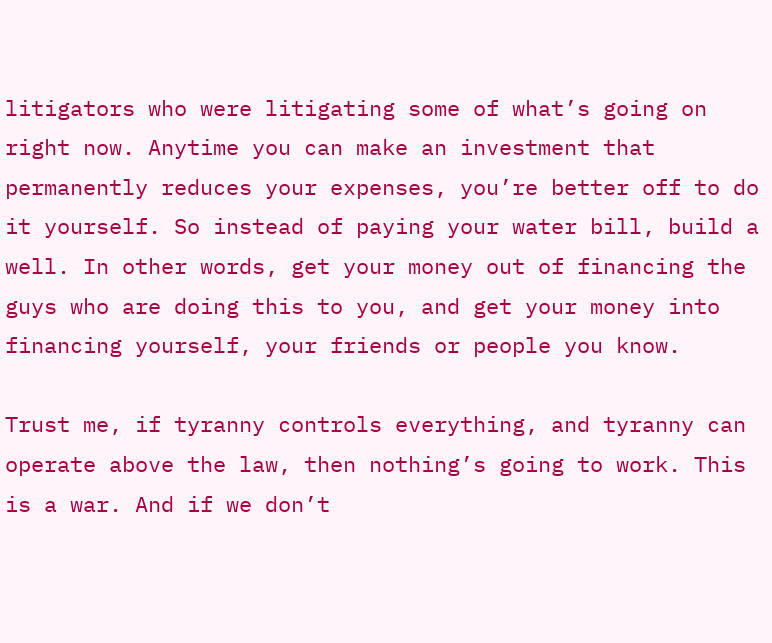litigators who were litigating some of what’s going on right now. Anytime you can make an investment that permanently reduces your expenses, you’re better off to do it yourself. So instead of paying your water bill, build a well. In other words, get your money out of financing the guys who are doing this to you, and get your money into financing yourself, your friends or people you know.

Trust me, if tyranny controls everything, and tyranny can operate above the law, then nothing’s going to work. This is a war. And if we don’t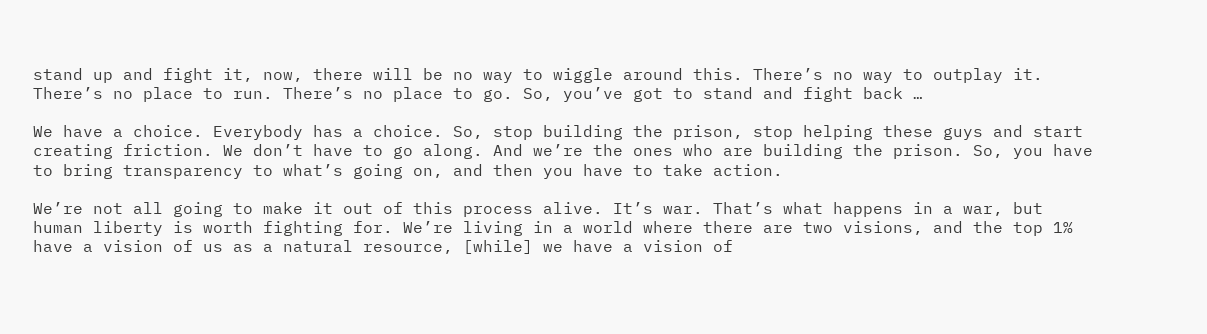stand up and fight it, now, there will be no way to wiggle around this. There’s no way to outplay it. There’s no place to run. There’s no place to go. So, you’ve got to stand and fight back …

We have a choice. Everybody has a choice. So, stop building the prison, stop helping these guys and start creating friction. We don’t have to go along. And we’re the ones who are building the prison. So, you have to bring transparency to what’s going on, and then you have to take action.

We’re not all going to make it out of this process alive. It’s war. That’s what happens in a war, but human liberty is worth fighting for. We’re living in a world where there are two visions, and the top 1% have a vision of us as a natural resource, [while] we have a vision of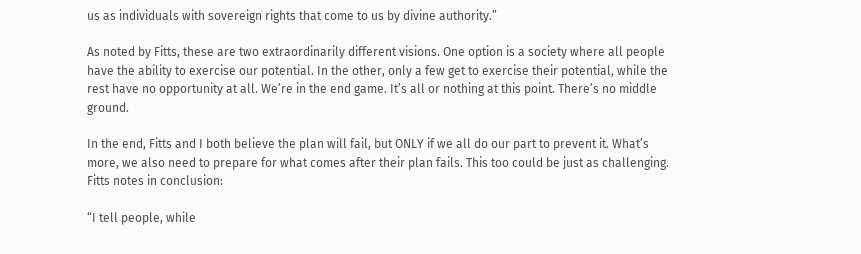us as individuals with sovereign rights that come to us by divine authority.”

As noted by Fitts, these are two extraordinarily different visions. One option is a society where all people have the ability to exercise our potential. In the other, only a few get to exercise their potential, while the rest have no opportunity at all. We’re in the end game. It’s all or nothing at this point. There’s no middle ground.

In the end, Fitts and I both believe the plan will fail, but ONLY if we all do our part to prevent it. What’s more, we also need to prepare for what comes after their plan fails. This too could be just as challenging. Fitts notes in conclusion:

“I tell people, while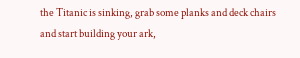the Titanic is sinking, grab some planks and deck chairs and start building your ark,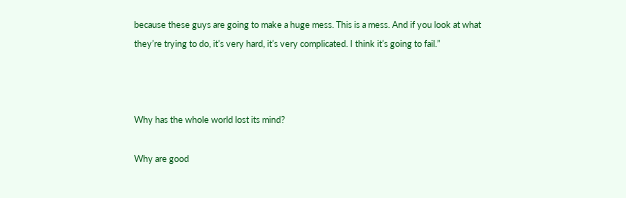because these guys are going to make a huge mess. This is a mess. And if you look at what they’re trying to do, it’s very hard, it’s very complicated. I think it’s going to fail.”



Why has the whole world lost its mind?

Why are good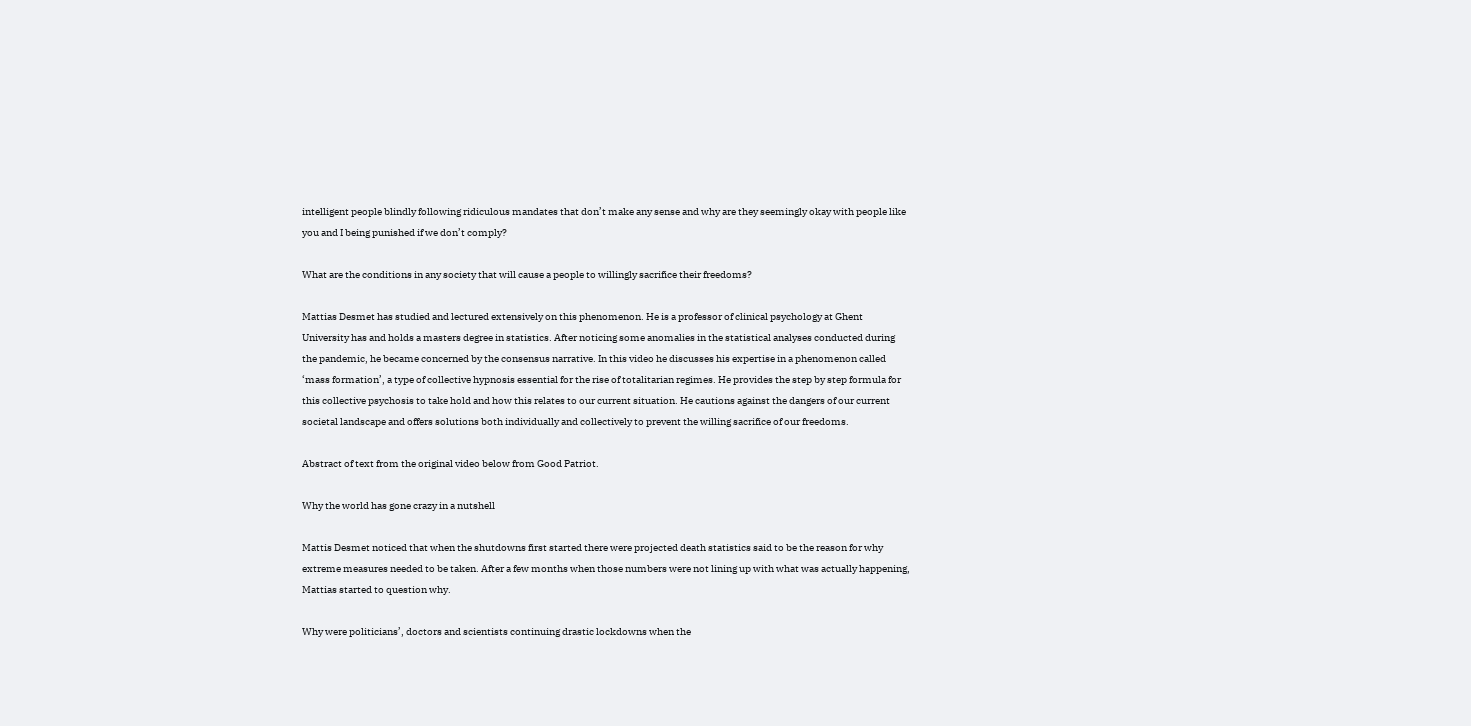intelligent people blindly following ridiculous mandates that don’t make any sense and why are they seemingly okay with people like you and I being punished if we don’t comply?

What are the conditions in any society that will cause a people to willingly sacrifice their freedoms?

Mattias Desmet has studied and lectured extensively on this phenomenon. He is a professor of clinical psychology at Ghent University has and holds a masters degree in statistics. After noticing some anomalies in the statistical analyses conducted during the pandemic, he became concerned by the consensus narrative. In this video he discusses his expertise in a phenomenon called ‘mass formation’, a type of collective hypnosis essential for the rise of totalitarian regimes. He provides the step by step formula for this collective psychosis to take hold and how this relates to our current situation. He cautions against the dangers of our current societal landscape and offers solutions both individually and collectively to prevent the willing sacrifice of our freedoms.

Abstract of text from the original video below from Good Patriot.

Why the world has gone crazy in a nutshell

Mattis Desmet noticed that when the shutdowns first started there were projected death statistics said to be the reason for why extreme measures needed to be taken. After a few months when those numbers were not lining up with what was actually happening, Mattias started to question why.

Why were politicians’, doctors and scientists continuing drastic lockdowns when the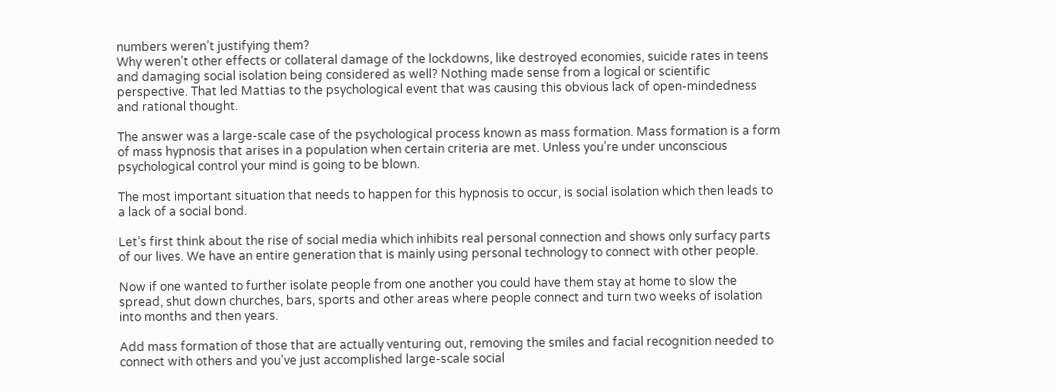numbers weren’t justifying them?
Why weren’t other effects or collateral damage of the lockdowns, like destroyed economies, suicide rates in teens and damaging social isolation being considered as well? Nothing made sense from a logical or scientific perspective. That led Mattias to the psychological event that was causing this obvious lack of open-mindedness and rational thought.

The answer was a large-scale case of the psychological process known as mass formation. Mass formation is a form of mass hypnosis that arises in a population when certain criteria are met. Unless you’re under unconscious psychological control your mind is going to be blown.

The most important situation that needs to happen for this hypnosis to occur, is social isolation which then leads to a lack of a social bond.

Let’s first think about the rise of social media which inhibits real personal connection and shows only surfacy parts of our lives. We have an entire generation that is mainly using personal technology to connect with other people.

Now if one wanted to further isolate people from one another you could have them stay at home to slow the spread, shut down churches, bars, sports and other areas where people connect and turn two weeks of isolation into months and then years.

Add mass formation of those that are actually venturing out, removing the smiles and facial recognition needed to connect with others and you’ve just accomplished large-scale social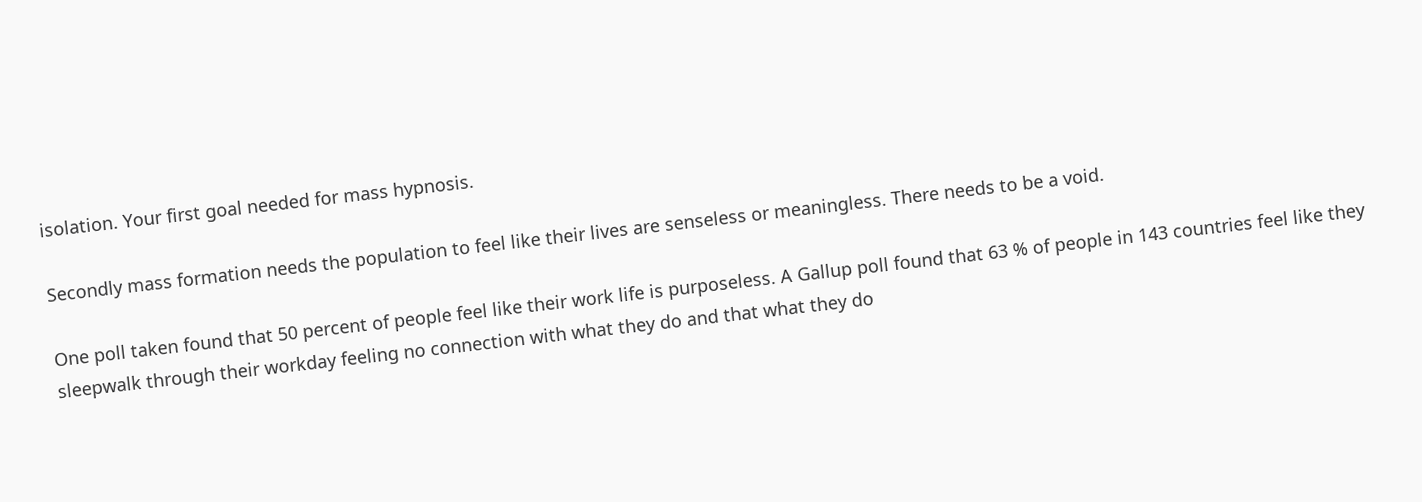isolation. Your first goal needed for mass hypnosis.

Secondly mass formation needs the population to feel like their lives are senseless or meaningless. There needs to be a void.

One poll taken found that 50 percent of people feel like their work life is purposeless. A Gallup poll found that 63 % of people in 143 countries feel like they sleepwalk through their workday feeling no connection with what they do and that what they do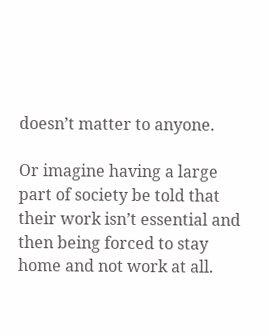doesn’t matter to anyone.

Or imagine having a large part of society be told that their work isn’t essential and then being forced to stay home and not work at all.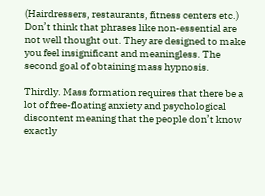(Hairdressers, restaurants, fitness centers etc.) Don’t think that phrases like non-essential are not well thought out. They are designed to make you feel insignificant and meaningless. The second goal of obtaining mass hypnosis.

Thirdly. Mass formation requires that there be a lot of free-floating anxiety and psychological discontent meaning that the people don’t know exactly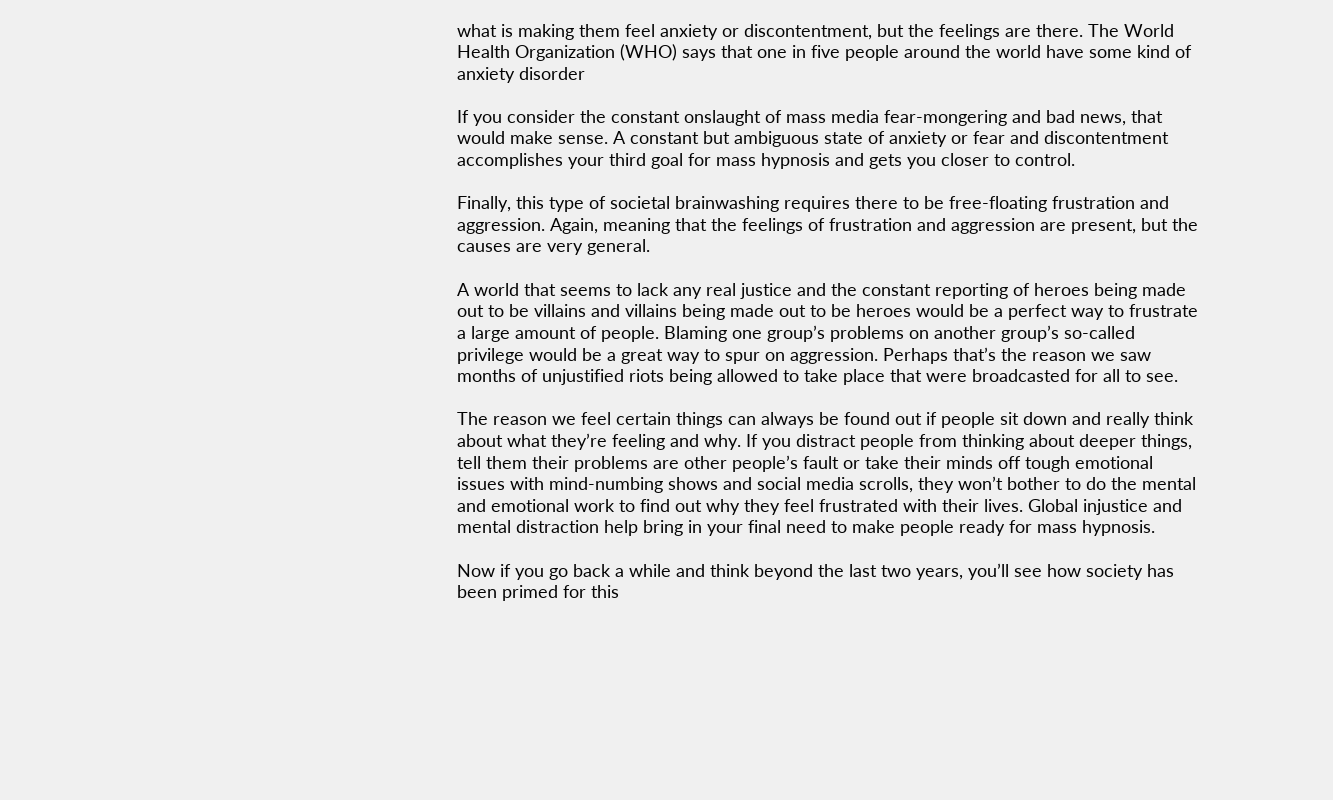what is making them feel anxiety or discontentment, but the feelings are there. The World Health Organization (WHO) says that one in five people around the world have some kind of anxiety disorder

If you consider the constant onslaught of mass media fear-mongering and bad news, that would make sense. A constant but ambiguous state of anxiety or fear and discontentment accomplishes your third goal for mass hypnosis and gets you closer to control.

Finally, this type of societal brainwashing requires there to be free-floating frustration and aggression. Again, meaning that the feelings of frustration and aggression are present, but the causes are very general.

A world that seems to lack any real justice and the constant reporting of heroes being made out to be villains and villains being made out to be heroes would be a perfect way to frustrate a large amount of people. Blaming one group’s problems on another group’s so-called privilege would be a great way to spur on aggression. Perhaps that’s the reason we saw months of unjustified riots being allowed to take place that were broadcasted for all to see.

The reason we feel certain things can always be found out if people sit down and really think about what they’re feeling and why. If you distract people from thinking about deeper things, tell them their problems are other people’s fault or take their minds off tough emotional issues with mind-numbing shows and social media scrolls, they won’t bother to do the mental and emotional work to find out why they feel frustrated with their lives. Global injustice and mental distraction help bring in your final need to make people ready for mass hypnosis.

Now if you go back a while and think beyond the last two years, you’ll see how society has been primed for this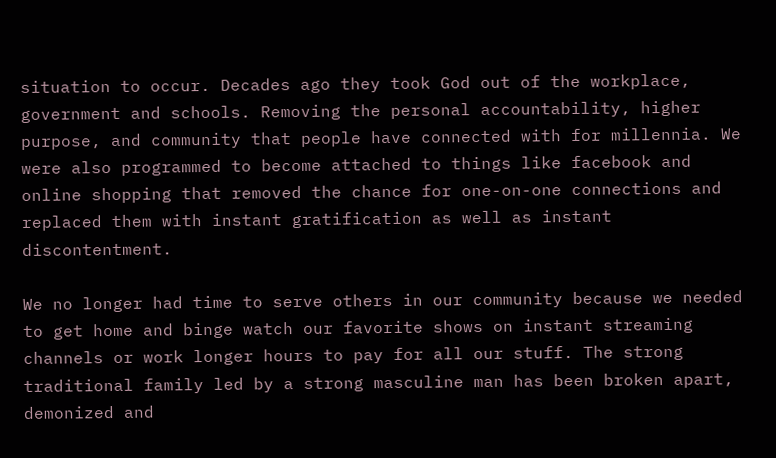situation to occur. Decades ago they took God out of the workplace, government and schools. Removing the personal accountability, higher purpose, and community that people have connected with for millennia. We were also programmed to become attached to things like facebook and online shopping that removed the chance for one-on-one connections and replaced them with instant gratification as well as instant discontentment.

We no longer had time to serve others in our community because we needed to get home and binge watch our favorite shows on instant streaming channels or work longer hours to pay for all our stuff. The strong traditional family led by a strong masculine man has been broken apart, demonized and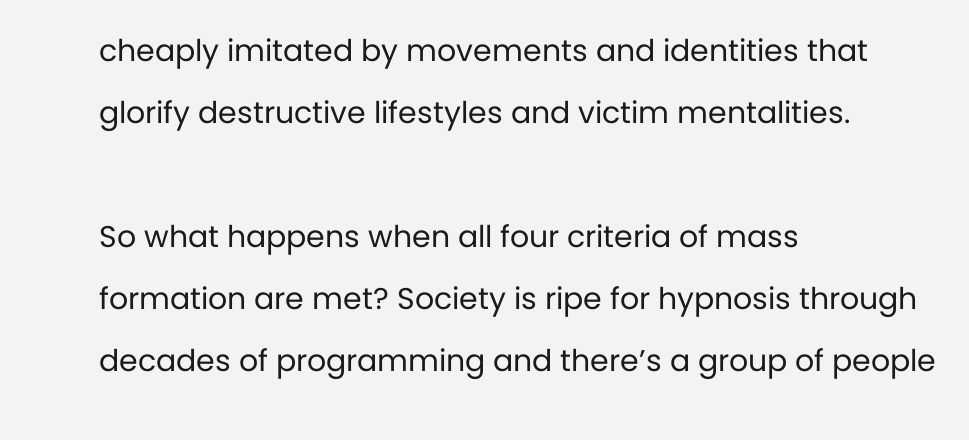cheaply imitated by movements and identities that glorify destructive lifestyles and victim mentalities.

So what happens when all four criteria of mass formation are met? Society is ripe for hypnosis through decades of programming and there’s a group of people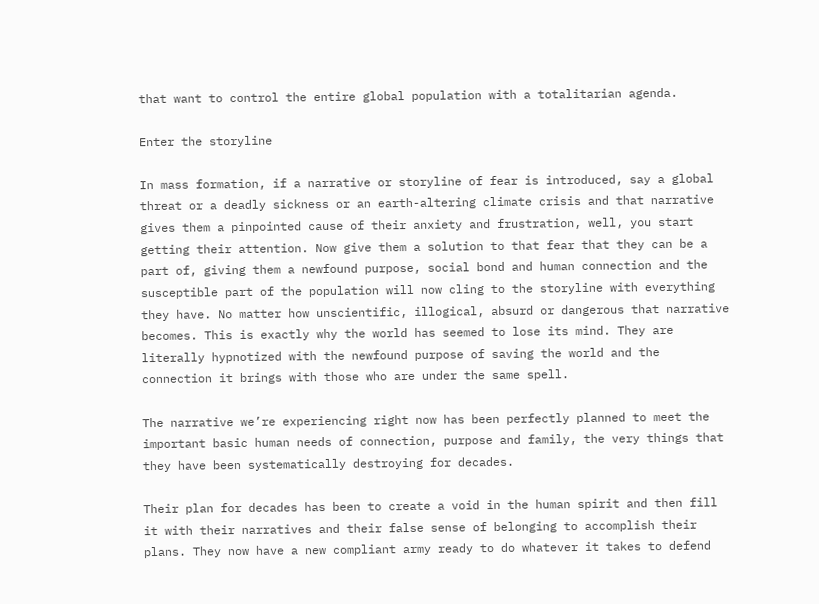that want to control the entire global population with a totalitarian agenda.

Enter the storyline

In mass formation, if a narrative or storyline of fear is introduced, say a global threat or a deadly sickness or an earth-altering climate crisis and that narrative gives them a pinpointed cause of their anxiety and frustration, well, you start getting their attention. Now give them a solution to that fear that they can be a part of, giving them a newfound purpose, social bond and human connection and the susceptible part of the population will now cling to the storyline with everything they have. No matter how unscientific, illogical, absurd or dangerous that narrative becomes. This is exactly why the world has seemed to lose its mind. They are literally hypnotized with the newfound purpose of saving the world and the connection it brings with those who are under the same spell.

The narrative we’re experiencing right now has been perfectly planned to meet the important basic human needs of connection, purpose and family, the very things that they have been systematically destroying for decades.

Their plan for decades has been to create a void in the human spirit and then fill it with their narratives and their false sense of belonging to accomplish their plans. They now have a new compliant army ready to do whatever it takes to defend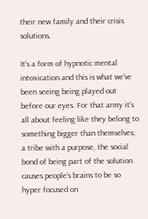their new family and their crisis solutions.

It’s a form of hypnotic mental intoxication and this is what we’ve been seeing being played out before our eyes. For that army it’s all about feeling like they belong to something bigger than themselves; a tribe with a purpose, the social bond of being part of the solution causes people’s brains to be so hyper focused on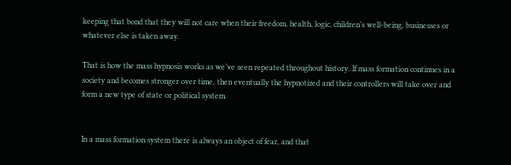keeping that bond that they will not care when their freedom, health, logic, children’s well-being, businesses or whatever else is taken away.

That is how the mass hypnosis works as we’ve seen repeated throughout history. If mass formation continues in a society and becomes stronger over time, then eventually the hypnotized and their controllers will take over and form a new type of state or political system.


In a mass formation system there is always an object of fear, and that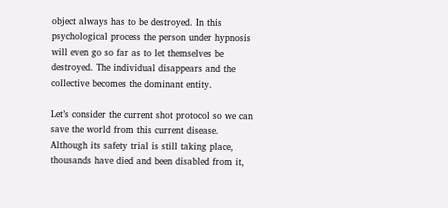object always has to be destroyed. In this psychological process the person under hypnosis will even go so far as to let themselves be destroyed. The individual disappears and the collective becomes the dominant entity.

Let’s consider the current shot protocol so we can save the world from this current disease. Although its safety trial is still taking place, thousands have died and been disabled from it,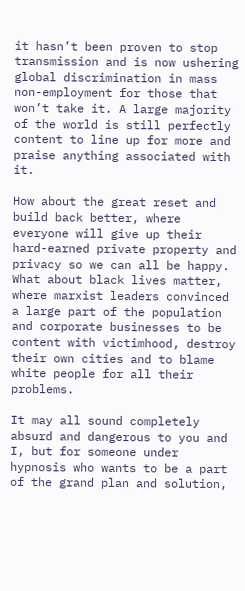it hasn’t been proven to stop transmission and is now ushering global discrimination in mass non-employment for those that won’t take it. A large majority of the world is still perfectly content to line up for more and praise anything associated with it.

How about the great reset and build back better, where everyone will give up their hard-earned private property and privacy so we can all be happy. What about black lives matter, where marxist leaders convinced a large part of the population and corporate businesses to be content with victimhood, destroy their own cities and to blame white people for all their problems.

It may all sound completely absurd and dangerous to you and I, but for someone under hypnosis who wants to be a part of the grand plan and solution,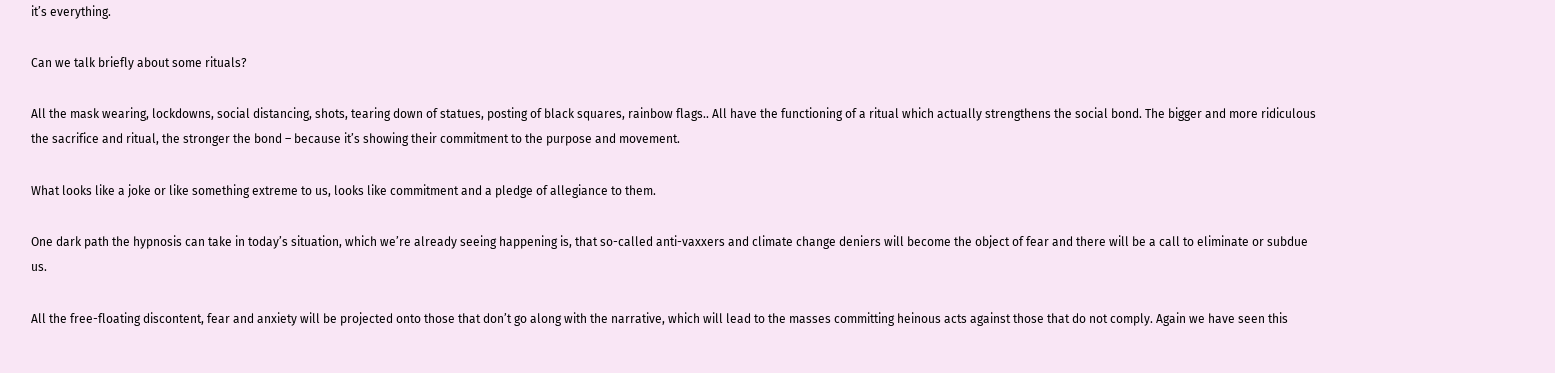it’s everything.

Can we talk briefly about some rituals?

All the mask wearing, lockdowns, social distancing, shots, tearing down of statues, posting of black squares, rainbow flags.. All have the functioning of a ritual which actually strengthens the social bond. The bigger and more ridiculous the sacrifice and ritual, the stronger the bond – because it’s showing their commitment to the purpose and movement.

What looks like a joke or like something extreme to us, looks like commitment and a pledge of allegiance to them.

One dark path the hypnosis can take in today’s situation, which we’re already seeing happening is, that so-called anti-vaxxers and climate change deniers will become the object of fear and there will be a call to eliminate or subdue us.

All the free-floating discontent, fear and anxiety will be projected onto those that don’t go along with the narrative, which will lead to the masses committing heinous acts against those that do not comply. Again we have seen this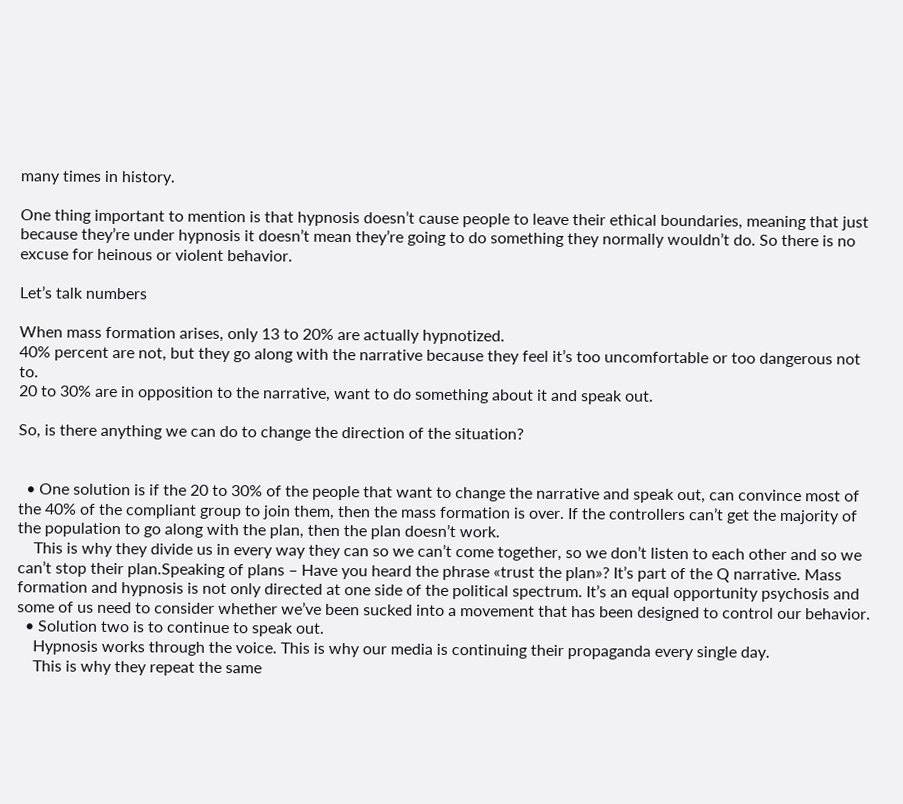many times in history.

One thing important to mention is that hypnosis doesn’t cause people to leave their ethical boundaries, meaning that just because they’re under hypnosis it doesn’t mean they’re going to do something they normally wouldn’t do. So there is no excuse for heinous or violent behavior.

Let’s talk numbers

When mass formation arises, only 13 to 20% are actually hypnotized.
40% percent are not, but they go along with the narrative because they feel it’s too uncomfortable or too dangerous not to.
20 to 30% are in opposition to the narrative, want to do something about it and speak out.

So, is there anything we can do to change the direction of the situation?


  • One solution is if the 20 to 30% of the people that want to change the narrative and speak out, can convince most of the 40% of the compliant group to join them, then the mass formation is over. If the controllers can’t get the majority of the population to go along with the plan, then the plan doesn’t work.
    This is why they divide us in every way they can so we can’t come together, so we don’t listen to each other and so we can’t stop their plan.Speaking of plans – Have you heard the phrase «trust the plan»? It’s part of the Q narrative. Mass formation and hypnosis is not only directed at one side of the political spectrum. It’s an equal opportunity psychosis and some of us need to consider whether we’ve been sucked into a movement that has been designed to control our behavior.
  • Solution two is to continue to speak out.
    Hypnosis works through the voice. This is why our media is continuing their propaganda every single day.
    This is why they repeat the same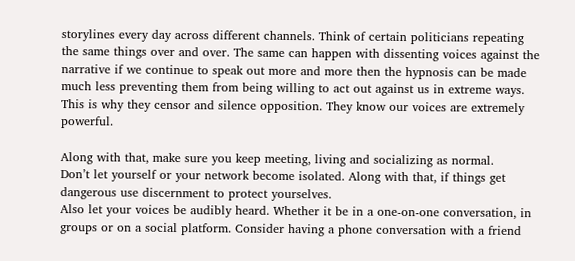storylines every day across different channels. Think of certain politicians repeating the same things over and over. The same can happen with dissenting voices against the narrative if we continue to speak out more and more then the hypnosis can be made much less preventing them from being willing to act out against us in extreme ways. This is why they censor and silence opposition. They know our voices are extremely powerful.

Along with that, make sure you keep meeting, living and socializing as normal.
Don’t let yourself or your network become isolated. Along with that, if things get dangerous use discernment to protect yourselves.
Also let your voices be audibly heard. Whether it be in a one-on-one conversation, in groups or on a social platform. Consider having a phone conversation with a friend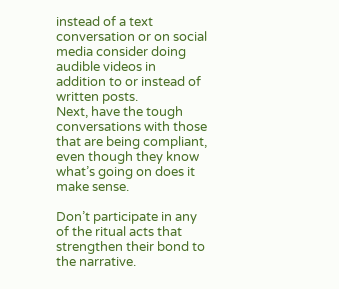instead of a text conversation or on social media consider doing audible videos in addition to or instead of written posts.
Next, have the tough conversations with those that are being compliant, even though they know what’s going on does it make sense.

Don’t participate in any of the ritual acts that strengthen their bond to the narrative.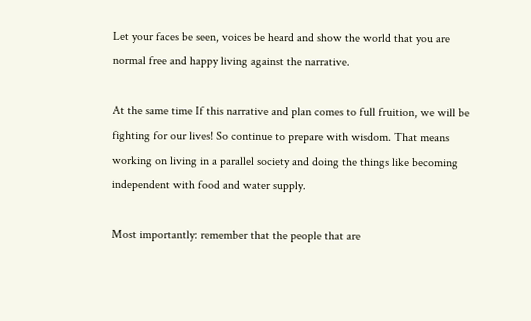Let your faces be seen, voices be heard and show the world that you are normal free and happy living against the narrative.

At the same time If this narrative and plan comes to full fruition, we will be fighting for our lives! So continue to prepare with wisdom. That means working on living in a parallel society and doing the things like becoming independent with food and water supply.

Most importantly: remember that the people that are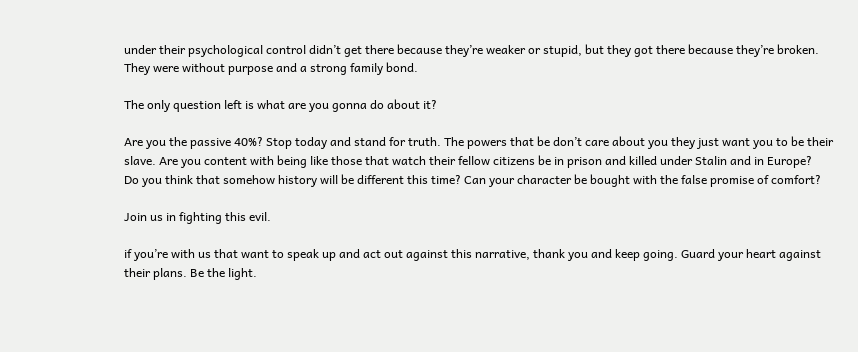under their psychological control didn’t get there because they’re weaker or stupid, but they got there because they’re broken. They were without purpose and a strong family bond.

The only question left is what are you gonna do about it?

Are you the passive 40%? Stop today and stand for truth. The powers that be don’t care about you they just want you to be their slave. Are you content with being like those that watch their fellow citizens be in prison and killed under Stalin and in Europe?
Do you think that somehow history will be different this time? Can your character be bought with the false promise of comfort?

Join us in fighting this evil.

if you’re with us that want to speak up and act out against this narrative, thank you and keep going. Guard your heart against their plans. Be the light.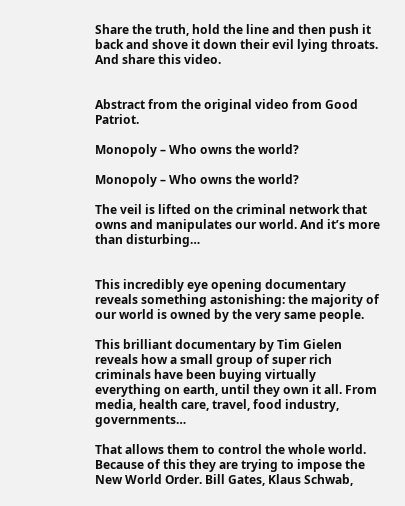Share the truth, hold the line and then push it back and shove it down their evil lying throats. And share this video.


Abstract from the original video from Good Patriot.

Monopoly – Who owns the world?

Monopoly – Who owns the world?

The veil is lifted on the criminal network that owns and manipulates our world. And it’s more than disturbing…


This incredibly eye opening documentary reveals something astonishing: the majority of our world is owned by the very same people.

This brilliant documentary by Tim Gielen reveals how a small group of super rich criminals have been buying virtually everything on earth, until they own it all. From media, health care, travel, food industry, governments…

That allows them to control the whole world. Because of this they are trying to impose the New World Order. Bill Gates, Klaus Schwab,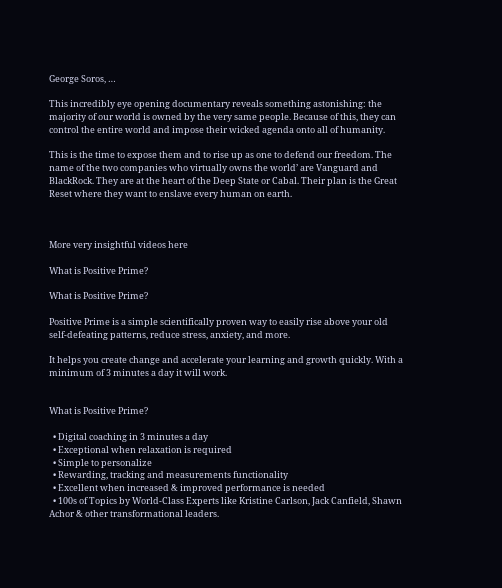George Soros, …

This incredibly eye opening documentary reveals something astonishing: the majority of our world is owned by the very same people. Because of this, they can control the entire world and impose their wicked agenda onto all of humanity.

This is the time to expose them and to rise up as one to defend our freedom. The name of the two companies who virtually owns the world’ are Vanguard and BlackRock. They are at the heart of the Deep State or Cabal. Their plan is the Great Reset where they want to enslave every human on earth.



More very insightful videos here

What is Positive Prime?

What is Positive Prime?

Positive Prime is a simple scientifically proven way to easily rise above your old self-defeating patterns, reduce stress, anxiety, and more.

It helps you create change and accelerate your learning and growth quickly. With a minimum of 3 minutes a day it will work.


What is Positive Prime?

  • Digital coaching in 3 minutes a day
  • Exceptional when relaxation is required
  • Simple to personalize
  • Rewarding, tracking and measurements functionality
  • Excellent when increased & improved performance is needed
  • 100s of Topics by World-Class Experts like Kristine Carlson, Jack Canfield, Shawn Achor & other transformational leaders.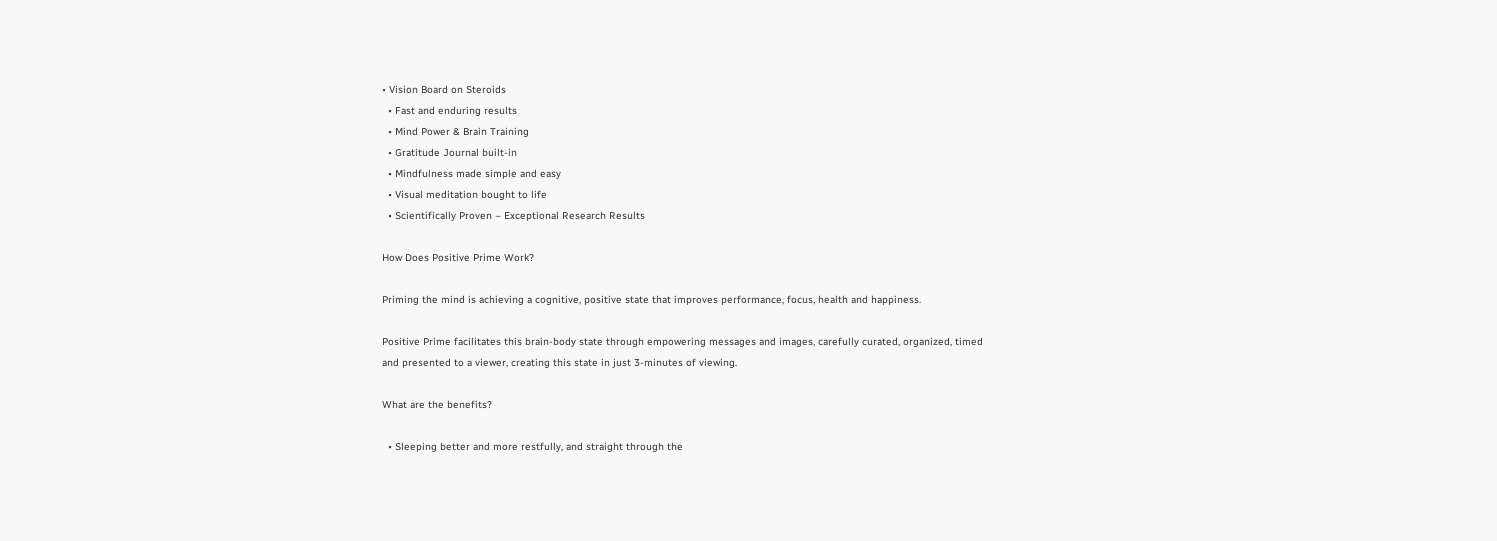• Vision Board on Steroids
  • Fast and enduring results
  • Mind Power & Brain Training
  • Gratitude Journal built-in
  • Mindfulness made simple and easy
  • Visual meditation bought to life
  • Scientifically Proven – Exceptional Research Results

How Does Positive Prime Work?

Priming the mind is achieving a cognitive, positive state that improves performance, focus, health and happiness.

Positive Prime facilitates this brain-body state through empowering messages and images, carefully curated, organized, timed and presented to a viewer, creating this state in just 3-minutes of viewing.

What are the benefits?

  • Sleeping better and more restfully, and straight through the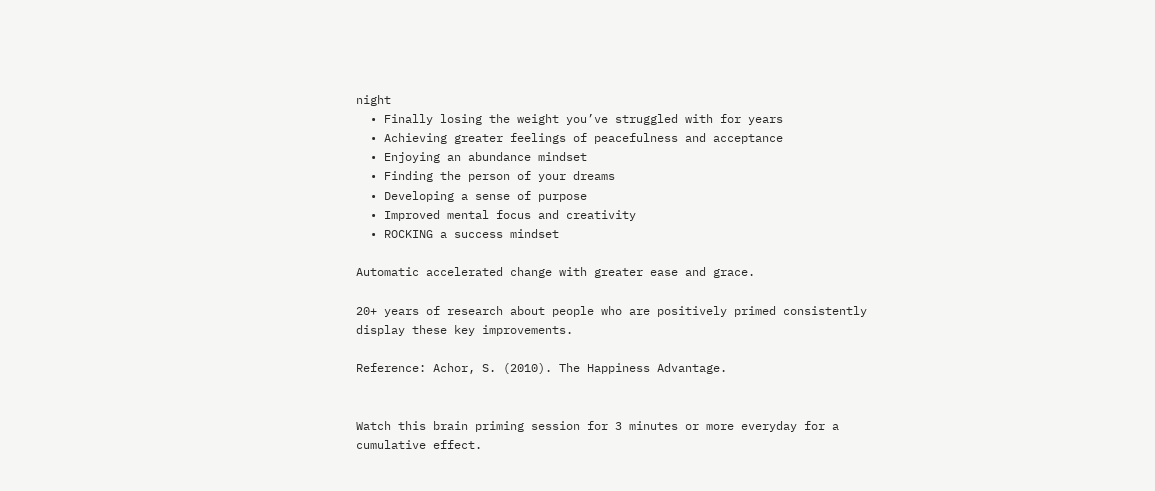night
  • Finally losing the weight you’ve struggled with for years
  • Achieving greater feelings of peacefulness and acceptance
  • Enjoying an abundance mindset
  • Finding the person of your dreams
  • Developing a sense of purpose
  • Improved mental focus and creativity
  • ROCKING a success mindset

Automatic accelerated change with greater ease and grace.

20+ years of research about people who are positively primed consistently display these key improvements.

Reference: Achor, S. (2010). The Happiness Advantage.


Watch this brain priming session for 3 minutes or more everyday for a cumulative effect.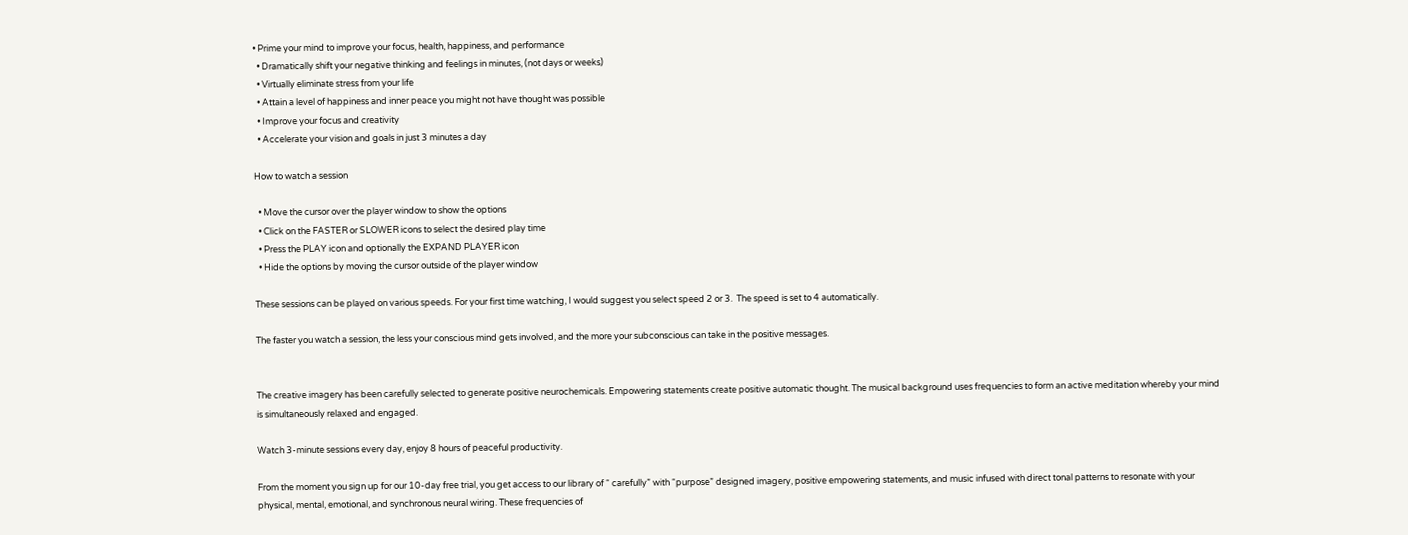• Prime your mind to improve your focus, health, happiness, and performance
  • Dramatically shift your negative thinking and feelings in minutes, (not days or weeks)
  • Virtually eliminate stress from your life
  • Attain a level of happiness and inner peace you might not have thought was possible
  • Improve your focus and creativity
  • Accelerate your vision and goals in just 3 minutes a day

How to watch a session

  • Move the cursor over the player window to show the options
  • Click on the FASTER or SLOWER icons to select the desired play time
  • Press the PLAY icon and optionally the EXPAND PLAYER icon
  • Hide the options by moving the cursor outside of the player window

These sessions can be played on various speeds. For your first time watching, I would suggest you select speed 2 or 3.  The speed is set to 4 automatically.

The faster you watch a session, the less your conscious mind gets involved, and the more your subconscious can take in the positive messages.


The creative imagery has been carefully selected to generate positive neurochemicals. Empowering statements create positive automatic thought. The musical background uses frequencies to form an active meditation whereby your mind is simultaneously relaxed and engaged.

Watch 3-minute sessions every day, enjoy 8 hours of peaceful productivity.

From the moment you sign up for our 10-day free trial, you get access to our library of “ carefully” with “purpose” designed imagery, positive empowering statements, and music infused with direct tonal patterns to resonate with your physical, mental, emotional, and synchronous neural wiring. These frequencies of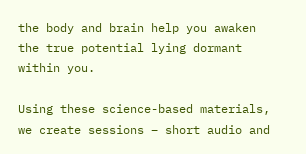the body and brain help you awaken the true potential lying dormant within you.

Using these science-based materials, we create sessions – short audio and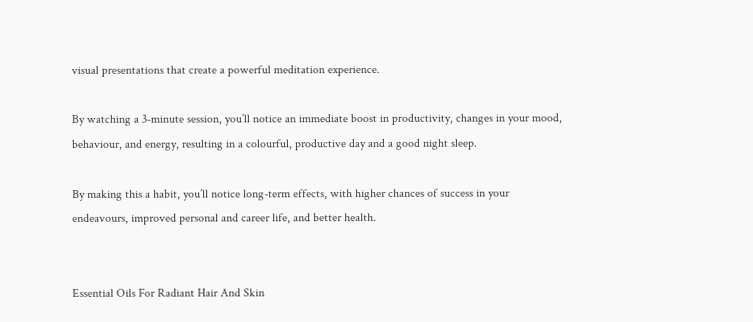visual presentations that create a powerful meditation experience.

By watching a 3-minute session, you’ll notice an immediate boost in productivity, changes in your mood, behaviour, and energy, resulting in a colourful, productive day and a good night sleep.

By making this a habit, you’ll notice long-term effects, with higher chances of success in your endeavours, improved personal and career life, and better health.


Essential Oils For Radiant Hair And Skin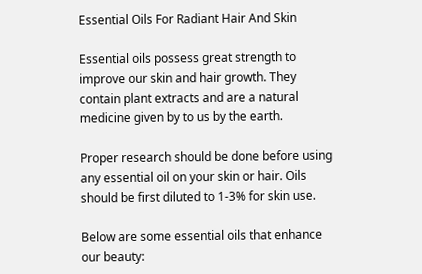Essential Oils For Radiant Hair And Skin

Essential oils possess great strength to improve our skin and hair growth. They contain plant extracts and are a natural medicine given by to us by the earth.

Proper research should be done before using any essential oil on your skin or hair. Oils should be first diluted to 1-3% for skin use.

Below are some essential oils that enhance our beauty: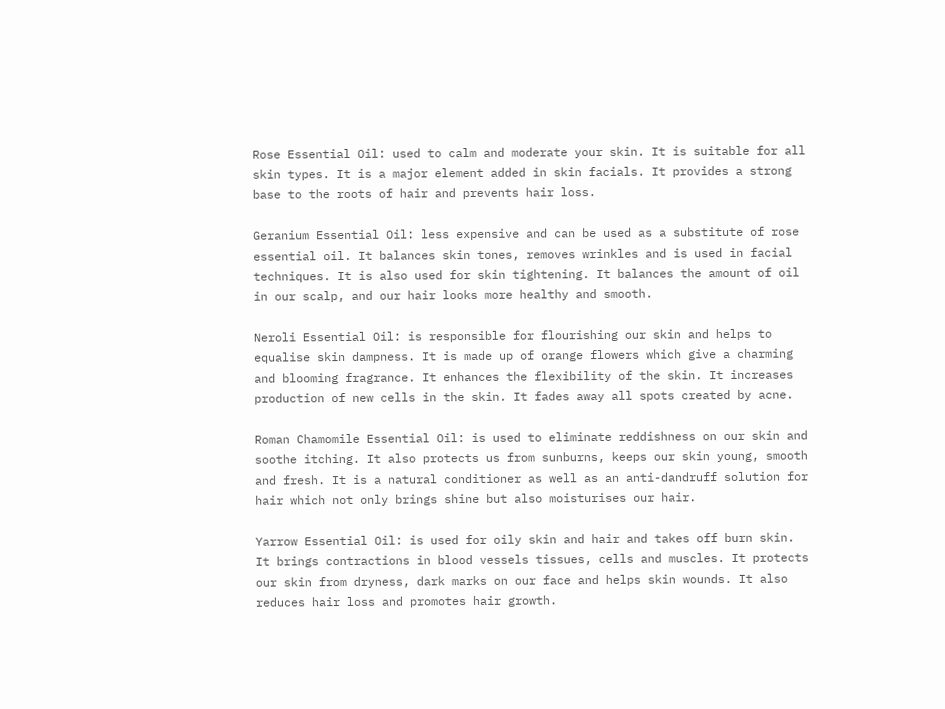Rose Essential Oil: used to calm and moderate your skin. It is suitable for all skin types. It is a major element added in skin facials. It provides a strong base to the roots of hair and prevents hair loss.

Geranium Essential Oil: less expensive and can be used as a substitute of rose essential oil. It balances skin tones, removes wrinkles and is used in facial techniques. It is also used for skin tightening. It balances the amount of oil in our scalp, and our hair looks more healthy and smooth.

Neroli Essential Oil: is responsible for flourishing our skin and helps to equalise skin dampness. It is made up of orange flowers which give a charming and blooming fragrance. It enhances the flexibility of the skin. It increases production of new cells in the skin. It fades away all spots created by acne.

Roman Chamomile Essential Oil: is used to eliminate reddishness on our skin and soothe itching. It also protects us from sunburns, keeps our skin young, smooth and fresh. It is a natural conditioner as well as an anti-dandruff solution for hair which not only brings shine but also moisturises our hair.

Yarrow Essential Oil: is used for oily skin and hair and takes off burn skin. It brings contractions in blood vessels tissues, cells and muscles. It protects our skin from dryness, dark marks on our face and helps skin wounds. It also reduces hair loss and promotes hair growth.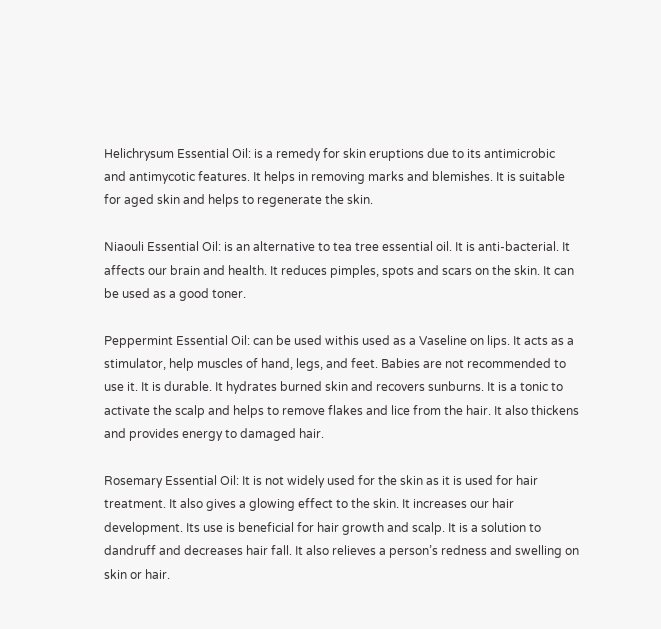Helichrysum Essential Oil: is a remedy for skin eruptions due to its antimicrobic and antimycotic features. It helps in removing marks and blemishes. It is suitable for aged skin and helps to regenerate the skin.

Niaouli Essential Oil: is an alternative to tea tree essential oil. It is anti-bacterial. It affects our brain and health. It reduces pimples, spots and scars on the skin. It can be used as a good toner.

Peppermint Essential Oil: can be used withis used as a Vaseline on lips. It acts as a stimulator, help muscles of hand, legs, and feet. Babies are not recommended to use it. It is durable. It hydrates burned skin and recovers sunburns. It is a tonic to activate the scalp and helps to remove flakes and lice from the hair. It also thickens and provides energy to damaged hair.

Rosemary Essential Oil: It is not widely used for the skin as it is used for hair treatment. It also gives a glowing effect to the skin. It increases our hair development. Its use is beneficial for hair growth and scalp. It is a solution to dandruff and decreases hair fall. It also relieves a person’s redness and swelling on skin or hair.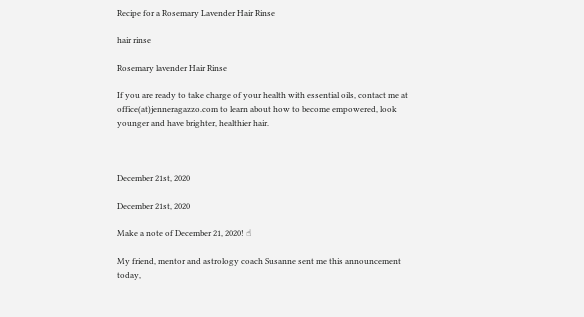Recipe for a Rosemary Lavender Hair Rinse

hair rinse

Rosemary lavender Hair Rinse

If you are ready to take charge of your health with essential oils, contact me at office(at)jenneragazzo.com to learn about how to become empowered, look younger and have brighter, healthier hair.



December 21st, 2020

December 21st, 2020

Make a note of December 21, 2020! ☝

My friend, mentor and astrology coach Susanne sent me this announcement today,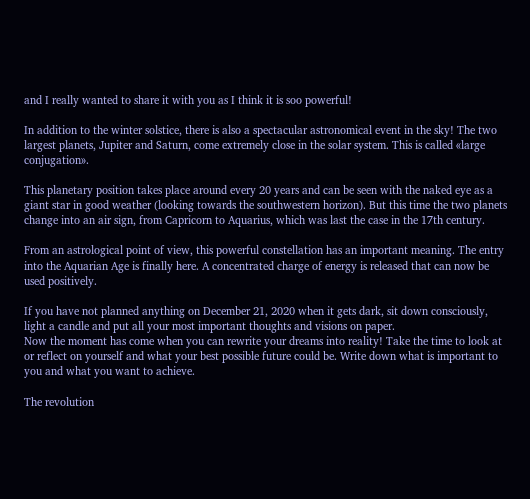and I really wanted to share it with you as I think it is soo powerful!

In addition to the winter solstice, there is also a spectacular astronomical event in the sky! The two largest planets, Jupiter and Saturn, come extremely close in the solar system. This is called «large conjugation».

This planetary position takes place around every 20 years and can be seen with the naked eye as a giant star in good weather (looking towards the southwestern horizon). But this time the two planets change into an air sign, from Capricorn to Aquarius, which was last the case in the 17th century.

From an astrological point of view, this powerful constellation has an important meaning. The entry into the Aquarian Age is finally here. A concentrated charge of energy is released that can now be used positively.

If you have not planned anything on December 21, 2020 when it gets dark, sit down consciously, light a candle and put all your most important thoughts and visions on paper.
Now the moment has come when you can rewrite your dreams into reality! Take the time to look at or reflect on yourself and what your best possible future could be. Write down what is important to you and what you want to achieve.

The revolution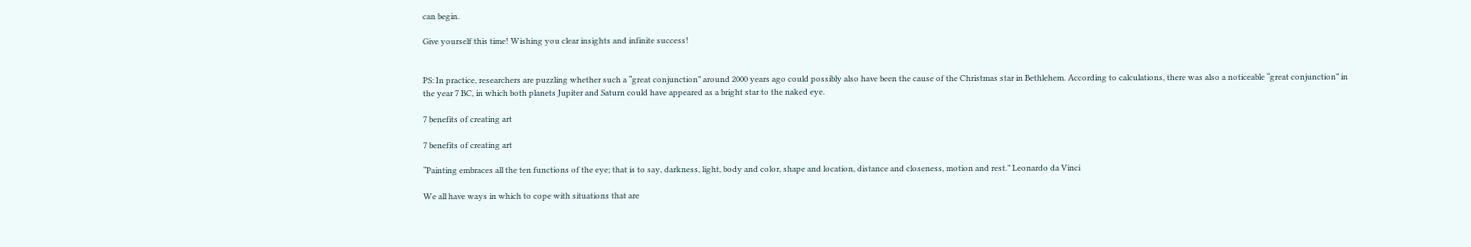can begin.

Give yourself this time! Wishing you clear insights and infinite success!


PS: In practice, researchers are puzzling whether such a “great conjunction” around 2000 years ago could possibly also have been the cause of the Christmas star in Bethlehem. According to calculations, there was also a noticeable “great conjunction” in the year 7 BC, in which both planets Jupiter and Saturn could have appeared as a bright star to the naked eye.

7 benefits of creating art

7 benefits of creating art

“Painting embraces all the ten functions of the eye; that is to say, darkness, light, body and color, shape and location, distance and closeness, motion and rest.” Leonardo da Vinci

We all have ways in which to cope with situations that are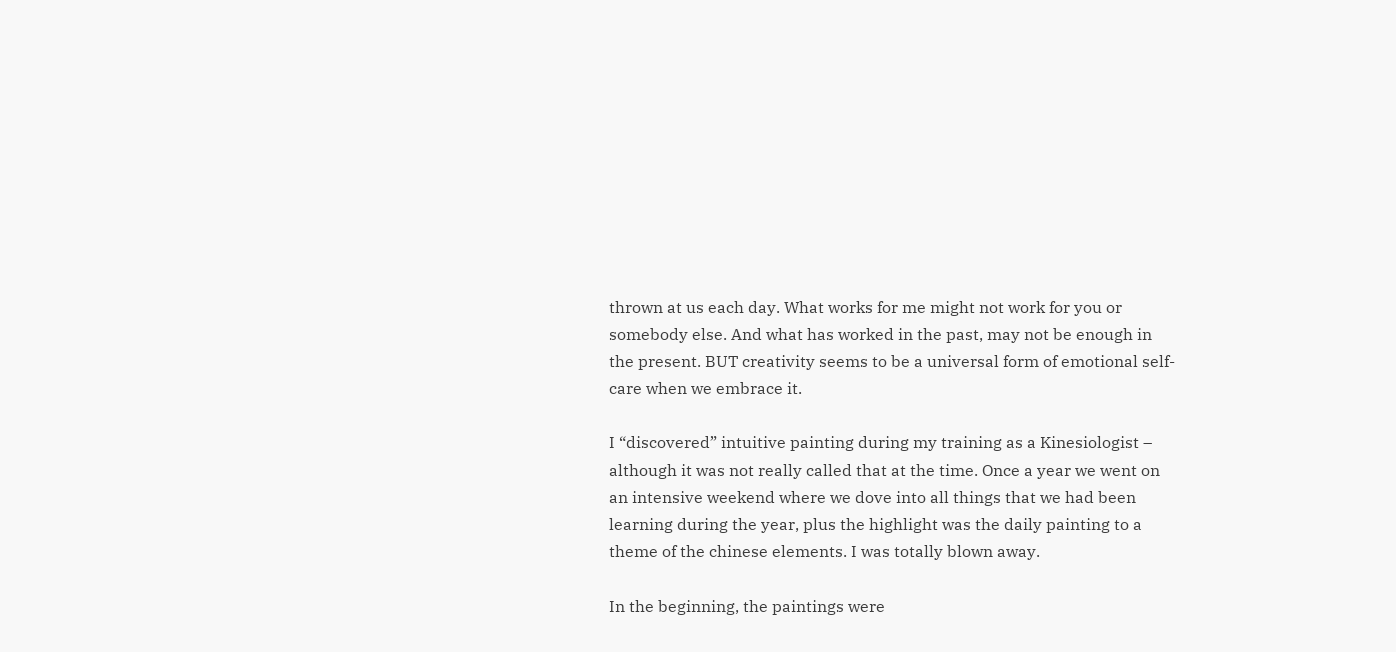thrown at us each day. What works for me might not work for you or somebody else. And what has worked in the past, may not be enough in the present. BUT creativity seems to be a universal form of emotional self-care when we embrace it.

I “discovered” intuitive painting during my training as a Kinesiologist – although it was not really called that at the time. Once a year we went on an intensive weekend where we dove into all things that we had been learning during the year, plus the highlight was the daily painting to a theme of the chinese elements. I was totally blown away.

In the beginning, the paintings were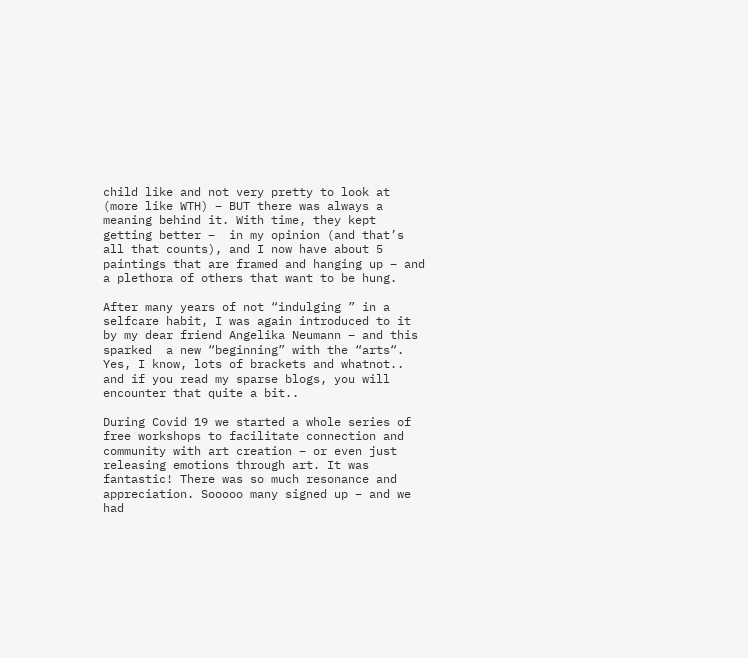child like and not very pretty to look at (more like WTH) – BUT there was always a meaning behind it. With time, they kept getting better –  in my opinion (and that’s all that counts), and I now have about 5 paintings that are framed and hanging up – and a plethora of others that want to be hung.

After many years of not “indulging ” in a selfcare habit, I was again introduced to it by my dear friend Angelika Neumann – and this sparked  a new “beginning” with the “arts“.  Yes, I know, lots of brackets and whatnot.. and if you read my sparse blogs, you will encounter that quite a bit..

During Covid 19 we started a whole series of free workshops to facilitate connection and community with art creation – or even just releasing emotions through art. It was fantastic! There was so much resonance and appreciation. Sooooo many signed up – and we had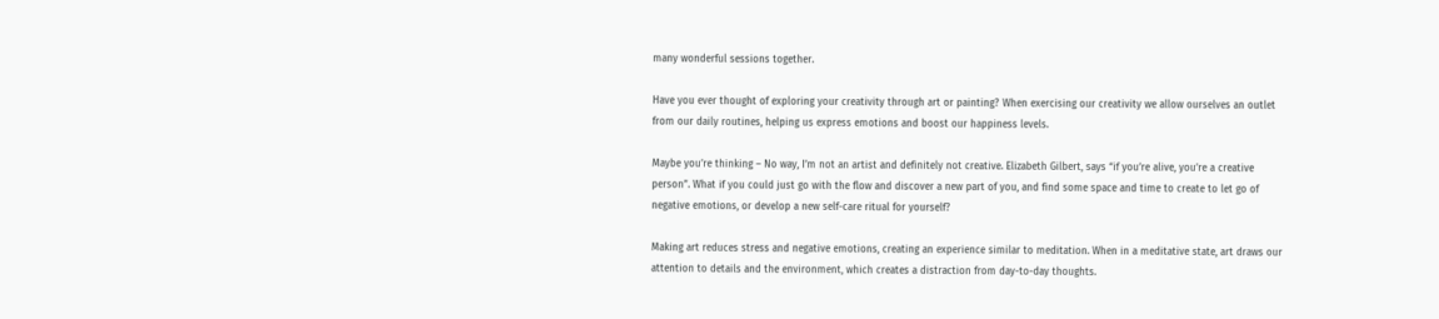many wonderful sessions together.

Have you ever thought of exploring your creativity through art or painting? When exercising our creativity we allow ourselves an outlet from our daily routines, helping us express emotions and boost our happiness levels.

Maybe you’re thinking – No way, I’m not an artist and definitely not creative. Elizabeth Gilbert, says “if you’re alive, you’re a creative person”. What if you could just go with the flow and discover a new part of you, and find some space and time to create to let go of negative emotions, or develop a new self-care ritual for yourself?

Making art reduces stress and negative emotions, creating an experience similar to meditation. When in a meditative state, art draws our attention to details and the environment, which creates a distraction from day-to-day thoughts.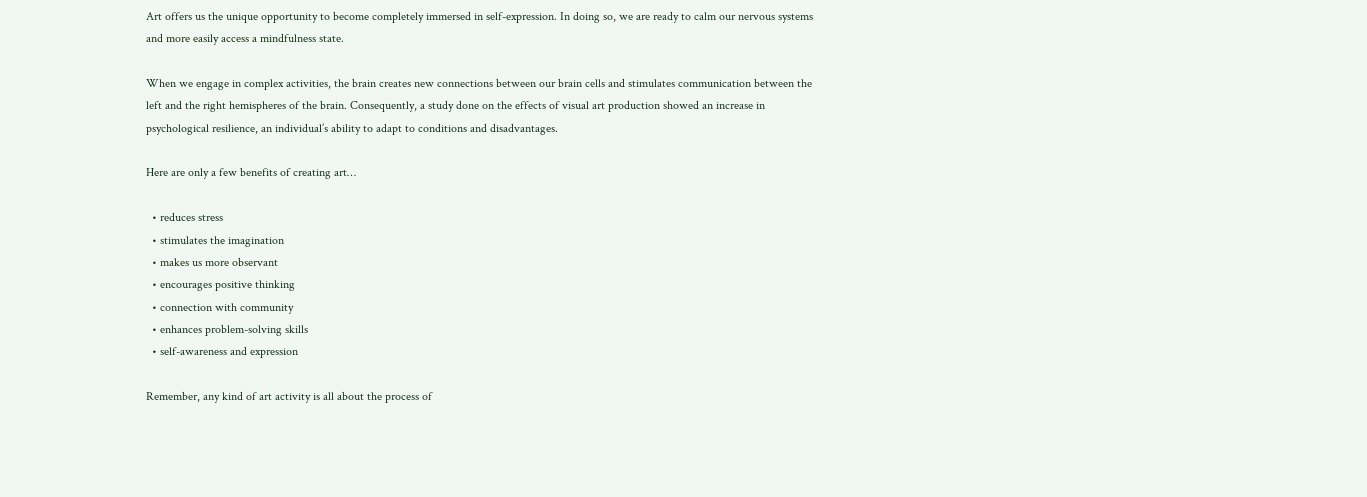Art offers us the unique opportunity to become completely immersed in self-expression. In doing so, we are ready to calm our nervous systems and more easily access a mindfulness state.

When we engage in complex activities, the brain creates new connections between our brain cells and stimulates communication between the left and the right hemispheres of the brain. Consequently, a study done on the effects of visual art production showed an increase in psychological resilience, an individual’s ability to adapt to conditions and disadvantages.

Here are only a few benefits of creating art…

  • reduces stress
  • stimulates the imagination
  • makes us more observant
  • encourages positive thinking
  • connection with community
  • enhances problem-solving skills
  • self-awareness and expression

Remember, any kind of art activity is all about the process of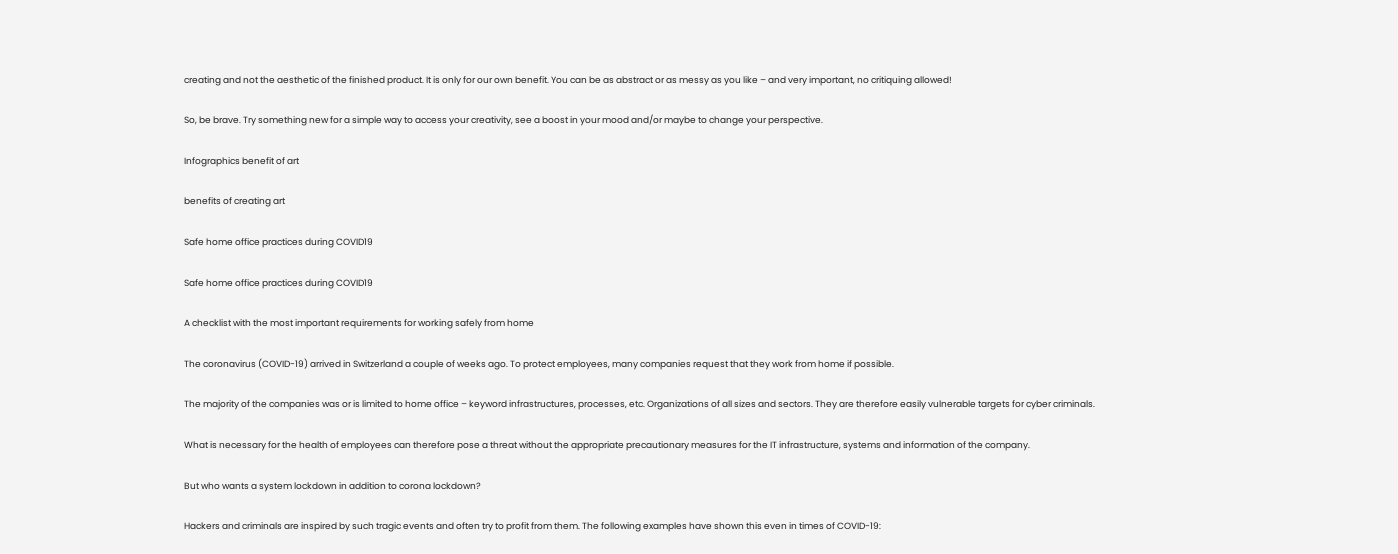creating and not the aesthetic of the finished product. It is only for our own benefit. You can be as abstract or as messy as you like – and very important, no critiquing allowed!

So, be brave. Try something new for a simple way to access your creativity, see a boost in your mood and/or maybe to change your perspective.

Infographics benefit of art

benefits of creating art

Safe home office practices during COVID19

Safe home office practices during COVID19

A checklist with the most important requirements for working safely from home

The coronavirus (COVID-19) arrived in Switzerland a couple of weeks ago. To protect employees, many companies request that they work from home if possible.

The majority of the companies was or is limited to home office – keyword infrastructures, processes, etc. Organizations of all sizes and sectors. They are therefore easily vulnerable targets for cyber criminals.

What is necessary for the health of employees can therefore pose a threat without the appropriate precautionary measures for the IT infrastructure, systems and information of the company.

But who wants a system lockdown in addition to corona lockdown?

Hackers and criminals are inspired by such tragic events and often try to profit from them. The following examples have shown this even in times of COVID-19: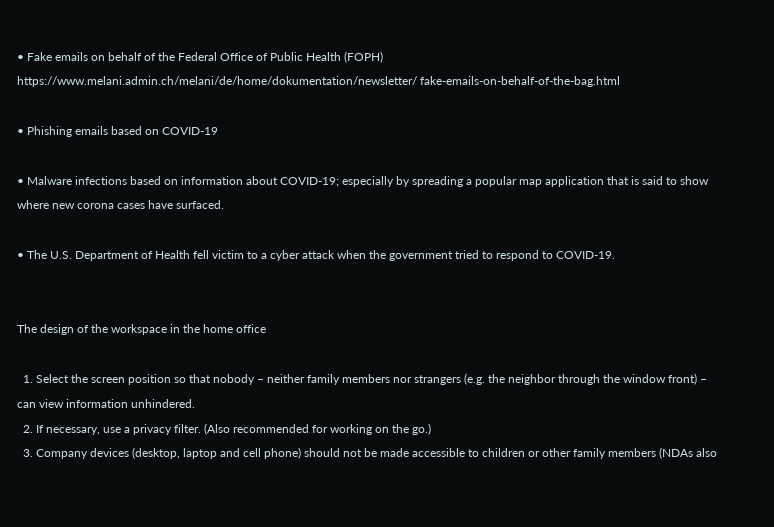• Fake emails on behalf of the Federal Office of Public Health (FOPH) https://www.melani.admin.ch/melani/de/home/dokumentation/newsletter/ fake-emails-on-behalf-of-the-bag.html

• Phishing emails based on COVID-19

• Malware infections based on information about COVID-19; especially by spreading a popular map application that is said to show where new corona cases have surfaced.

• The U.S. Department of Health fell victim to a cyber attack when the government tried to respond to COVID-19.


The design of the workspace in the home office

  1. Select the screen position so that nobody – neither family members nor strangers (e.g. the neighbor through the window front) – can view information unhindered.
  2. If necessary, use a privacy filter. (Also recommended for working on the go.)
  3. Company devices (desktop, laptop and cell phone) should not be made accessible to children or other family members (NDAs also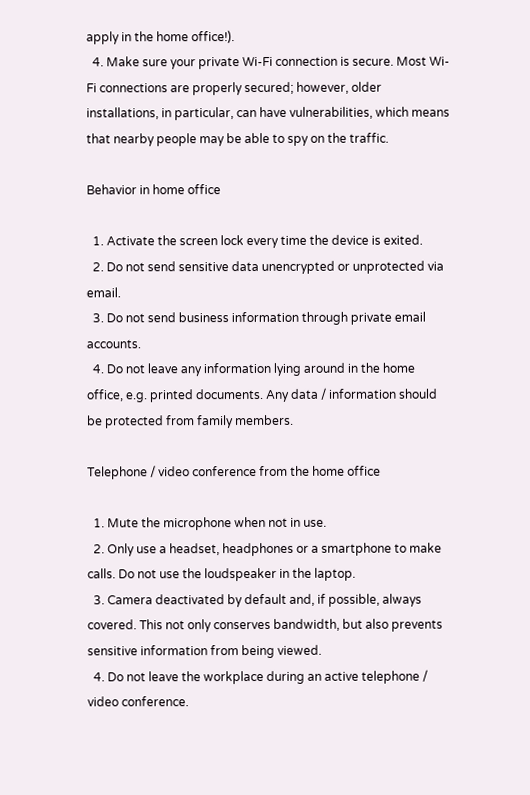apply in the home office!).
  4. Make sure your private Wi-Fi connection is secure. Most Wi-Fi connections are properly secured; however, older installations, in particular, can have vulnerabilities, which means that nearby people may be able to spy on the traffic.

Behavior in home office

  1. Activate the screen lock every time the device is exited.
  2. Do not send sensitive data unencrypted or unprotected via email.
  3. Do not send business information through private email accounts.
  4. Do not leave any information lying around in the home office, e.g. printed documents. Any data / information should be protected from family members.

Telephone / video conference from the home office

  1. Mute the microphone when not in use.
  2. Only use a headset, headphones or a smartphone to make calls. Do not use the loudspeaker in the laptop.
  3. Camera deactivated by default and, if possible, always covered. This not only conserves bandwidth, but also prevents sensitive information from being viewed.
  4. Do not leave the workplace during an active telephone / video conference.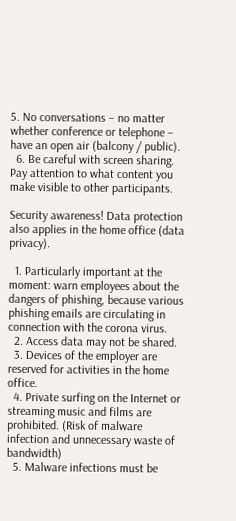5. No conversations – no matter whether conference or telephone – have an open air (balcony / public).
  6. Be careful with screen sharing. Pay attention to what content you make visible to other participants.

Security awareness! Data protection also applies in the home office (data privacy).

  1. Particularly important at the moment: warn employees about the dangers of phishing, because various phishing emails are circulating in connection with the corona virus.
  2. Access data may not be shared.
  3. Devices of the employer are reserved for activities in the home office.
  4. Private surfing on the Internet or streaming music and films are prohibited. (Risk of malware infection and unnecessary waste of bandwidth)
  5. Malware infections must be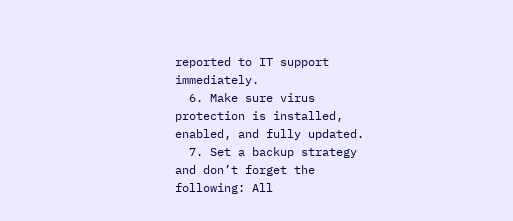reported to IT support immediately.
  6. Make sure virus protection is installed, enabled, and fully updated.
  7. Set a backup strategy and don’t forget the following: All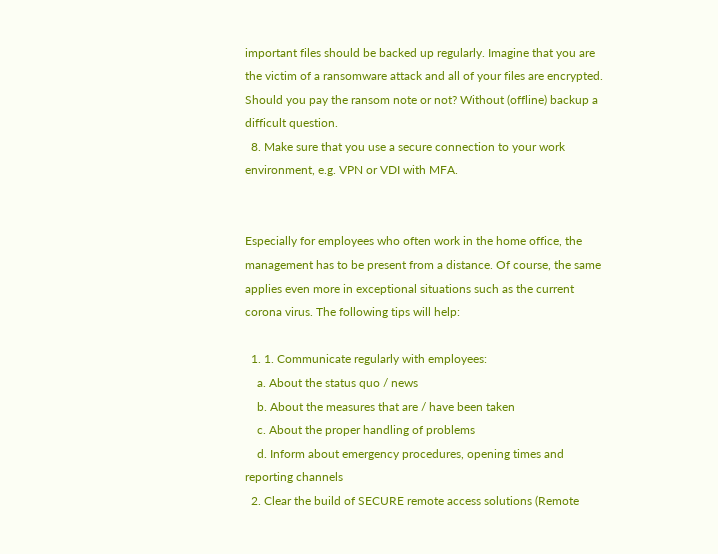important files should be backed up regularly. Imagine that you are the victim of a ransomware attack and all of your files are encrypted. Should you pay the ransom note or not? Without (offline) backup a difficult question.
  8. Make sure that you use a secure connection to your work environment, e.g. VPN or VDI with MFA.


Especially for employees who often work in the home office, the management has to be present from a distance. Of course, the same applies even more in exceptional situations such as the current corona virus. The following tips will help:

  1. 1. Communicate regularly with employees:
    a. About the status quo / news
    b. About the measures that are / have been taken
    c. About the proper handling of problems
    d. Inform about emergency procedures, opening times and reporting channels
  2. Clear the build of SECURE remote access solutions (Remote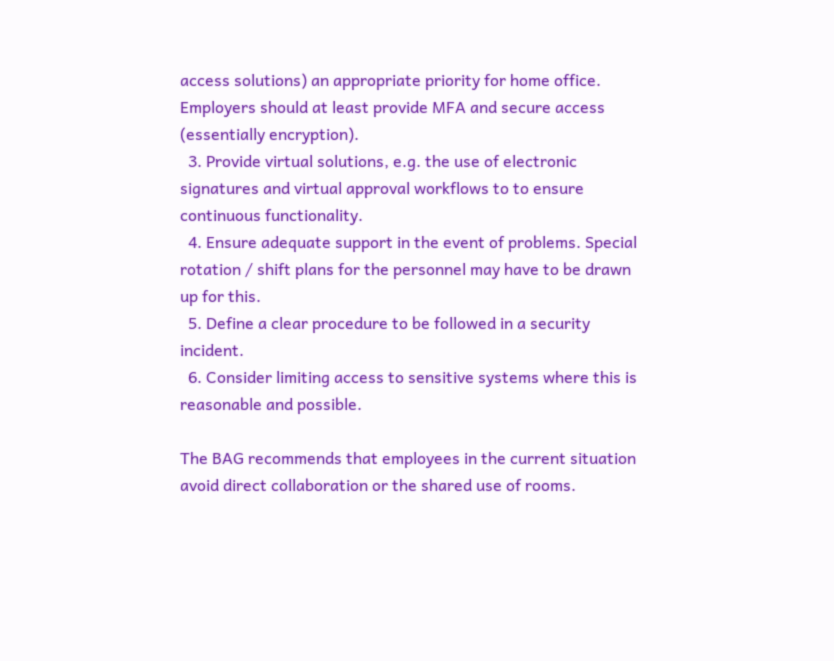access solutions) an appropriate priority for home office. Employers should at least provide MFA and secure access (essentially encryption).
  3. Provide virtual solutions, e.g. the use of electronic signatures and virtual approval workflows to to ensure continuous functionality.
  4. Ensure adequate support in the event of problems. Special rotation / shift plans for the personnel may have to be drawn up for this.
  5. Define a clear procedure to be followed in a security incident.
  6. Consider limiting access to sensitive systems where this is reasonable and possible.

The BAG recommends that employees in the current situation avoid direct collaboration or the shared use of rooms.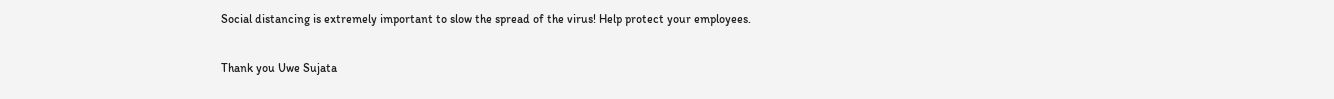Social distancing is extremely important to slow the spread of the virus! Help protect your employees.

Thank you Uwe Sujata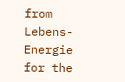from Lebens-Energie for the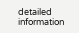detailed information